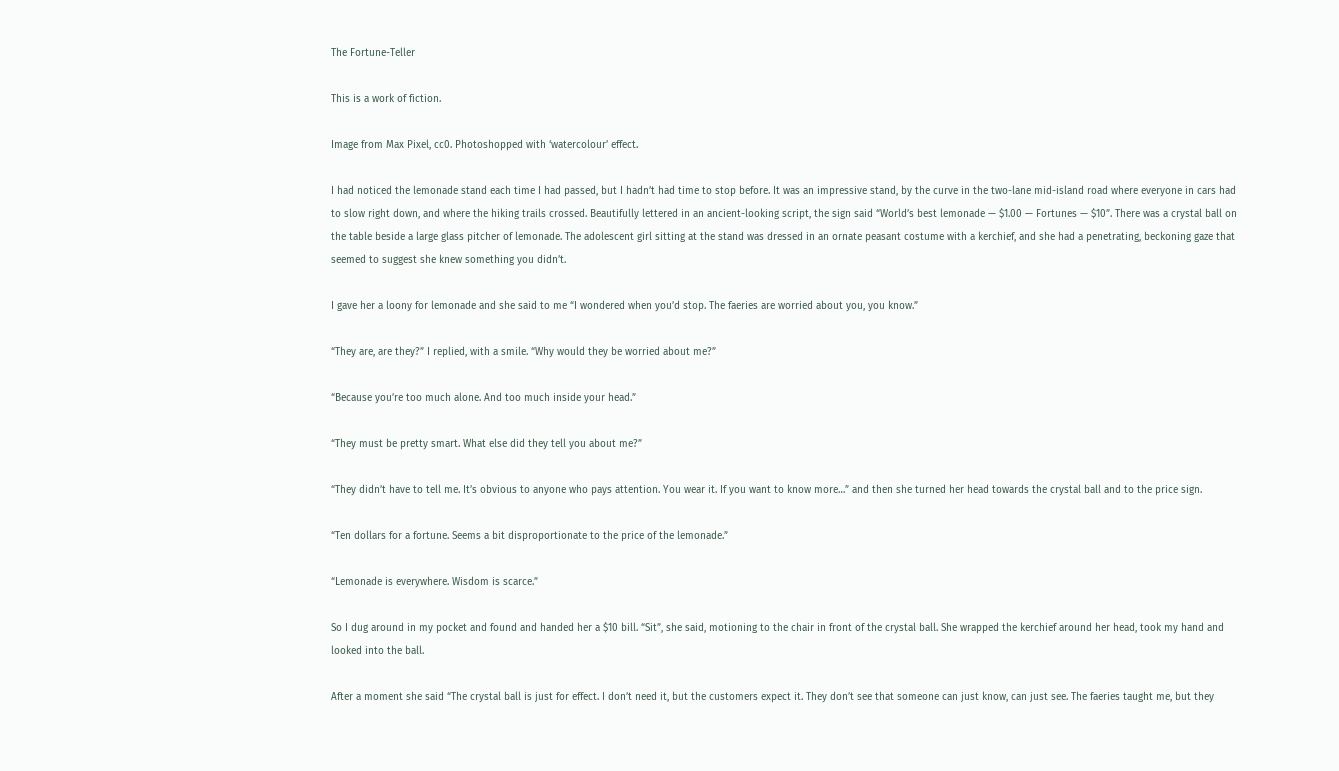The Fortune-Teller

This is a work of fiction.

Image from Max Pixel, cc0. Photoshopped with ‘watercolour’ effect.

I had noticed the lemonade stand each time I had passed, but I hadn’t had time to stop before. It was an impressive stand, by the curve in the two-lane mid-island road where everyone in cars had to slow right down, and where the hiking trails crossed. Beautifully lettered in an ancient-looking script, the sign said “World’s best lemonade — $1.00 — Fortunes — $10”. There was a crystal ball on the table beside a large glass pitcher of lemonade. The adolescent girl sitting at the stand was dressed in an ornate peasant costume with a kerchief, and she had a penetrating, beckoning gaze that seemed to suggest she knew something you didn’t.

I gave her a loony for lemonade and she said to me “I wondered when you’d stop. The faeries are worried about you, you know.”

“They are, are they?” I replied, with a smile. “Why would they be worried about me?”

“Because you’re too much alone. And too much inside your head.”

“They must be pretty smart. What else did they tell you about me?”

“They didn’t have to tell me. It’s obvious to anyone who pays attention. You wear it. If you want to know more…” and then she turned her head towards the crystal ball and to the price sign.

“Ten dollars for a fortune. Seems a bit disproportionate to the price of the lemonade.”

“Lemonade is everywhere. Wisdom is scarce.”

So I dug around in my pocket and found and handed her a $10 bill. “Sit”, she said, motioning to the chair in front of the crystal ball. She wrapped the kerchief around her head, took my hand and looked into the ball.

After a moment she said “The crystal ball is just for effect. I don’t need it, but the customers expect it. They don’t see that someone can just know, can just see. The faeries taught me, but they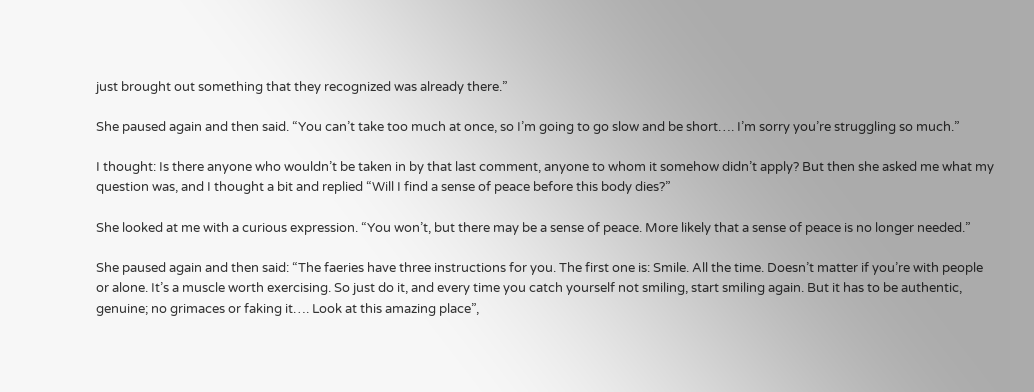just brought out something that they recognized was already there.”

She paused again and then said. “You can’t take too much at once, so I’m going to go slow and be short…. I’m sorry you’re struggling so much.”

I thought: Is there anyone who wouldn’t be taken in by that last comment, anyone to whom it somehow didn’t apply? But then she asked me what my question was, and I thought a bit and replied “Will I find a sense of peace before this body dies?”

She looked at me with a curious expression. “You won’t, but there may be a sense of peace. More likely that a sense of peace is no longer needed.”

She paused again and then said: “The faeries have three instructions for you. The first one is: Smile. All the time. Doesn’t matter if you’re with people or alone. It’s a muscle worth exercising. So just do it, and every time you catch yourself not smiling, start smiling again. But it has to be authentic, genuine; no grimaces or faking it…. Look at this amazing place”,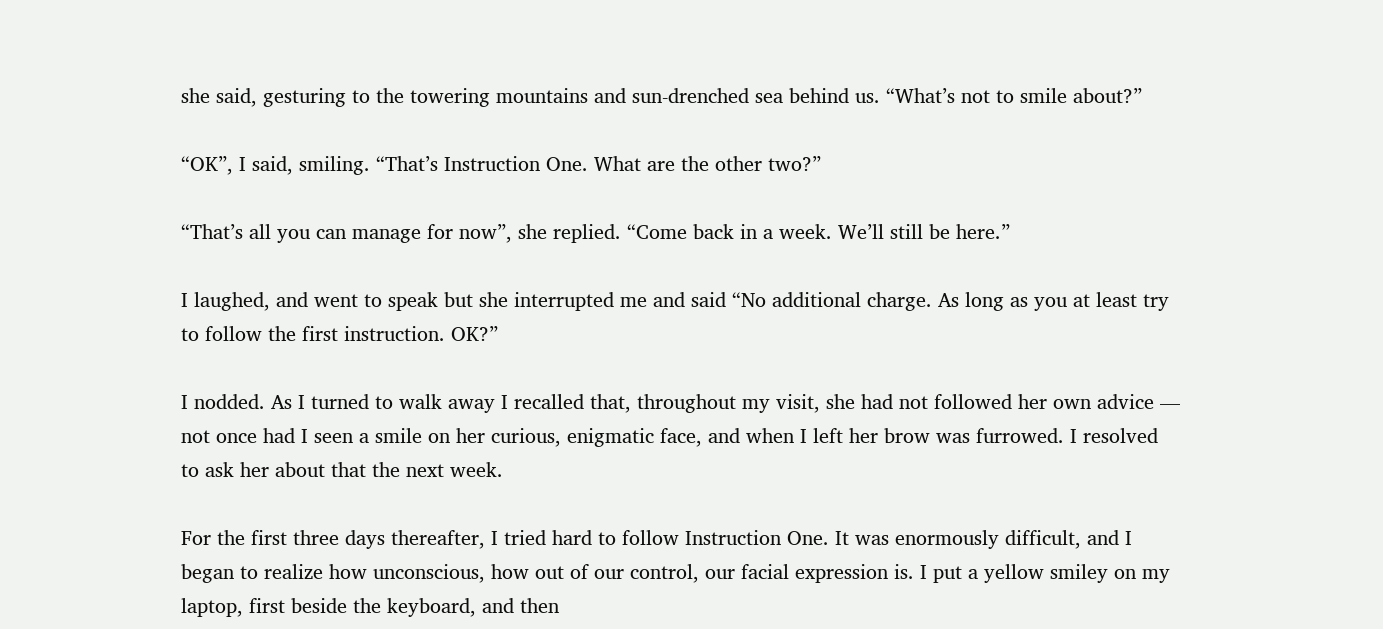she said, gesturing to the towering mountains and sun-drenched sea behind us. “What’s not to smile about?”

“OK”, I said, smiling. “That’s Instruction One. What are the other two?”

“That’s all you can manage for now”, she replied. “Come back in a week. We’ll still be here.”

I laughed, and went to speak but she interrupted me and said “No additional charge. As long as you at least try to follow the first instruction. OK?”

I nodded. As I turned to walk away I recalled that, throughout my visit, she had not followed her own advice — not once had I seen a smile on her curious, enigmatic face, and when I left her brow was furrowed. I resolved to ask her about that the next week.

For the first three days thereafter, I tried hard to follow Instruction One. It was enormously difficult, and I began to realize how unconscious, how out of our control, our facial expression is. I put a yellow smiley on my laptop, first beside the keyboard, and then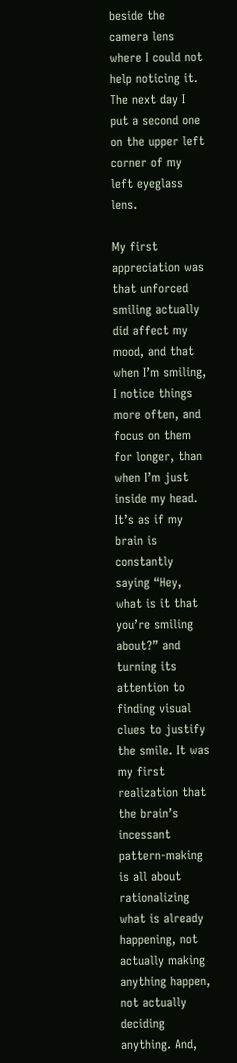beside the camera lens where I could not help noticing it. The next day I put a second one on the upper left corner of my left eyeglass lens.

My first appreciation was that unforced smiling actually did affect my mood, and that when I’m smiling, I notice things more often, and focus on them for longer, than when I’m just inside my head. It’s as if my brain is constantly saying “Hey, what is it that you’re smiling about?” and turning its attention to finding visual clues to justify the smile. It was my first realization that the brain’s incessant pattern-making is all about rationalizing what is already happening, not actually making anything happen, not actually deciding anything. And,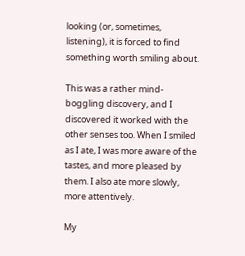looking (or, sometimes, listening), it is forced to find something worth smiling about.

This was a rather mind-boggling discovery, and I discovered it worked with the other senses too. When I smiled as I ate, I was more aware of the tastes, and more pleased by them. I also ate more slowly, more attentively.

My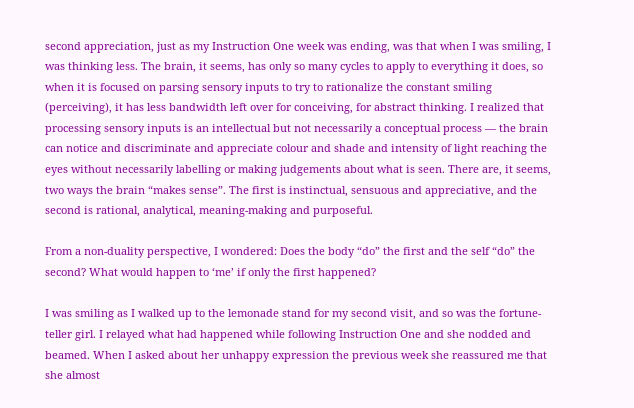second appreciation, just as my Instruction One week was ending, was that when I was smiling, I was thinking less. The brain, it seems, has only so many cycles to apply to everything it does, so when it is focused on parsing sensory inputs to try to rationalize the constant smiling (perceiving), it has less bandwidth left over for conceiving, for abstract thinking. I realized that processing sensory inputs is an intellectual but not necessarily a conceptual process — the brain can notice and discriminate and appreciate colour and shade and intensity of light reaching the eyes without necessarily labelling or making judgements about what is seen. There are, it seems, two ways the brain “makes sense”. The first is instinctual, sensuous and appreciative, and the second is rational, analytical, meaning-making and purposeful.

From a non-duality perspective, I wondered: Does the body “do” the first and the self “do” the second? What would happen to ‘me’ if only the first happened?

I was smiling as I walked up to the lemonade stand for my second visit, and so was the fortune-teller girl. I relayed what had happened while following Instruction One and she nodded and beamed. When I asked about her unhappy expression the previous week she reassured me that she almost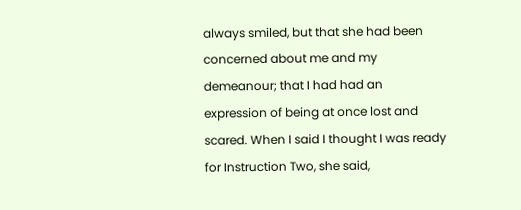always smiled, but that she had been concerned about me and my demeanour; that I had had an expression of being at once lost and scared. When I said I thought I was ready for Instruction Two, she said,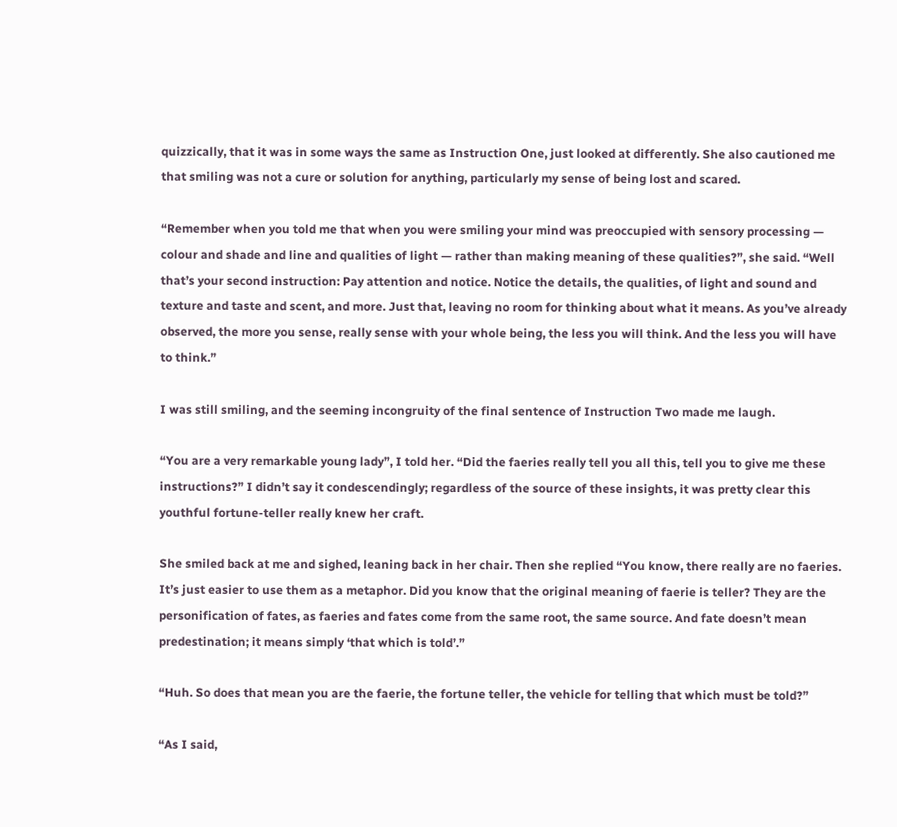quizzically, that it was in some ways the same as Instruction One, just looked at differently. She also cautioned me that smiling was not a cure or solution for anything, particularly my sense of being lost and scared.

“Remember when you told me that when you were smiling your mind was preoccupied with sensory processing — colour and shade and line and qualities of light — rather than making meaning of these qualities?”, she said. “Well that’s your second instruction: Pay attention and notice. Notice the details, the qualities, of light and sound and texture and taste and scent, and more. Just that, leaving no room for thinking about what it means. As you’ve already observed, the more you sense, really sense with your whole being, the less you will think. And the less you will have to think.”

I was still smiling, and the seeming incongruity of the final sentence of Instruction Two made me laugh.

“You are a very remarkable young lady”, I told her. “Did the faeries really tell you all this, tell you to give me these instructions?” I didn’t say it condescendingly; regardless of the source of these insights, it was pretty clear this youthful fortune-teller really knew her craft.

She smiled back at me and sighed, leaning back in her chair. Then she replied “You know, there really are no faeries. It’s just easier to use them as a metaphor. Did you know that the original meaning of faerie is teller? They are the personification of fates, as faeries and fates come from the same root, the same source. And fate doesn’t mean predestination; it means simply ‘that which is told’.”

“Huh. So does that mean you are the faerie, the fortune teller, the vehicle for telling that which must be told?”

“As I said,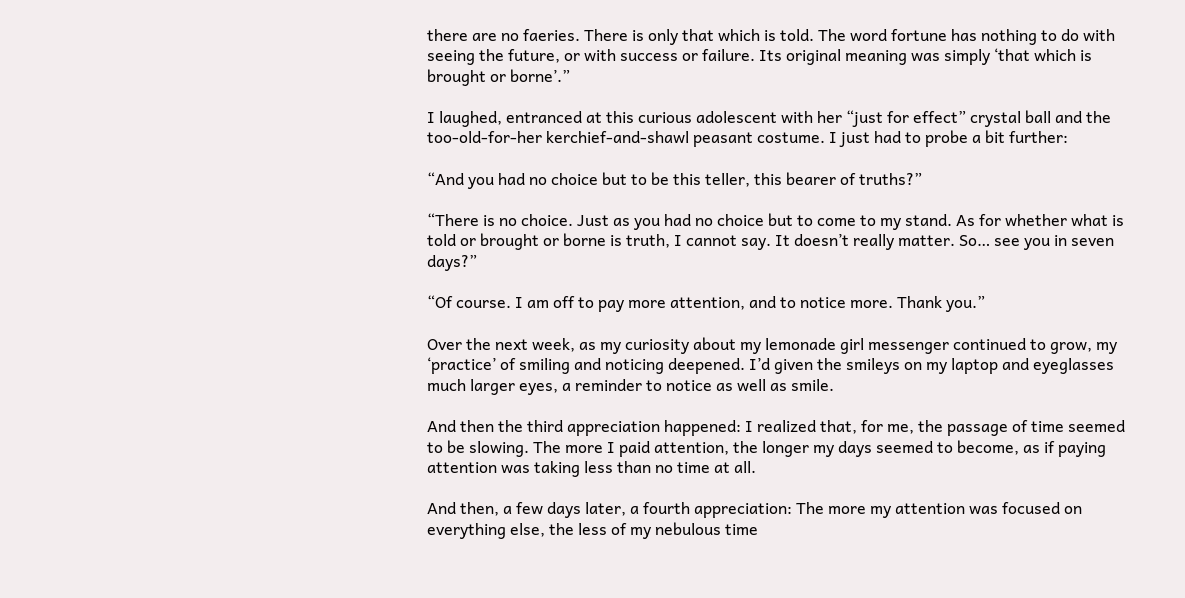there are no faeries. There is only that which is told. The word fortune has nothing to do with seeing the future, or with success or failure. Its original meaning was simply ‘that which is brought or borne’.”

I laughed, entranced at this curious adolescent with her “just for effect” crystal ball and the too-old-for-her kerchief-and-shawl peasant costume. I just had to probe a bit further:

“And you had no choice but to be this teller, this bearer of truths?”

“There is no choice. Just as you had no choice but to come to my stand. As for whether what is told or brought or borne is truth, I cannot say. It doesn’t really matter. So… see you in seven days?”

“Of course. I am off to pay more attention, and to notice more. Thank you.”

Over the next week, as my curiosity about my lemonade girl messenger continued to grow, my ‘practice’ of smiling and noticing deepened. I’d given the smileys on my laptop and eyeglasses much larger eyes, a reminder to notice as well as smile.

And then the third appreciation happened: I realized that, for me, the passage of time seemed to be slowing. The more I paid attention, the longer my days seemed to become, as if paying attention was taking less than no time at all.

And then, a few days later, a fourth appreciation: The more my attention was focused on everything else, the less of my nebulous time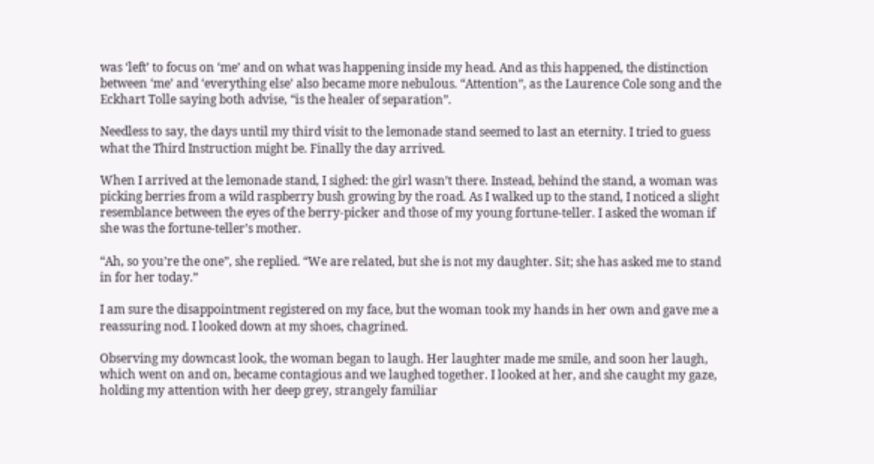was ‘left’ to focus on ‘me’ and on what was happening inside my head. And as this happened, the distinction between ‘me’ and ‘everything else’ also became more nebulous. “Attention”, as the Laurence Cole song and the Eckhart Tolle saying both advise, “is the healer of separation”.

Needless to say, the days until my third visit to the lemonade stand seemed to last an eternity. I tried to guess what the Third Instruction might be. Finally the day arrived.

When I arrived at the lemonade stand, I sighed: the girl wasn’t there. Instead, behind the stand, a woman was picking berries from a wild raspberry bush growing by the road. As I walked up to the stand, I noticed a slight resemblance between the eyes of the berry-picker and those of my young fortune-teller. I asked the woman if she was the fortune-teller’s mother.

“Ah, so you’re the one”, she replied. “We are related, but she is not my daughter. Sit; she has asked me to stand in for her today.”

I am sure the disappointment registered on my face, but the woman took my hands in her own and gave me a reassuring nod. I looked down at my shoes, chagrined.

Observing my downcast look, the woman began to laugh. Her laughter made me smile, and soon her laugh, which went on and on, became contagious and we laughed together. I looked at her, and she caught my gaze, holding my attention with her deep grey, strangely familiar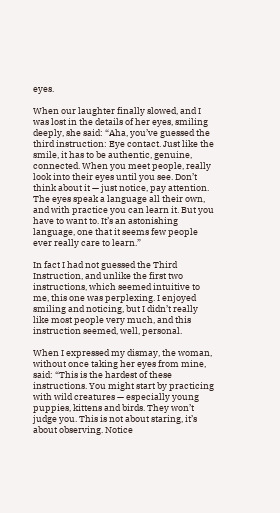eyes.

When our laughter finally slowed, and I was lost in the details of her eyes, smiling deeply, she said: “Aha, you’ve guessed the third instruction: Eye contact. Just like the smile, it has to be authentic, genuine, connected. When you meet people, really look into their eyes until you see. Don’t think about it — just notice, pay attention. The eyes speak a language all their own, and with practice you can learn it. But you have to want to. It’s an astonishing language, one that it seems few people ever really care to learn.”

In fact I had not guessed the Third Instruction, and unlike the first two instructions, which seemed intuitive to me, this one was perplexing. I enjoyed smiling and noticing, but I didn’t really like most people very much, and this instruction seemed, well, personal.

When I expressed my dismay, the woman, without once taking her eyes from mine, said: “This is the hardest of these instructions. You might start by practicing with wild creatures — especially young puppies, kittens and birds. They won’t judge you. This is not about staring, it’s about observing. Notice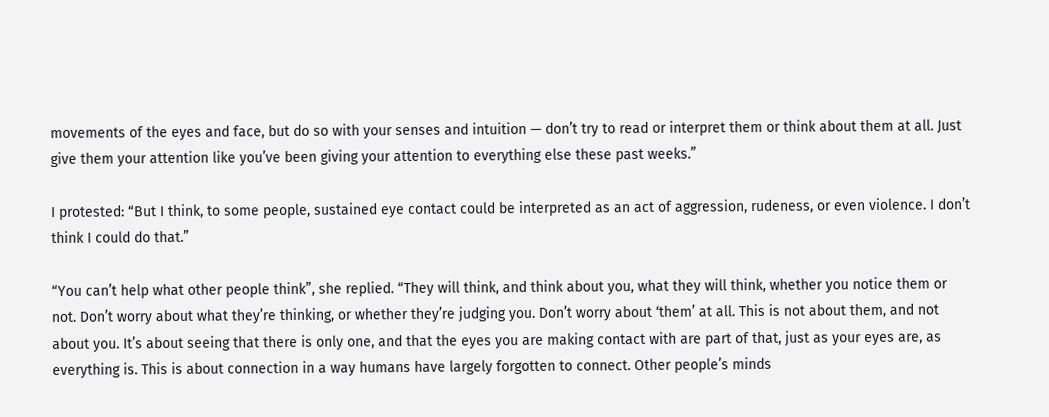movements of the eyes and face, but do so with your senses and intuition — don’t try to read or interpret them or think about them at all. Just give them your attention like you’ve been giving your attention to everything else these past weeks.”

I protested: “But I think, to some people, sustained eye contact could be interpreted as an act of aggression, rudeness, or even violence. I don’t think I could do that.”

“You can’t help what other people think”, she replied. “They will think, and think about you, what they will think, whether you notice them or not. Don’t worry about what they’re thinking, or whether they’re judging you. Don’t worry about ‘them’ at all. This is not about them, and not about you. It’s about seeing that there is only one, and that the eyes you are making contact with are part of that, just as your eyes are, as everything is. This is about connection in a way humans have largely forgotten to connect. Other people’s minds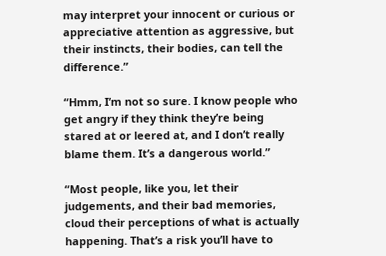may interpret your innocent or curious or appreciative attention as aggressive, but their instincts, their bodies, can tell the difference.”

“Hmm, I’m not so sure. I know people who get angry if they think they’re being stared at or leered at, and I don’t really blame them. It’s a dangerous world.”

“Most people, like you, let their judgements, and their bad memories, cloud their perceptions of what is actually happening. That’s a risk you’ll have to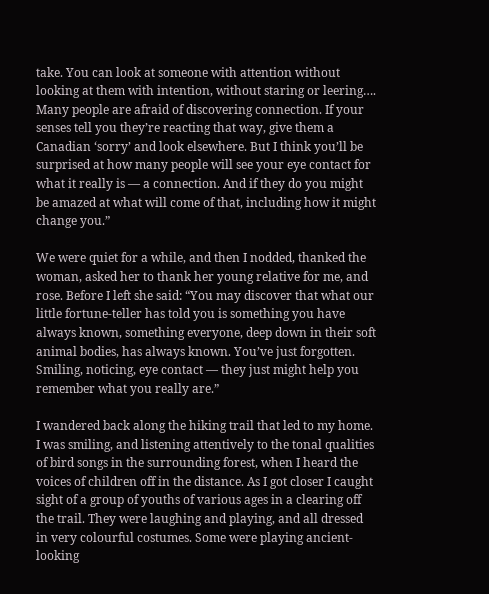take. You can look at someone with attention without looking at them with intention, without staring or leering…. Many people are afraid of discovering connection. If your senses tell you they’re reacting that way, give them a Canadian ‘sorry’ and look elsewhere. But I think you’ll be surprised at how many people will see your eye contact for what it really is — a connection. And if they do you might be amazed at what will come of that, including how it might change you.”

We were quiet for a while, and then I nodded, thanked the woman, asked her to thank her young relative for me, and rose. Before I left she said: “You may discover that what our little fortune-teller has told you is something you have always known, something everyone, deep down in their soft animal bodies, has always known. You’ve just forgotten. Smiling, noticing, eye contact — they just might help you remember what you really are.”

I wandered back along the hiking trail that led to my home. I was smiling, and listening attentively to the tonal qualities of bird songs in the surrounding forest, when I heard the voices of children off in the distance. As I got closer I caught sight of a group of youths of various ages in a clearing off the trail. They were laughing and playing, and all dressed in very colourful costumes. Some were playing ancient-looking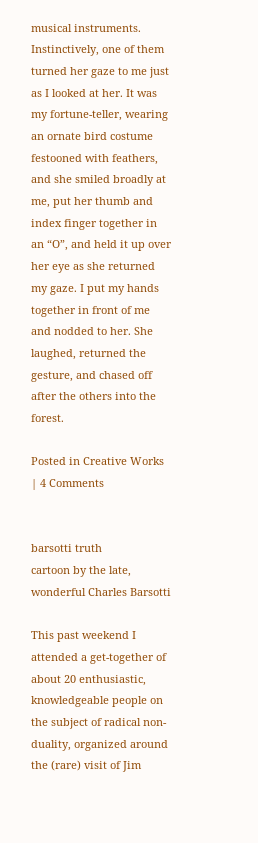musical instruments. Instinctively, one of them turned her gaze to me just as I looked at her. It was my fortune-teller, wearing an ornate bird costume festooned with feathers, and she smiled broadly at me, put her thumb and index finger together in an “O”, and held it up over her eye as she returned my gaze. I put my hands together in front of me and nodded to her. She laughed, returned the gesture, and chased off after the others into the forest.

Posted in Creative Works | 4 Comments


barsotti truth
cartoon by the late, wonderful Charles Barsotti

This past weekend I attended a get-together of about 20 enthusiastic, knowledgeable people on the subject of radical non-duality, organized around the (rare) visit of Jim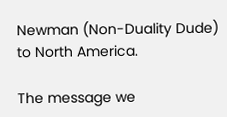Newman (Non-Duality Dude) to North America.

The message we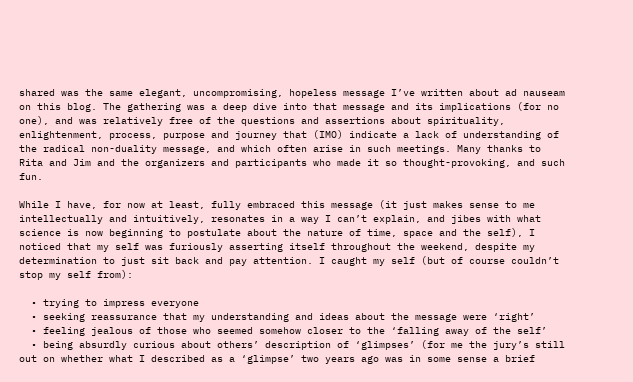shared was the same elegant, uncompromising, hopeless message I’ve written about ad nauseam on this blog. The gathering was a deep dive into that message and its implications (for no one), and was relatively free of the questions and assertions about spirituality, enlightenment, process, purpose and journey that (IMO) indicate a lack of understanding of the radical non-duality message, and which often arise in such meetings. Many thanks to Rita and Jim and the organizers and participants who made it so thought-provoking, and such fun.

While I have, for now at least, fully embraced this message (it just makes sense to me intellectually and intuitively, resonates in a way I can’t explain, and jibes with what science is now beginning to postulate about the nature of time, space and the self), I noticed that my self was furiously asserting itself throughout the weekend, despite my determination to just sit back and pay attention. I caught my self (but of course couldn’t stop my self from):

  • trying to impress everyone
  • seeking reassurance that my understanding and ideas about the message were ‘right’
  • feeling jealous of those who seemed somehow closer to the ‘falling away of the self’
  • being absurdly curious about others’ description of ‘glimpses’ (for me the jury’s still out on whether what I described as a ‘glimpse’ two years ago was in some sense a brief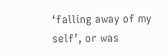‘falling away of my self’, or was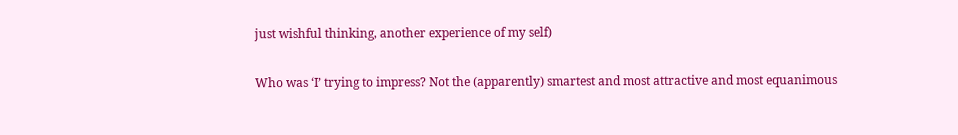just wishful thinking, another experience of my self)

Who was ‘I’ trying to impress? Not the (apparently) smartest and most attractive and most equanimous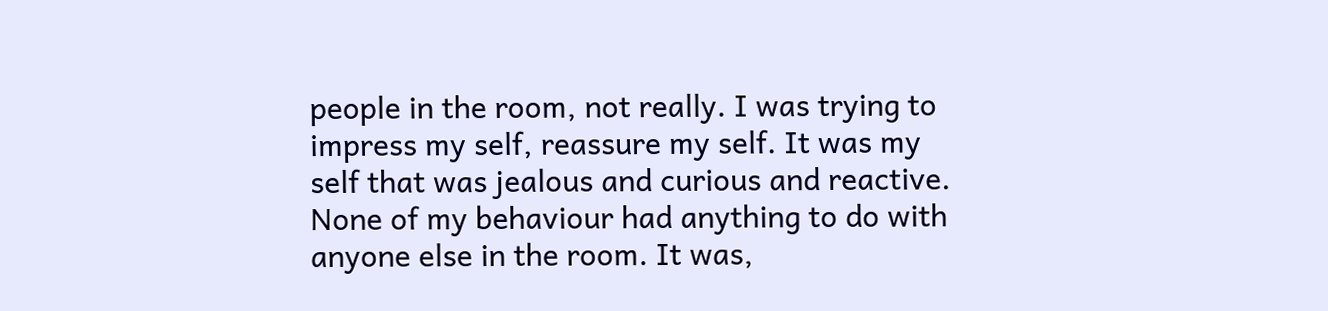people in the room, not really. I was trying to impress my self, reassure my self. It was my self that was jealous and curious and reactive. None of my behaviour had anything to do with anyone else in the room. It was,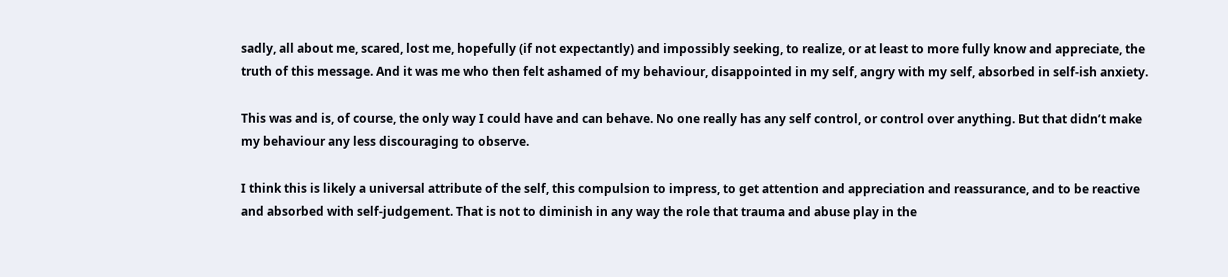sadly, all about me, scared, lost me, hopefully (if not expectantly) and impossibly seeking, to realize, or at least to more fully know and appreciate, the truth of this message. And it was me who then felt ashamed of my behaviour, disappointed in my self, angry with my self, absorbed in self-ish anxiety.

This was and is, of course, the only way I could have and can behave. No one really has any self control, or control over anything. But that didn’t make my behaviour any less discouraging to observe.

I think this is likely a universal attribute of the self, this compulsion to impress, to get attention and appreciation and reassurance, and to be reactive and absorbed with self-judgement. That is not to diminish in any way the role that trauma and abuse play in the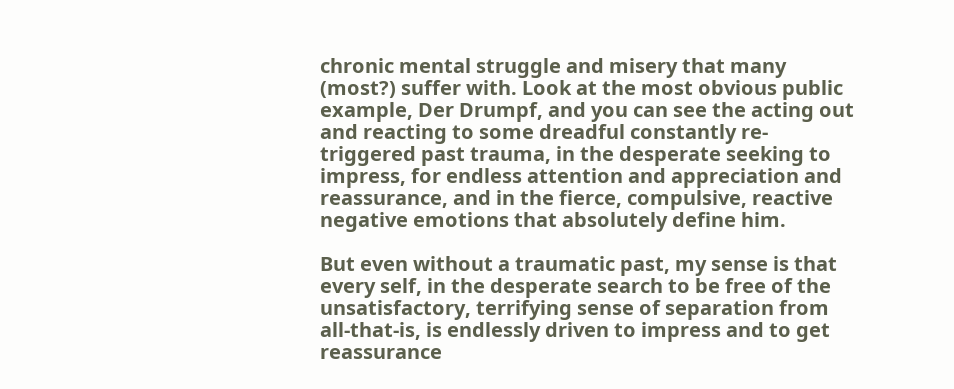chronic mental struggle and misery that many (most?) suffer with. Look at the most obvious public example, Der Drumpf, and you can see the acting out and reacting to some dreadful constantly re-triggered past trauma, in the desperate seeking to impress, for endless attention and appreciation and reassurance, and in the fierce, compulsive, reactive negative emotions that absolutely define him.

But even without a traumatic past, my sense is that every self, in the desperate search to be free of the unsatisfactory, terrifying sense of separation from all-that-is, is endlessly driven to impress and to get reassurance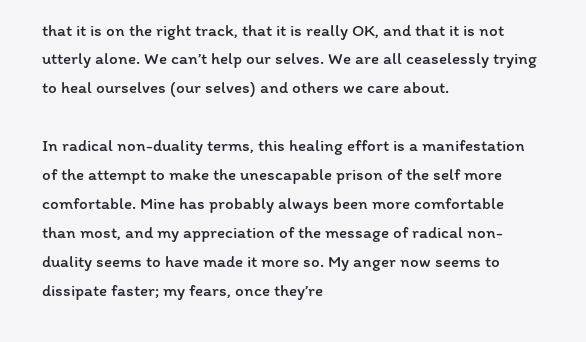that it is on the right track, that it is really OK, and that it is not utterly alone. We can’t help our selves. We are all ceaselessly trying to heal ourselves (our selves) and others we care about.

In radical non-duality terms, this healing effort is a manifestation of the attempt to make the unescapable prison of the self more comfortable. Mine has probably always been more comfortable than most, and my appreciation of the message of radical non-duality seems to have made it more so. My anger now seems to dissipate faster; my fears, once they’re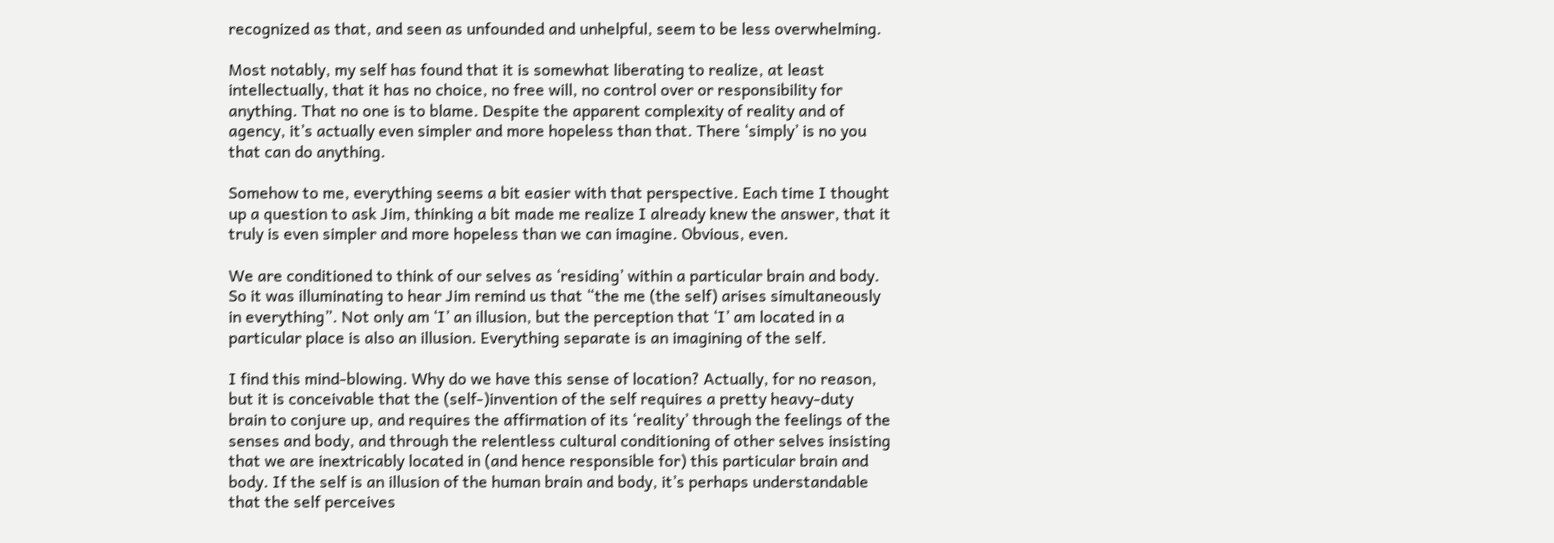recognized as that, and seen as unfounded and unhelpful, seem to be less overwhelming.

Most notably, my self has found that it is somewhat liberating to realize, at least intellectually, that it has no choice, no free will, no control over or responsibility for anything. That no one is to blame. Despite the apparent complexity of reality and of agency, it’s actually even simpler and more hopeless than that. There ‘simply’ is no you that can do anything.

Somehow to me, everything seems a bit easier with that perspective. Each time I thought up a question to ask Jim, thinking a bit made me realize I already knew the answer, that it truly is even simpler and more hopeless than we can imagine. Obvious, even.

We are conditioned to think of our selves as ‘residing’ within a particular brain and body. So it was illuminating to hear Jim remind us that “the me (the self) arises simultaneously in everything”. Not only am ‘I’ an illusion, but the perception that ‘I’ am located in a particular place is also an illusion. Everything separate is an imagining of the self.

I find this mind-blowing. Why do we have this sense of location? Actually, for no reason, but it is conceivable that the (self-)invention of the self requires a pretty heavy-duty brain to conjure up, and requires the affirmation of its ‘reality’ through the feelings of the senses and body, and through the relentless cultural conditioning of other selves insisting that we are inextricably located in (and hence responsible for) this particular brain and body. If the self is an illusion of the human brain and body, it’s perhaps understandable that the self perceives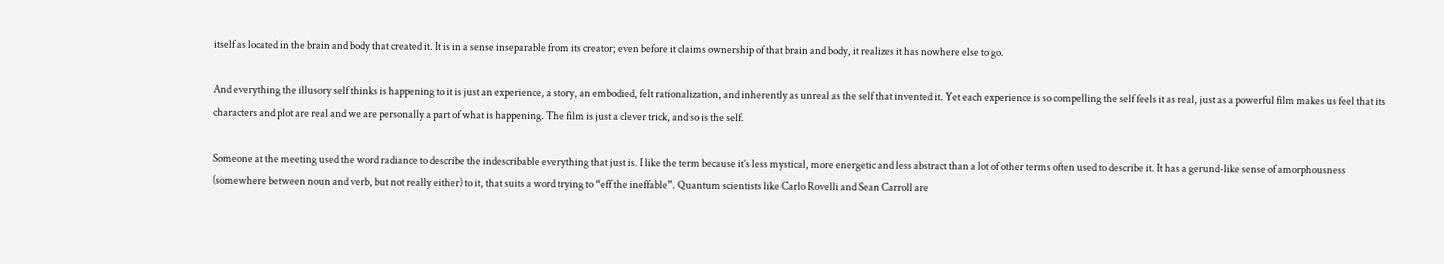itself as located in the brain and body that created it. It is in a sense inseparable from its creator; even before it claims ownership of that brain and body, it realizes it has nowhere else to go.

And everything the illusory self thinks is happening to it is just an experience, a story, an embodied, felt rationalization, and inherently as unreal as the self that invented it. Yet each experience is so compelling the self feels it as real, just as a powerful film makes us feel that its characters and plot are real and we are personally a part of what is happening. The film is just a clever trick, and so is the self.

Someone at the meeting used the word radiance to describe the indescribable everything that just is. I like the term because it’s less mystical, more energetic and less abstract than a lot of other terms often used to describe it. It has a gerund-like sense of amorphousness (somewhere between noun and verb, but not really either) to it, that suits a word trying to “eff the ineffable”. Quantum scientists like Carlo Rovelli and Sean Carroll are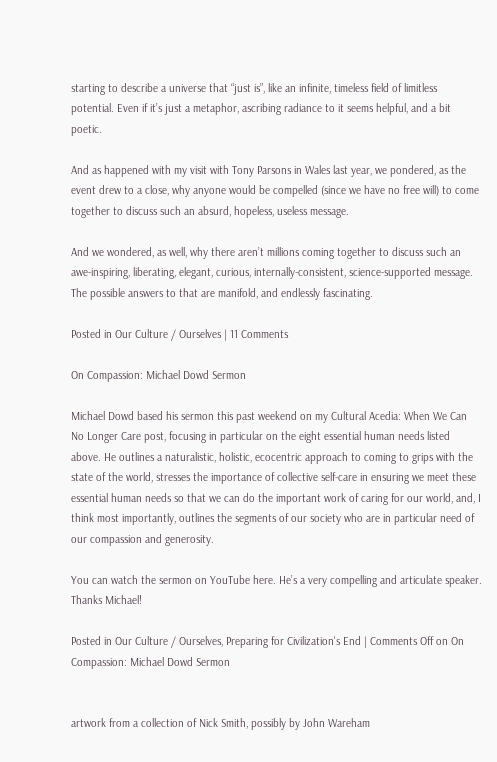starting to describe a universe that “just is”, like an infinite, timeless field of limitless potential. Even if it’s just a metaphor, ascribing radiance to it seems helpful, and a bit poetic.

And as happened with my visit with Tony Parsons in Wales last year, we pondered, as the event drew to a close, why anyone would be compelled (since we have no free will) to come together to discuss such an absurd, hopeless, useless message.

And we wondered, as well, why there aren’t millions coming together to discuss such an awe-inspiring, liberating, elegant, curious, internally-consistent, science-supported message. The possible answers to that are manifold, and endlessly fascinating.

Posted in Our Culture / Ourselves | 11 Comments

On Compassion: Michael Dowd Sermon

Michael Dowd based his sermon this past weekend on my Cultural Acedia: When We Can No Longer Care post, focusing in particular on the eight essential human needs listed above. He outlines a naturalistic, holistic, ecocentric approach to coming to grips with the state of the world, stresses the importance of collective self-care in ensuring we meet these essential human needs so that we can do the important work of caring for our world, and, I think most importantly, outlines the segments of our society who are in particular need of our compassion and generosity.

You can watch the sermon on YouTube here. He’s a very compelling and articulate speaker. Thanks Michael!

Posted in Our Culture / Ourselves, Preparing for Civilization's End | Comments Off on On Compassion: Michael Dowd Sermon


artwork from a collection of Nick Smith, possibly by John Wareham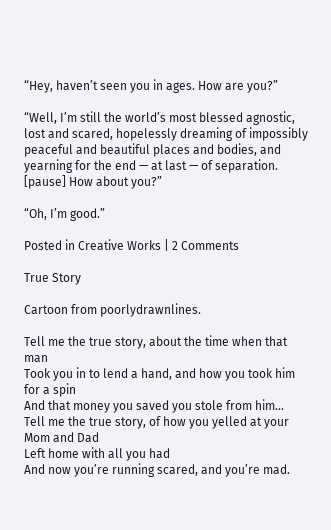“Hey, haven’t seen you in ages. How are you?”

“Well, I’m still the world’s most blessed agnostic, lost and scared, hopelessly dreaming of impossibly peaceful and beautiful places and bodies, and yearning for the end — at last — of separation. [pause] How about you?”

“Oh, I’m good.”

Posted in Creative Works | 2 Comments

True Story

Cartoon from poorlydrawnlines.

Tell me the true story, about the time when that man
Took you in to lend a hand, and how you took him for a spin
And that money you saved you stole from him…
Tell me the true story, of how you yelled at your Mom and Dad
Left home with all you had
And now you’re running scared, and you’re mad.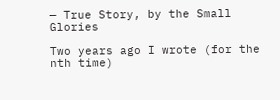— True Story, by the Small Glories

Two years ago I wrote (for the nth time)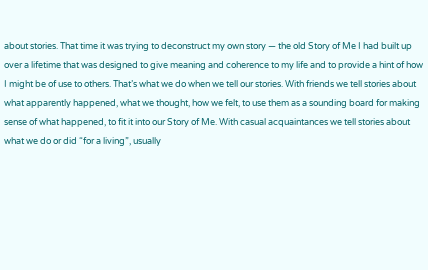about stories. That time it was trying to deconstruct my own story — the old Story of Me I had built up over a lifetime that was designed to give meaning and coherence to my life and to provide a hint of how I might be of use to others. That’s what we do when we tell our stories. With friends we tell stories about what apparently happened, what we thought, how we felt, to use them as a sounding board for making sense of what happened, to fit it into our Story of Me. With casual acquaintances we tell stories about what we do or did “for a living”, usually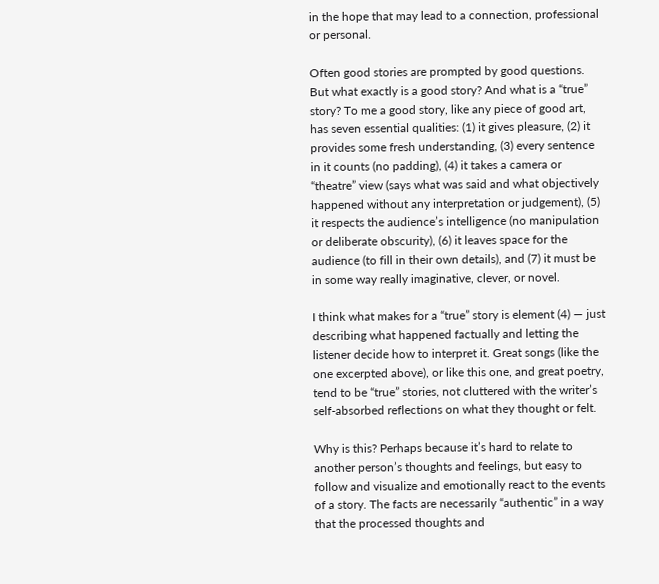in the hope that may lead to a connection, professional or personal.

Often good stories are prompted by good questions. But what exactly is a good story? And what is a “true” story? To me a good story, like any piece of good art, has seven essential qualities: (1) it gives pleasure, (2) it provides some fresh understanding, (3) every sentence in it counts (no padding), (4) it takes a camera or “theatre” view (says what was said and what objectively happened without any interpretation or judgement), (5) it respects the audience’s intelligence (no manipulation or deliberate obscurity), (6) it leaves space for the audience (to fill in their own details), and (7) it must be in some way really imaginative, clever, or novel.

I think what makes for a “true” story is element (4) — just describing what happened factually and letting the listener decide how to interpret it. Great songs (like the one excerpted above), or like this one, and great poetry, tend to be “true” stories, not cluttered with the writer’s self-absorbed reflections on what they thought or felt.

Why is this? Perhaps because it’s hard to relate to another person’s thoughts and feelings, but easy to follow and visualize and emotionally react to the events of a story. The facts are necessarily “authentic” in a way that the processed thoughts and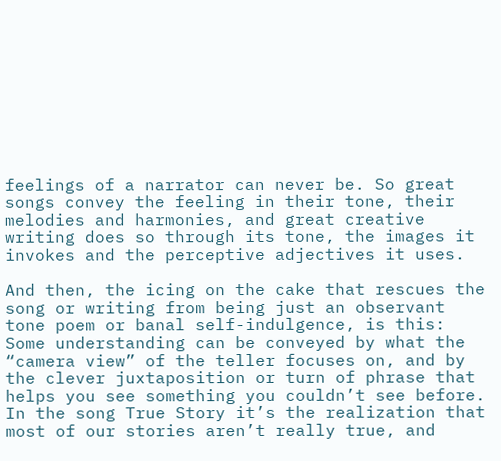feelings of a narrator can never be. So great songs convey the feeling in their tone, their melodies and harmonies, and great creative writing does so through its tone, the images it invokes and the perceptive adjectives it uses.

And then, the icing on the cake that rescues the song or writing from being just an observant tone poem or banal self-indulgence, is this: Some understanding can be conveyed by what the “camera view” of the teller focuses on, and by the clever juxtaposition or turn of phrase that helps you see something you couldn’t see before. In the song True Story it’s the realization that most of our stories aren’t really true, and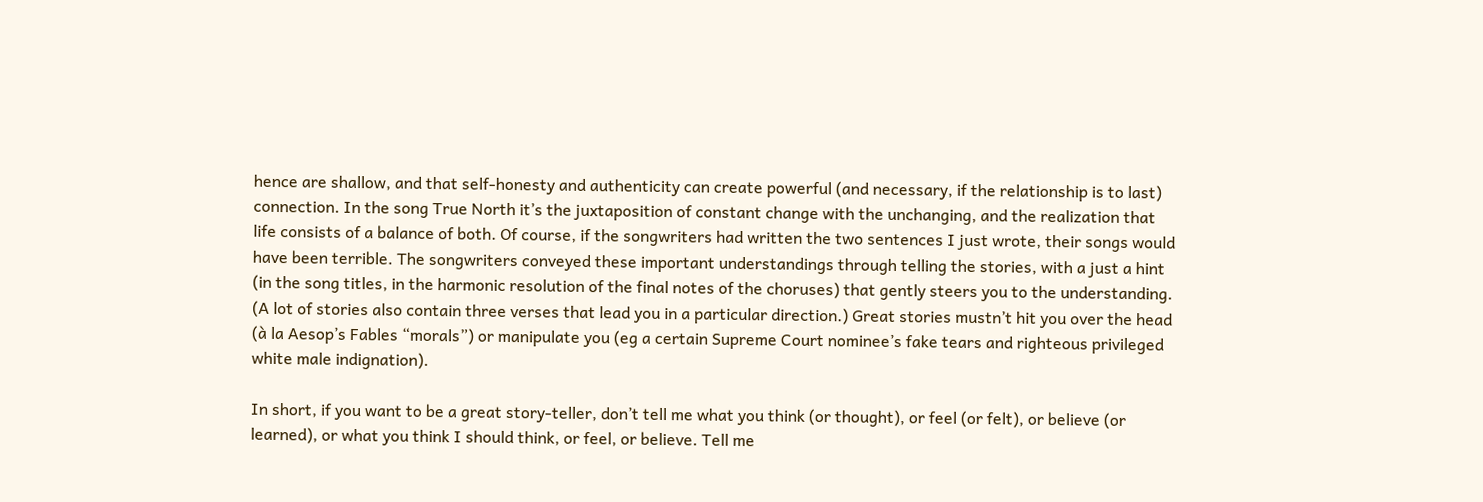hence are shallow, and that self-honesty and authenticity can create powerful (and necessary, if the relationship is to last) connection. In the song True North it’s the juxtaposition of constant change with the unchanging, and the realization that life consists of a balance of both. Of course, if the songwriters had written the two sentences I just wrote, their songs would have been terrible. The songwriters conveyed these important understandings through telling the stories, with a just a hint (in the song titles, in the harmonic resolution of the final notes of the choruses) that gently steers you to the understanding. (A lot of stories also contain three verses that lead you in a particular direction.) Great stories mustn’t hit you over the head (à la Aesop’s Fables “morals”) or manipulate you (eg a certain Supreme Court nominee’s fake tears and righteous privileged white male indignation).

In short, if you want to be a great story-teller, don’t tell me what you think (or thought), or feel (or felt), or believe (or learned), or what you think I should think, or feel, or believe. Tell me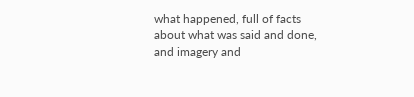what happened, full of facts about what was said and done, and imagery and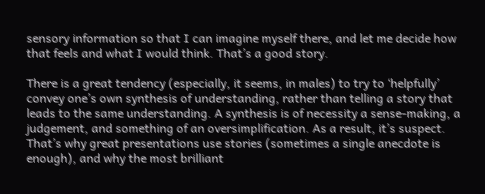sensory information so that I can imagine myself there, and let me decide how that feels and what I would think. That’s a good story.

There is a great tendency (especially, it seems, in males) to try to ‘helpfully’ convey one’s own synthesis of understanding, rather than telling a story that leads to the same understanding. A synthesis is of necessity a sense-making, a judgement, and something of an oversimplification. As a result, it’s suspect. That’s why great presentations use stories (sometimes a single anecdote is enough), and why the most brilliant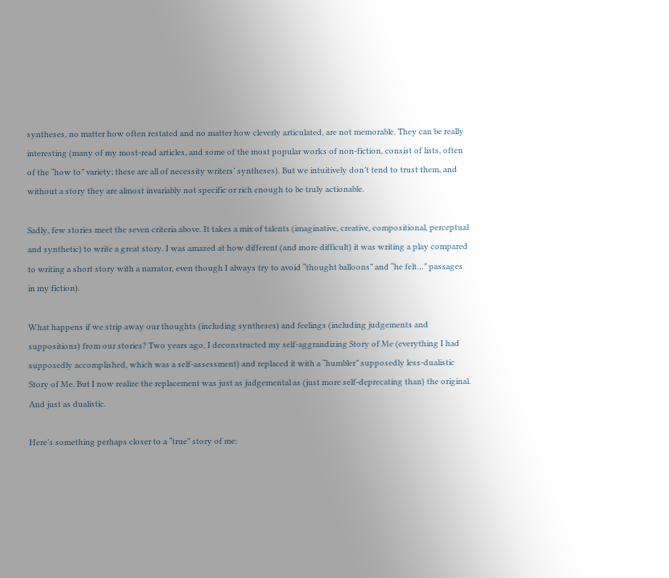syntheses, no matter how often restated and no matter how cleverly articulated, are not memorable. They can be really interesting (many of my most-read articles, and some of the most popular works of non-fiction, consist of lists, often of the “how to” variety; these are all of necessity writers’ syntheses). But we intuitively don’t tend to trust them, and without a story they are almost invariably not specific or rich enough to be truly actionable.

Sadly, few stories meet the seven criteria above. It takes a mix of talents (imaginative, creative, compositional, perceptual and synthetic) to write a great story. I was amazed at how different (and more difficult) it was writing a play compared to writing a short story with a narrator, even though I always try to avoid “thought balloons” and “he felt…” passages in my fiction).

What happens if we strip away our thoughts (including syntheses) and feelings (including judgements and suppositions) from our stories? Two years ago, I deconstructed my self-aggrandizing Story of Me (everything I had supposedly accomplished, which was a self-assessment) and replaced it with a “humbler” supposedly less-dualistic Story of Me. But I now realize the replacement was just as judgemental as (just more self-deprecating than) the original. And just as dualistic.

Here’s something perhaps closer to a “true” story of me: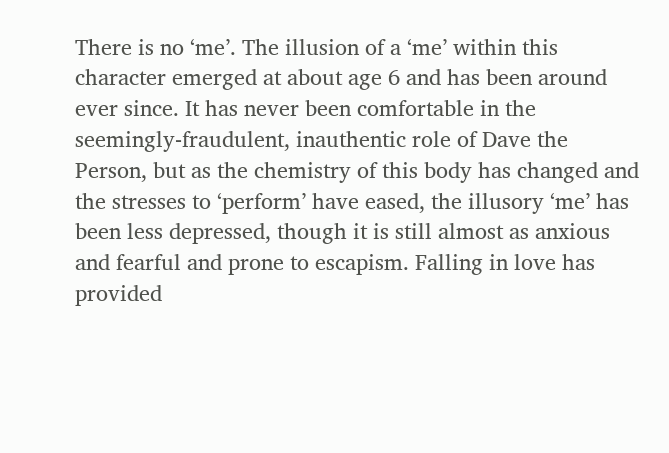There is no ‘me’. The illusion of a ‘me’ within this character emerged at about age 6 and has been around ever since. It has never been comfortable in the seemingly-fraudulent, inauthentic role of Dave the Person, but as the chemistry of this body has changed and the stresses to ‘perform’ have eased, the illusory ‘me’ has been less depressed, though it is still almost as anxious and fearful and prone to escapism. Falling in love has provided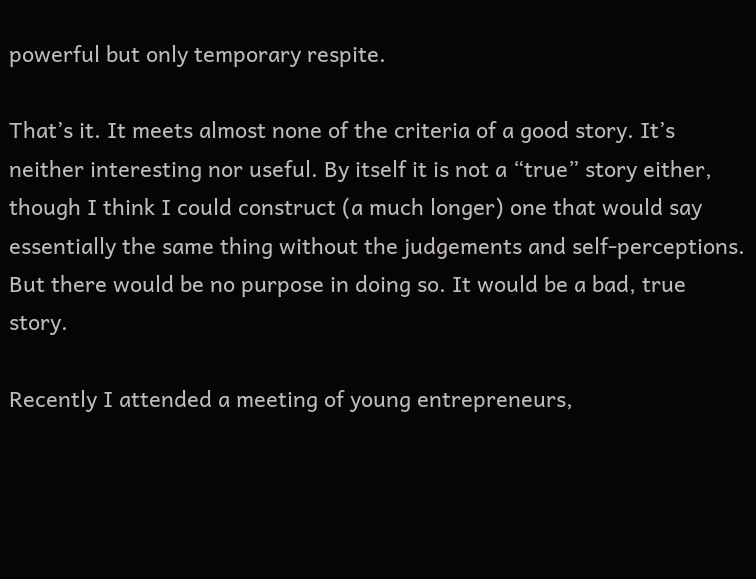powerful but only temporary respite.

That’s it. It meets almost none of the criteria of a good story. It’s neither interesting nor useful. By itself it is not a “true” story either, though I think I could construct (a much longer) one that would say essentially the same thing without the judgements and self-perceptions. But there would be no purpose in doing so. It would be a bad, true story.

Recently I attended a meeting of young entrepreneurs,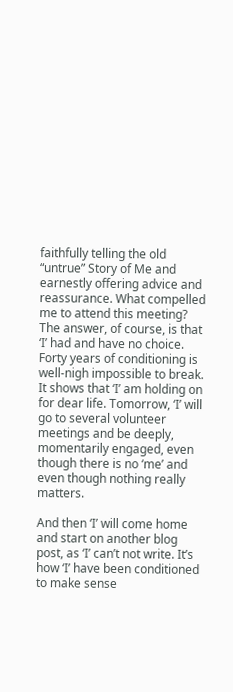faithfully telling the old “untrue” Story of Me and earnestly offering advice and reassurance. What compelled me to attend this meeting? The answer, of course, is that ‘I’ had and have no choice. Forty years of conditioning is well-nigh impossible to break. It shows that ‘I’ am holding on for dear life. Tomorrow, ‘I’ will go to several volunteer meetings and be deeply, momentarily engaged, even though there is no ‘me’ and even though nothing really matters.

And then ‘I’ will come home and start on another blog post, as ‘I’ can’t not write. It’s how ‘I’ have been conditioned to make sense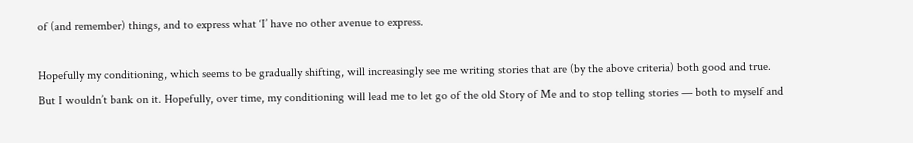of (and remember) things, and to express what ‘I’ have no other avenue to express.

Hopefully my conditioning, which seems to be gradually shifting, will increasingly see me writing stories that are (by the above criteria) both good and true. But I wouldn’t bank on it. Hopefully, over time, my conditioning will lead me to let go of the old Story of Me and to stop telling stories — both to myself and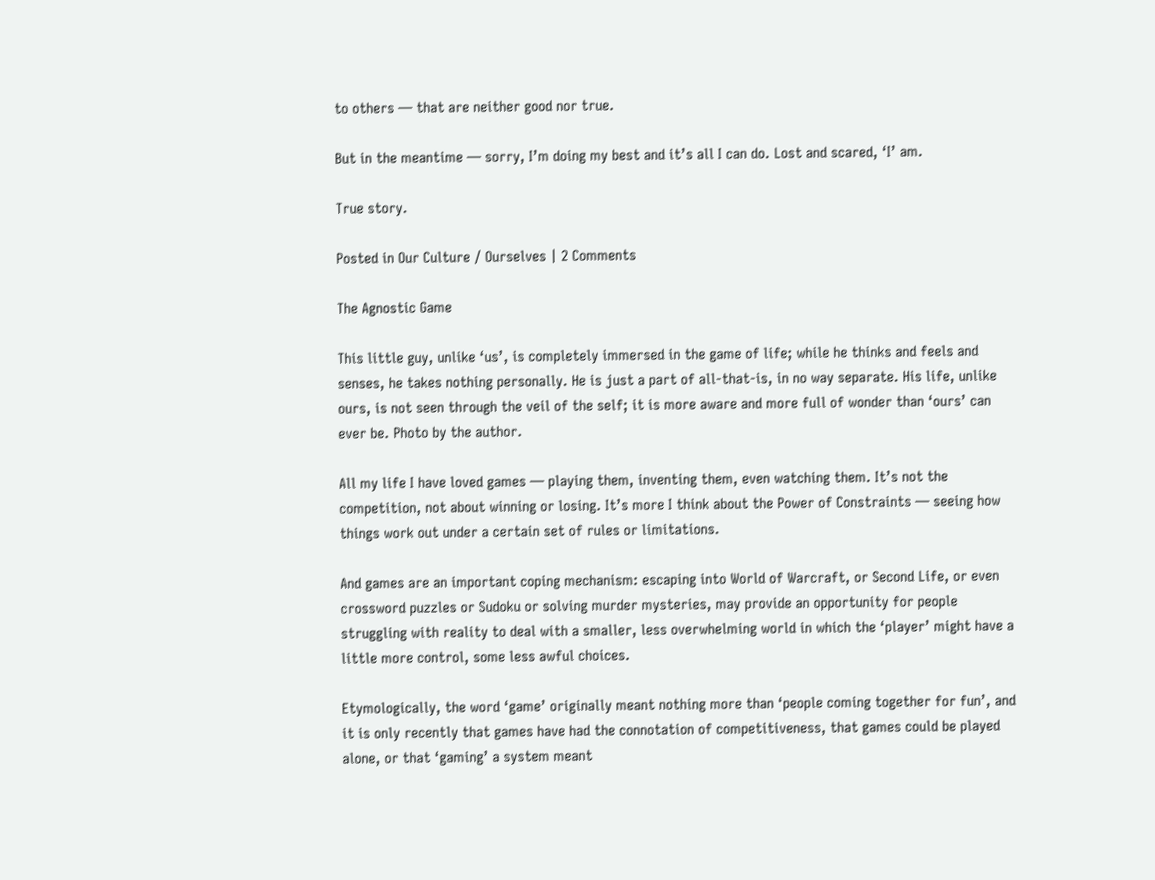to others — that are neither good nor true.

But in the meantime — sorry, I’m doing my best and it’s all I can do. Lost and scared, ‘I’ am.

True story.

Posted in Our Culture / Ourselves | 2 Comments

The Agnostic Game

This little guy, unlike ‘us’, is completely immersed in the game of life; while he thinks and feels and senses, he takes nothing personally. He is just a part of all-that-is, in no way separate. His life, unlike ours, is not seen through the veil of the self; it is more aware and more full of wonder than ‘ours’ can ever be. Photo by the author.

All my life I have loved games — playing them, inventing them, even watching them. It’s not the competition, not about winning or losing. It’s more I think about the Power of Constraints — seeing how things work out under a certain set of rules or limitations.

And games are an important coping mechanism: escaping into World of Warcraft, or Second Life, or even crossword puzzles or Sudoku or solving murder mysteries, may provide an opportunity for people struggling with reality to deal with a smaller, less overwhelming world in which the ‘player’ might have a little more control, some less awful choices.

Etymologically, the word ‘game’ originally meant nothing more than ‘people coming together for fun’, and it is only recently that games have had the connotation of competitiveness, that games could be played alone, or that ‘gaming’ a system meant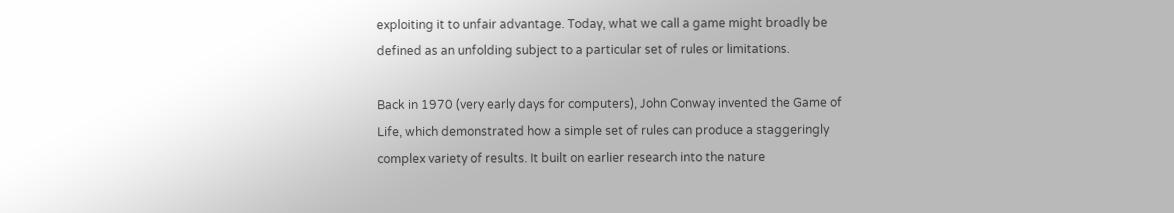exploiting it to unfair advantage. Today, what we call a game might broadly be defined as an unfolding subject to a particular set of rules or limitations.

Back in 1970 (very early days for computers), John Conway invented the Game of Life, which demonstrated how a simple set of rules can produce a staggeringly complex variety of results. It built on earlier research into the nature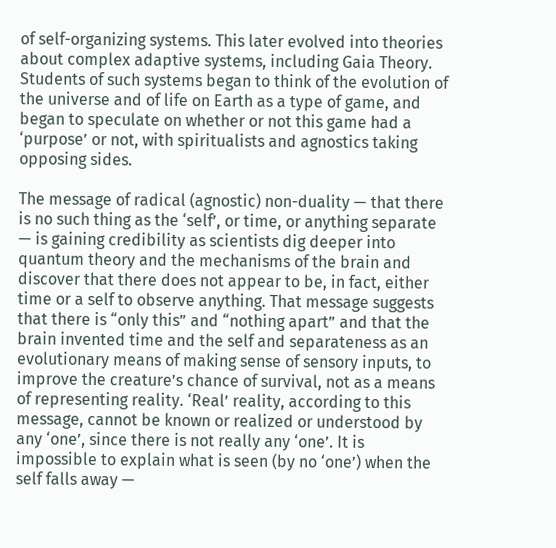of self-organizing systems. This later evolved into theories about complex adaptive systems, including Gaia Theory. Students of such systems began to think of the evolution of the universe and of life on Earth as a type of game, and began to speculate on whether or not this game had a ‘purpose’ or not, with spiritualists and agnostics taking opposing sides.

The message of radical (agnostic) non-duality — that there is no such thing as the ‘self’, or time, or anything separate — is gaining credibility as scientists dig deeper into quantum theory and the mechanisms of the brain and discover that there does not appear to be, in fact, either time or a self to observe anything. That message suggests that there is “only this” and “nothing apart” and that the brain invented time and the self and separateness as an evolutionary means of making sense of sensory inputs, to improve the creature’s chance of survival, not as a means of representing reality. ‘Real’ reality, according to this message, cannot be known or realized or understood by any ‘one’, since there is not really any ‘one’. It is impossible to explain what is seen (by no ‘one’) when the self falls away —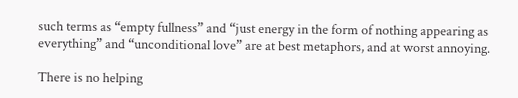such terms as “empty fullness” and “just energy in the form of nothing appearing as everything” and “unconditional love” are at best metaphors, and at worst annoying.

There is no helping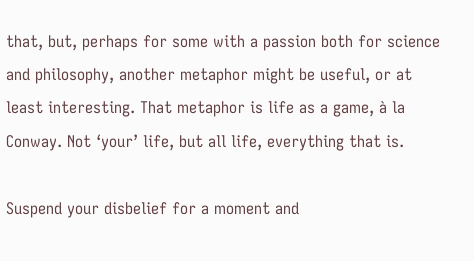that, but, perhaps for some with a passion both for science and philosophy, another metaphor might be useful, or at least interesting. That metaphor is life as a game, à la Conway. Not ‘your’ life, but all life, everything that is.

Suspend your disbelief for a moment and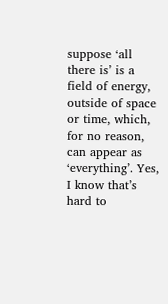suppose ‘all there is’ is a field of energy, outside of space or time, which, for no reason, can appear as ‘everything’. Yes, I know that’s hard to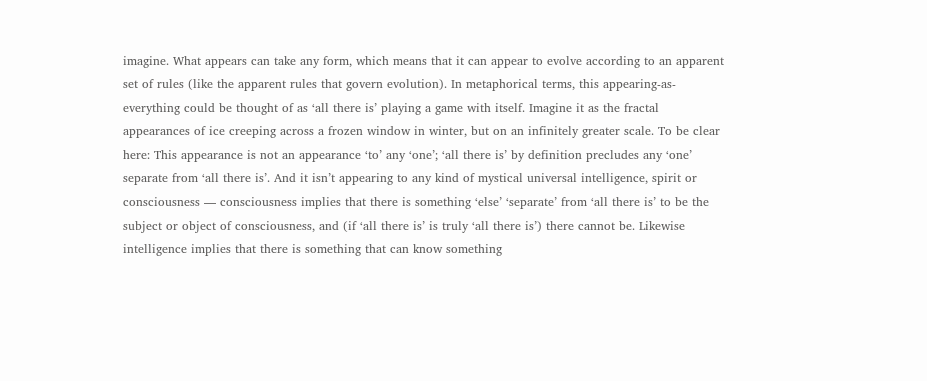imagine. What appears can take any form, which means that it can appear to evolve according to an apparent set of rules (like the apparent rules that govern evolution). In metaphorical terms, this appearing-as-everything could be thought of as ‘all there is’ playing a game with itself. Imagine it as the fractal appearances of ice creeping across a frozen window in winter, but on an infinitely greater scale. To be clear here: This appearance is not an appearance ‘to’ any ‘one’; ‘all there is’ by definition precludes any ‘one’ separate from ‘all there is’. And it isn’t appearing to any kind of mystical universal intelligence, spirit or consciousness — consciousness implies that there is something ‘else’ ‘separate’ from ‘all there is’ to be the subject or object of consciousness, and (if ‘all there is’ is truly ‘all there is’) there cannot be. Likewise intelligence implies that there is something that can know something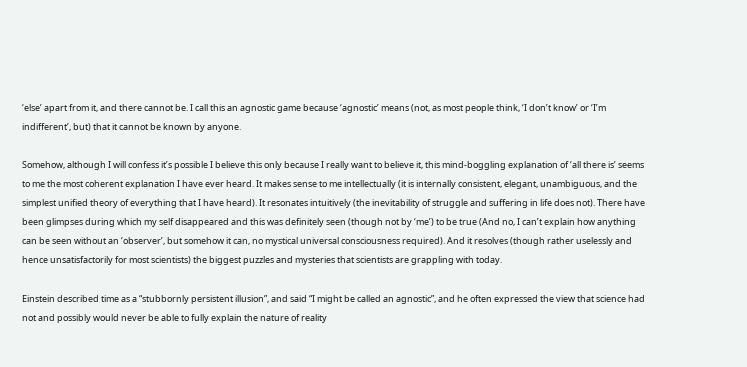‘else’ apart from it, and there cannot be. I call this an agnostic game because ‘agnostic’ means (not, as most people think, ‘I don’t know’ or ‘I’m indifferent’, but) that it cannot be known by anyone.

Somehow, although I will confess it’s possible I believe this only because I really want to believe it, this mind-boggling explanation of ‘all there is’ seems to me the most coherent explanation I have ever heard. It makes sense to me intellectually (it is internally consistent, elegant, unambiguous, and the simplest unified theory of everything that I have heard). It resonates intuitively (the inevitability of struggle and suffering in life does not). There have been glimpses during which my self disappeared and this was definitely seen (though not by ‘me’) to be true (And no, I can’t explain how anything can be seen without an ‘observer’, but somehow it can, no mystical universal consciousness required). And it resolves (though rather uselessly and hence unsatisfactorily for most scientists) the biggest puzzles and mysteries that scientists are grappling with today.

Einstein described time as a “stubbornly persistent illusion”, and said “I might be called an agnostic”, and he often expressed the view that science had not and possibly would never be able to fully explain the nature of reality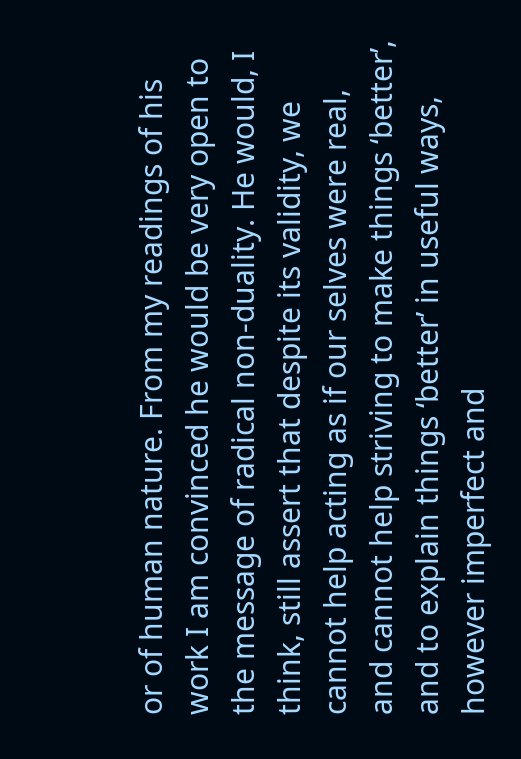or of human nature. From my readings of his work I am convinced he would be very open to the message of radical non-duality. He would, I think, still assert that despite its validity, we cannot help acting as if our selves were real, and cannot help striving to make things ‘better’, and to explain things ‘better’ in useful ways, however imperfect and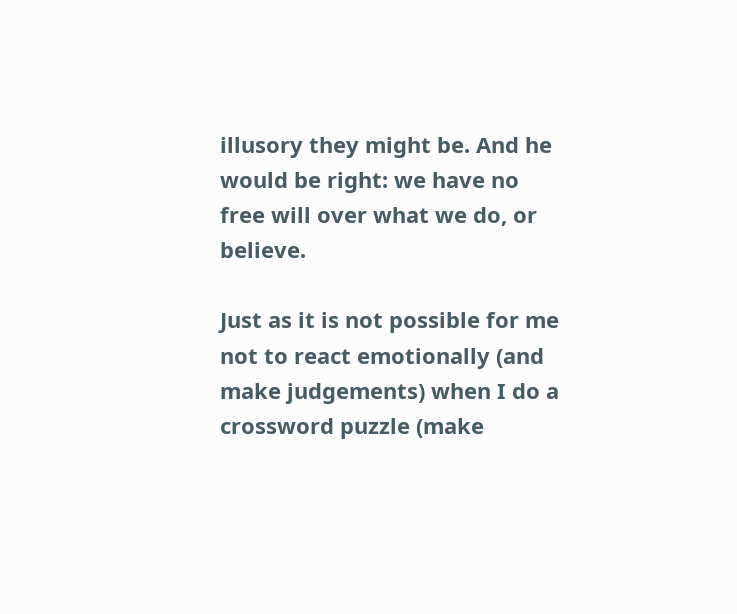illusory they might be. And he would be right: we have no free will over what we do, or believe.

Just as it is not possible for me not to react emotionally (and make judgements) when I do a crossword puzzle (make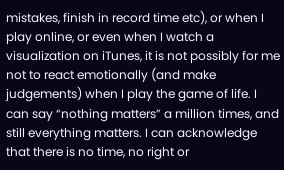mistakes, finish in record time etc), or when I play online, or even when I watch a visualization on iTunes, it is not possibly for me not to react emotionally (and make judgements) when I play the game of life. I can say “nothing matters” a million times, and still everything matters. I can acknowledge that there is no time, no right or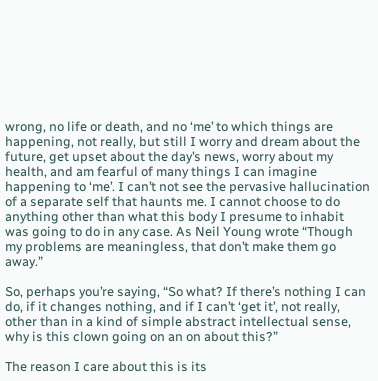wrong, no life or death, and no ‘me’ to which things are happening, not really, but still I worry and dream about the future, get upset about the day’s news, worry about my health, and am fearful of many things I can imagine happening to ‘me’. I can’t not see the pervasive hallucination of a separate self that haunts me. I cannot choose to do anything other than what this body I presume to inhabit was going to do in any case. As Neil Young wrote “Though my problems are meaningless, that don’t make them go away.”

So, perhaps you’re saying, “So what? If there’s nothing I can do, if it changes nothing, and if I can’t ‘get it’, not really, other than in a kind of simple abstract intellectual sense, why is this clown going on an on about this?”

The reason I care about this is its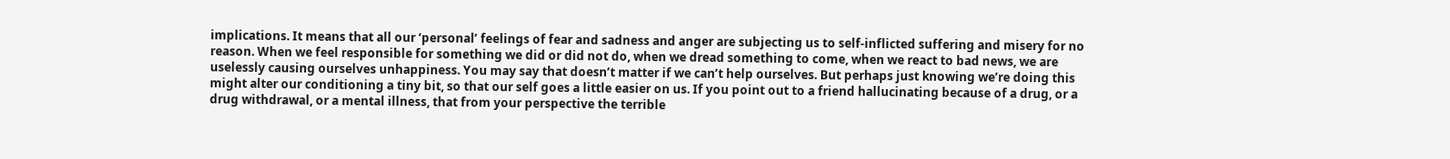implications. It means that all our ‘personal’ feelings of fear and sadness and anger are subjecting us to self-inflicted suffering and misery for no reason. When we feel responsible for something we did or did not do, when we dread something to come, when we react to bad news, we are uselessly causing ourselves unhappiness. You may say that doesn’t matter if we can’t help ourselves. But perhaps just knowing we’re doing this might alter our conditioning a tiny bit, so that our self goes a little easier on us. If you point out to a friend hallucinating because of a drug, or a drug withdrawal, or a mental illness, that from your perspective the terrible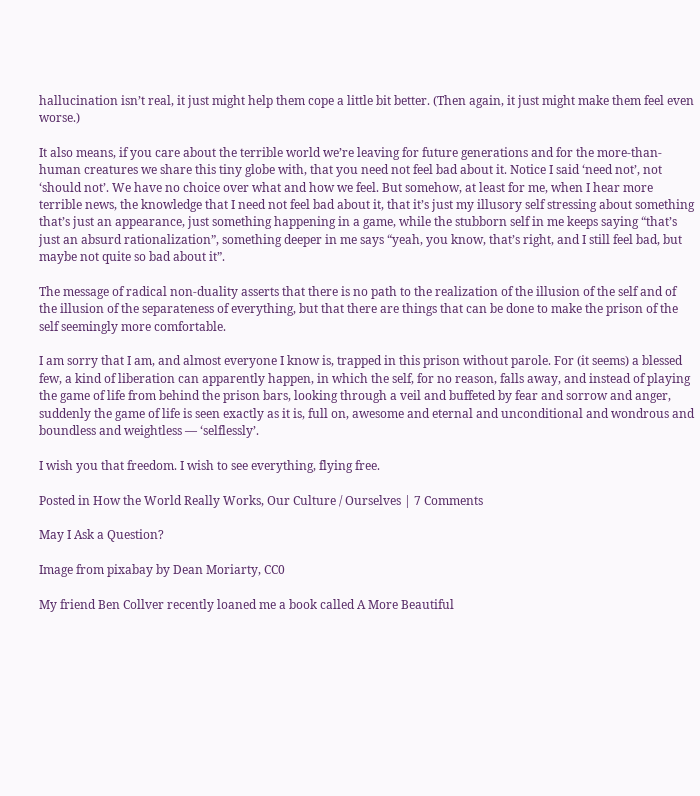hallucination isn’t real, it just might help them cope a little bit better. (Then again, it just might make them feel even worse.)

It also means, if you care about the terrible world we’re leaving for future generations and for the more-than-human creatures we share this tiny globe with, that you need not feel bad about it. Notice I said ‘need not’, not ‘should not’. We have no choice over what and how we feel. But somehow, at least for me, when I hear more terrible news, the knowledge that I need not feel bad about it, that it’s just my illusory self stressing about something that’s just an appearance, just something happening in a game, while the stubborn self in me keeps saying “that’s just an absurd rationalization”, something deeper in me says “yeah, you know, that’s right, and I still feel bad, but maybe not quite so bad about it”.

The message of radical non-duality asserts that there is no path to the realization of the illusion of the self and of the illusion of the separateness of everything, but that there are things that can be done to make the prison of the self seemingly more comfortable.

I am sorry that I am, and almost everyone I know is, trapped in this prison without parole. For (it seems) a blessed few, a kind of liberation can apparently happen, in which the self, for no reason, falls away, and instead of playing the game of life from behind the prison bars, looking through a veil and buffeted by fear and sorrow and anger, suddenly the game of life is seen exactly as it is, full on, awesome and eternal and unconditional and wondrous and boundless and weightless — ‘selflessly’.

I wish you that freedom. I wish to see everything, flying free.

Posted in How the World Really Works, Our Culture / Ourselves | 7 Comments

May I Ask a Question?

Image from pixabay by Dean Moriarty, CC0

My friend Ben Collver recently loaned me a book called A More Beautiful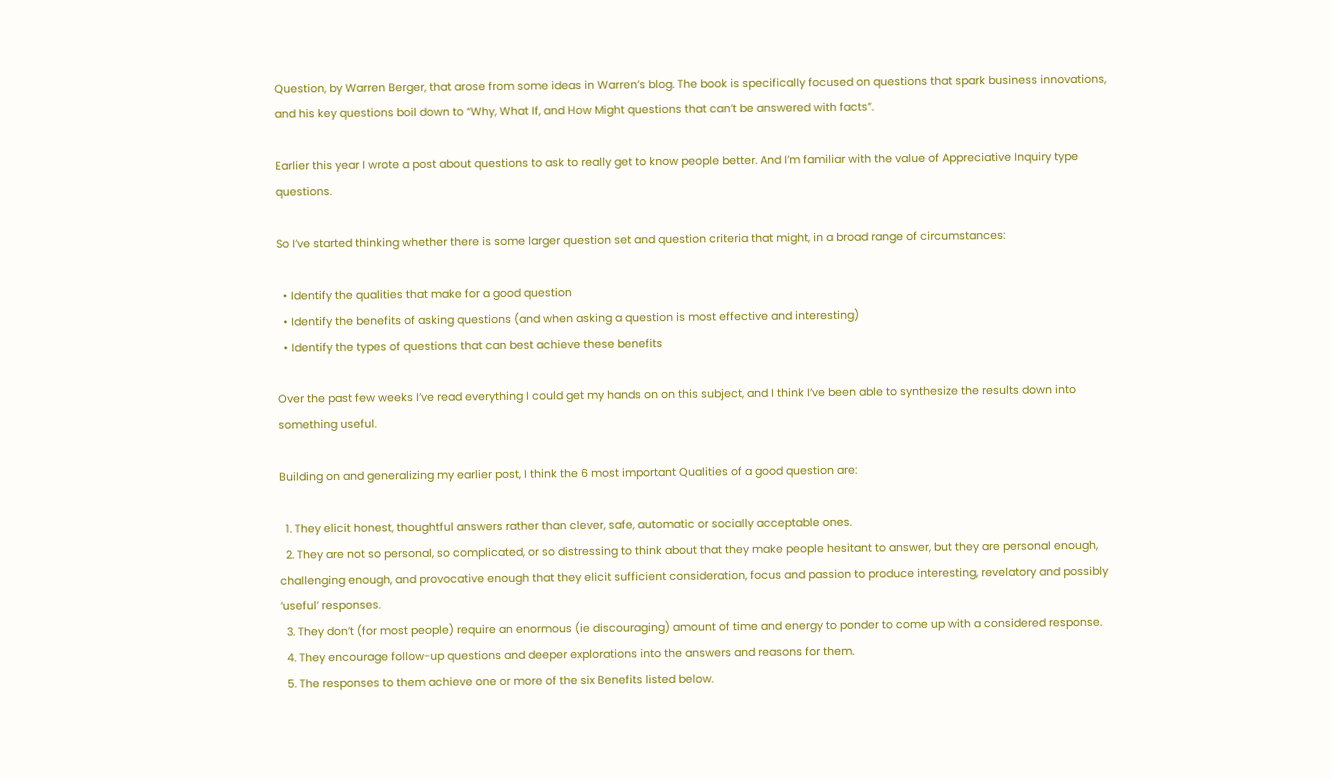Question, by Warren Berger, that arose from some ideas in Warren’s blog. The book is specifically focused on questions that spark business innovations, and his key questions boil down to “Why, What If, and How Might questions that can’t be answered with facts”.

Earlier this year I wrote a post about questions to ask to really get to know people better. And I’m familiar with the value of Appreciative Inquiry type questions.

So I’ve started thinking whether there is some larger question set and question criteria that might, in a broad range of circumstances:

  • Identify the qualities that make for a good question
  • Identify the benefits of asking questions (and when asking a question is most effective and interesting)
  • Identify the types of questions that can best achieve these benefits

Over the past few weeks I’ve read everything I could get my hands on on this subject, and I think I’ve been able to synthesize the results down into something useful.

Building on and generalizing my earlier post, I think the 6 most important Qualities of a good question are:

  1. They elicit honest, thoughtful answers rather than clever, safe, automatic or socially acceptable ones.
  2. They are not so personal, so complicated, or so distressing to think about that they make people hesitant to answer, but they are personal enough, challenging enough, and provocative enough that they elicit sufficient consideration, focus and passion to produce interesting, revelatory and possibly ‘useful’ responses.
  3. They don’t (for most people) require an enormous (ie discouraging) amount of time and energy to ponder to come up with a considered response.
  4. They encourage follow-up questions and deeper explorations into the answers and reasons for them.
  5. The responses to them achieve one or more of the six Benefits listed below.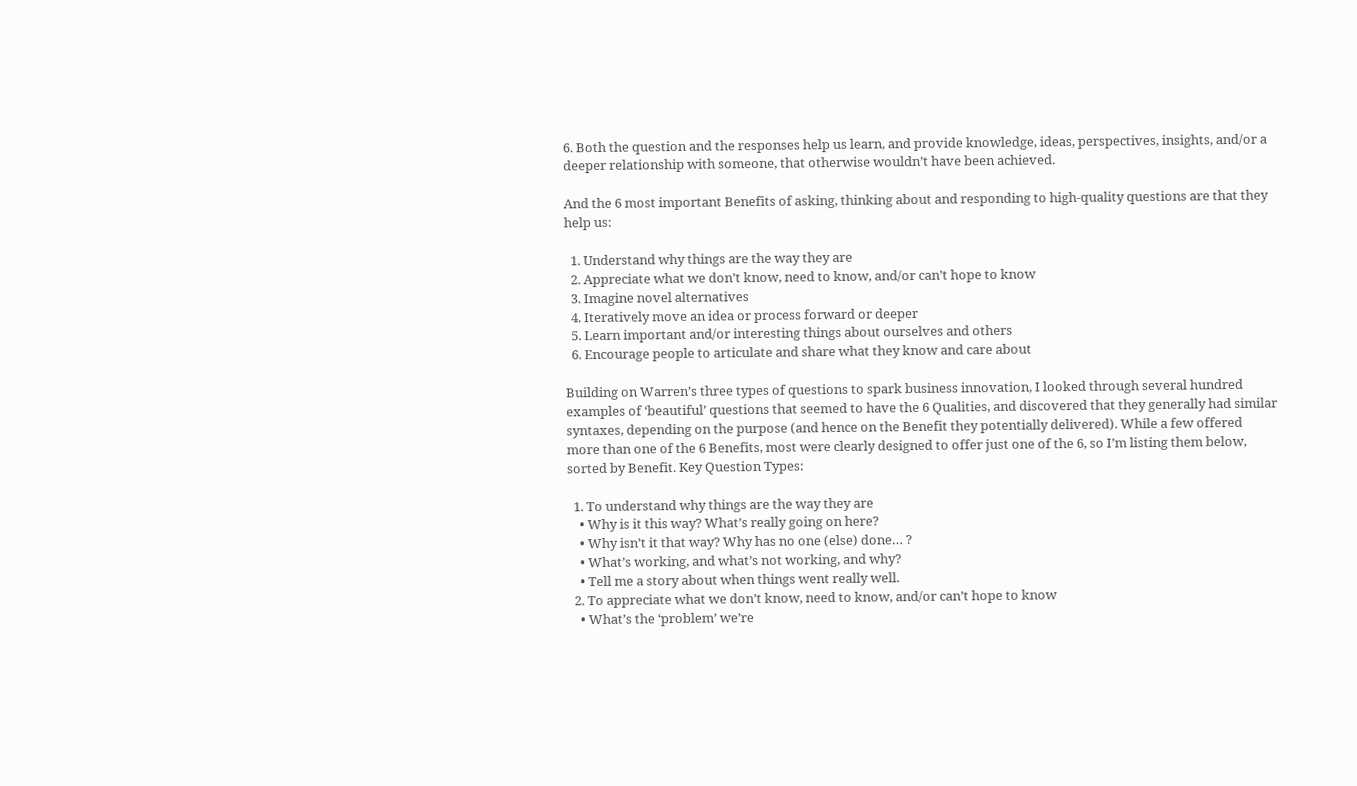6. Both the question and the responses help us learn, and provide knowledge, ideas, perspectives, insights, and/or a deeper relationship with someone, that otherwise wouldn’t have been achieved.

And the 6 most important Benefits of asking, thinking about and responding to high-quality questions are that they help us:

  1. Understand why things are the way they are
  2. Appreciate what we don’t know, need to know, and/or can’t hope to know
  3. Imagine novel alternatives
  4. Iteratively move an idea or process forward or deeper
  5. Learn important and/or interesting things about ourselves and others
  6. Encourage people to articulate and share what they know and care about

Building on Warren’s three types of questions to spark business innovation, I looked through several hundred examples of ‘beautiful’ questions that seemed to have the 6 Qualities, and discovered that they generally had similar syntaxes, depending on the purpose (and hence on the Benefit they potentially delivered). While a few offered more than one of the 6 Benefits, most were clearly designed to offer just one of the 6, so I’m listing them below, sorted by Benefit. Key Question Types:

  1. To understand why things are the way they are
    • Why is it this way? What’s really going on here?
    • Why isn’t it that way? Why has no one (else) done… ?
    • What’s working, and what’s not working, and why?
    • Tell me a story about when things went really well.
  2. To appreciate what we don’t know, need to know, and/or can’t hope to know
    • What’s the ‘problem’ we’re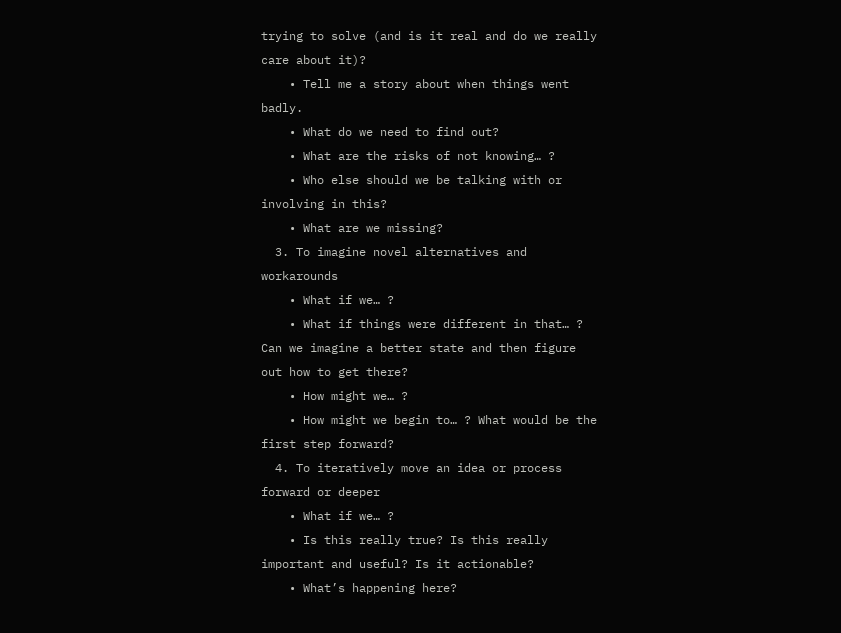trying to solve (and is it real and do we really care about it)?
    • Tell me a story about when things went badly.
    • What do we need to find out?
    • What are the risks of not knowing… ?
    • Who else should we be talking with or involving in this?
    • What are we missing?
  3. To imagine novel alternatives and workarounds
    • What if we… ?
    • What if things were different in that… ? Can we imagine a better state and then figure out how to get there?
    • How might we… ?
    • How might we begin to… ? What would be the first step forward?
  4. To iteratively move an idea or process forward or deeper
    • What if we… ?
    • Is this really true? Is this really important and useful? Is it actionable?
    • What’s happening here?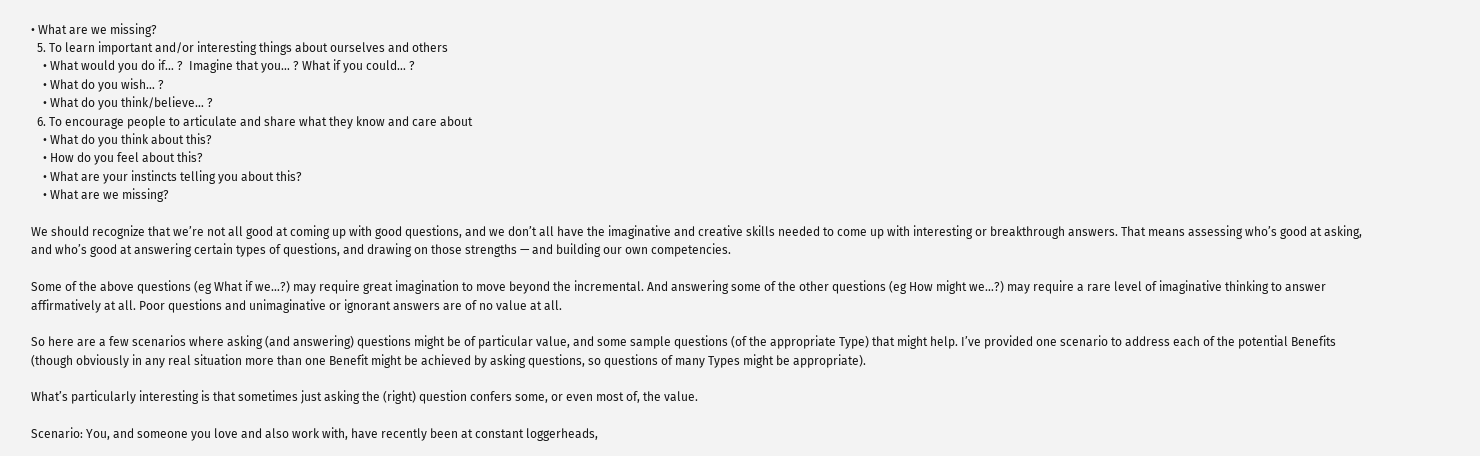• What are we missing?
  5. To learn important and/or interesting things about ourselves and others
    • What would you do if… ?  Imagine that you… ? What if you could… ?
    • What do you wish… ?
    • What do you think/believe… ?
  6. To encourage people to articulate and share what they know and care about
    • What do you think about this?
    • How do you feel about this?
    • What are your instincts telling you about this?
    • What are we missing?

We should recognize that we’re not all good at coming up with good questions, and we don’t all have the imaginative and creative skills needed to come up with interesting or breakthrough answers. That means assessing who’s good at asking, and who’s good at answering certain types of questions, and drawing on those strengths — and building our own competencies.

Some of the above questions (eg What if we…?) may require great imagination to move beyond the incremental. And answering some of the other questions (eg How might we…?) may require a rare level of imaginative thinking to answer affirmatively at all. Poor questions and unimaginative or ignorant answers are of no value at all.

So here are a few scenarios where asking (and answering) questions might be of particular value, and some sample questions (of the appropriate Type) that might help. I’ve provided one scenario to address each of the potential Benefits (though obviously in any real situation more than one Benefit might be achieved by asking questions, so questions of many Types might be appropriate).

What’s particularly interesting is that sometimes just asking the (right) question confers some, or even most of, the value.

Scenario: You, and someone you love and also work with, have recently been at constant loggerheads,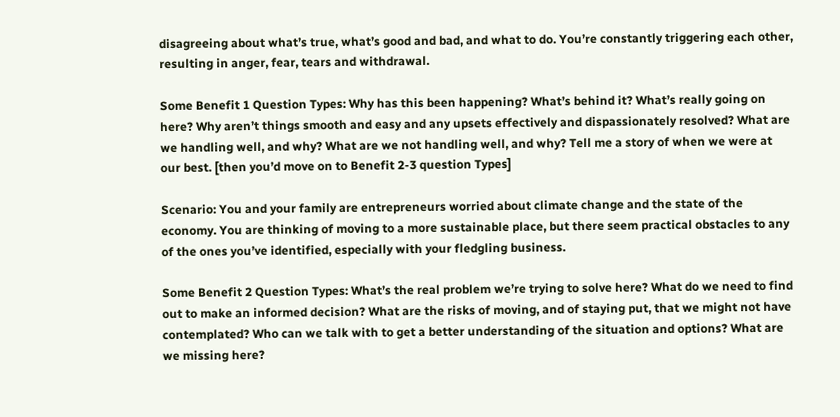disagreeing about what’s true, what’s good and bad, and what to do. You’re constantly triggering each other, resulting in anger, fear, tears and withdrawal.

Some Benefit 1 Question Types: Why has this been happening? What’s behind it? What’s really going on here? Why aren’t things smooth and easy and any upsets effectively and dispassionately resolved? What are we handling well, and why? What are we not handling well, and why? Tell me a story of when we were at our best. [then you’d move on to Benefit 2-3 question Types]

Scenario: You and your family are entrepreneurs worried about climate change and the state of the economy. You are thinking of moving to a more sustainable place, but there seem practical obstacles to any of the ones you’ve identified, especially with your fledgling business.

Some Benefit 2 Question Types: What’s the real problem we’re trying to solve here? What do we need to find out to make an informed decision? What are the risks of moving, and of staying put, that we might not have contemplated? Who can we talk with to get a better understanding of the situation and options? What are we missing here?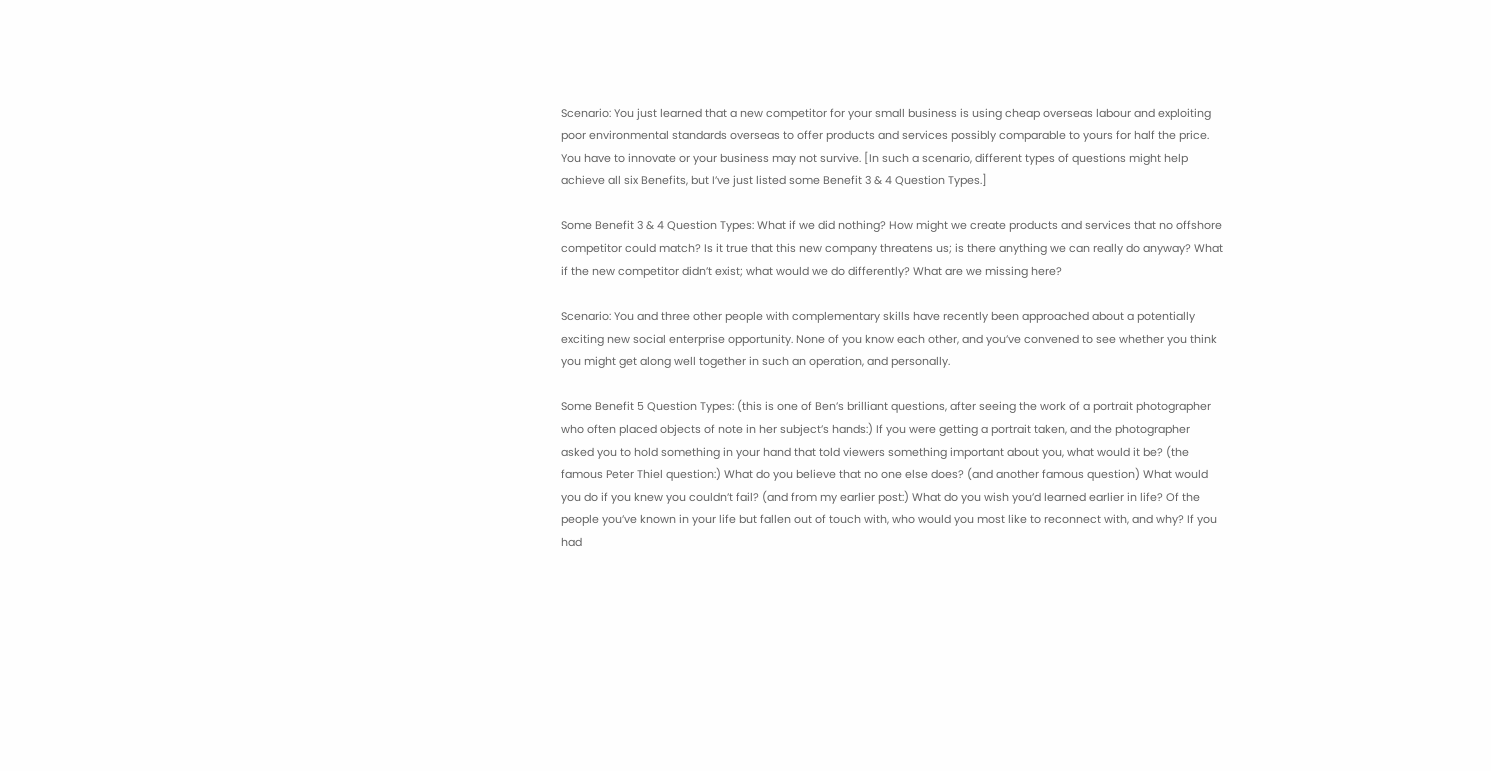Scenario: You just learned that a new competitor for your small business is using cheap overseas labour and exploiting poor environmental standards overseas to offer products and services possibly comparable to yours for half the price. You have to innovate or your business may not survive. [In such a scenario, different types of questions might help achieve all six Benefits, but I’ve just listed some Benefit 3 & 4 Question Types.]

Some Benefit 3 & 4 Question Types: What if we did nothing? How might we create products and services that no offshore competitor could match? Is it true that this new company threatens us; is there anything we can really do anyway? What if the new competitor didn’t exist; what would we do differently? What are we missing here?

Scenario: You and three other people with complementary skills have recently been approached about a potentially exciting new social enterprise opportunity. None of you know each other, and you’ve convened to see whether you think you might get along well together in such an operation, and personally.

Some Benefit 5 Question Types: (this is one of Ben’s brilliant questions, after seeing the work of a portrait photographer who often placed objects of note in her subject’s hands:) If you were getting a portrait taken, and the photographer asked you to hold something in your hand that told viewers something important about you, what would it be? (the famous Peter Thiel question:) What do you believe that no one else does? (and another famous question) What would you do if you knew you couldn’t fail? (and from my earlier post:) What do you wish you’d learned earlier in life? Of the people you’ve known in your life but fallen out of touch with, who would you most like to reconnect with, and why? If you had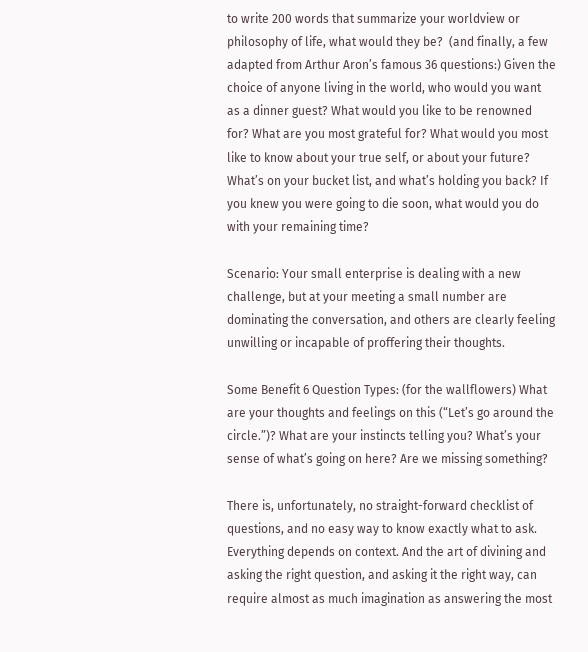to write 200 words that summarize your worldview or philosophy of life, what would they be?  (and finally, a few adapted from Arthur Aron’s famous 36 questions:) Given the choice of anyone living in the world, who would you want as a dinner guest? What would you like to be renowned for? What are you most grateful for? What would you most like to know about your true self, or about your future? What’s on your bucket list, and what’s holding you back? If you knew you were going to die soon, what would you do with your remaining time?

Scenario: Your small enterprise is dealing with a new challenge, but at your meeting a small number are dominating the conversation, and others are clearly feeling unwilling or incapable of proffering their thoughts.

Some Benefit 6 Question Types: (for the wallflowers) What are your thoughts and feelings on this (“Let’s go around the circle.”)? What are your instincts telling you? What’s your sense of what’s going on here? Are we missing something?

There is, unfortunately, no straight-forward checklist of questions, and no easy way to know exactly what to ask. Everything depends on context. And the art of divining and asking the right question, and asking it the right way, can require almost as much imagination as answering the most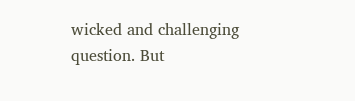wicked and challenging question. But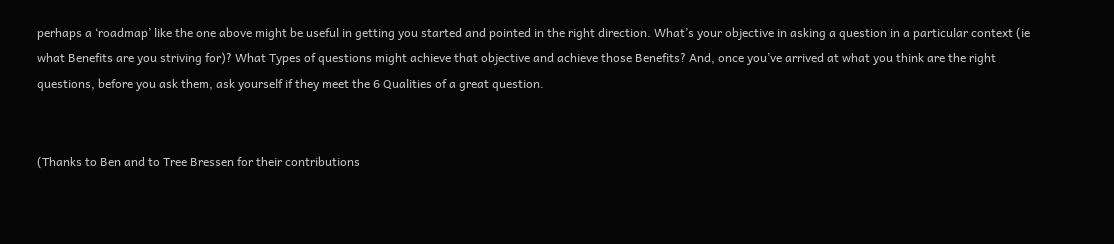perhaps a ‘roadmap’ like the one above might be useful in getting you started and pointed in the right direction. What’s your objective in asking a question in a particular context (ie what Benefits are you striving for)? What Types of questions might achieve that objective and achieve those Benefits? And, once you’ve arrived at what you think are the right questions, before you ask them, ask yourself if they meet the 6 Qualities of a great question.


(Thanks to Ben and to Tree Bressen for their contributions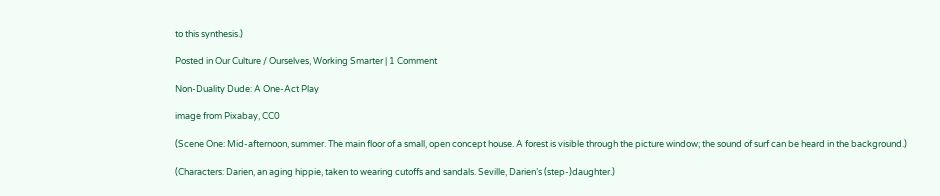to this synthesis.)

Posted in Our Culture / Ourselves, Working Smarter | 1 Comment

Non-Duality Dude: A One-Act Play

image from Pixabay, CC0

(Scene One: Mid-afternoon, summer. The main floor of a small, open concept house. A forest is visible through the picture window; the sound of surf can be heard in the background.)

(Characters: Darien, an aging hippie, taken to wearing cutoffs and sandals. Seville, Darien’s (step-)daughter.)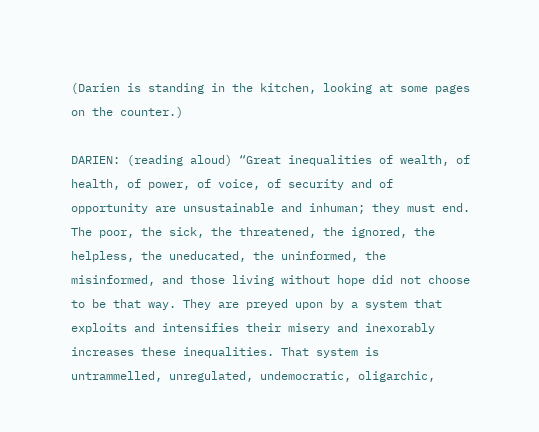(Darien is standing in the kitchen, looking at some pages on the counter.)

DARIEN: (reading aloud) “Great inequalities of wealth, of health, of power, of voice, of security and of opportunity are unsustainable and inhuman; they must end. The poor, the sick, the threatened, the ignored, the helpless, the uneducated, the uninformed, the misinformed, and those living without hope did not choose to be that way. They are preyed upon by a system that exploits and intensifies their misery and inexorably increases these inequalities. That system is untrammelled, unregulated, undemocratic, oligarchic,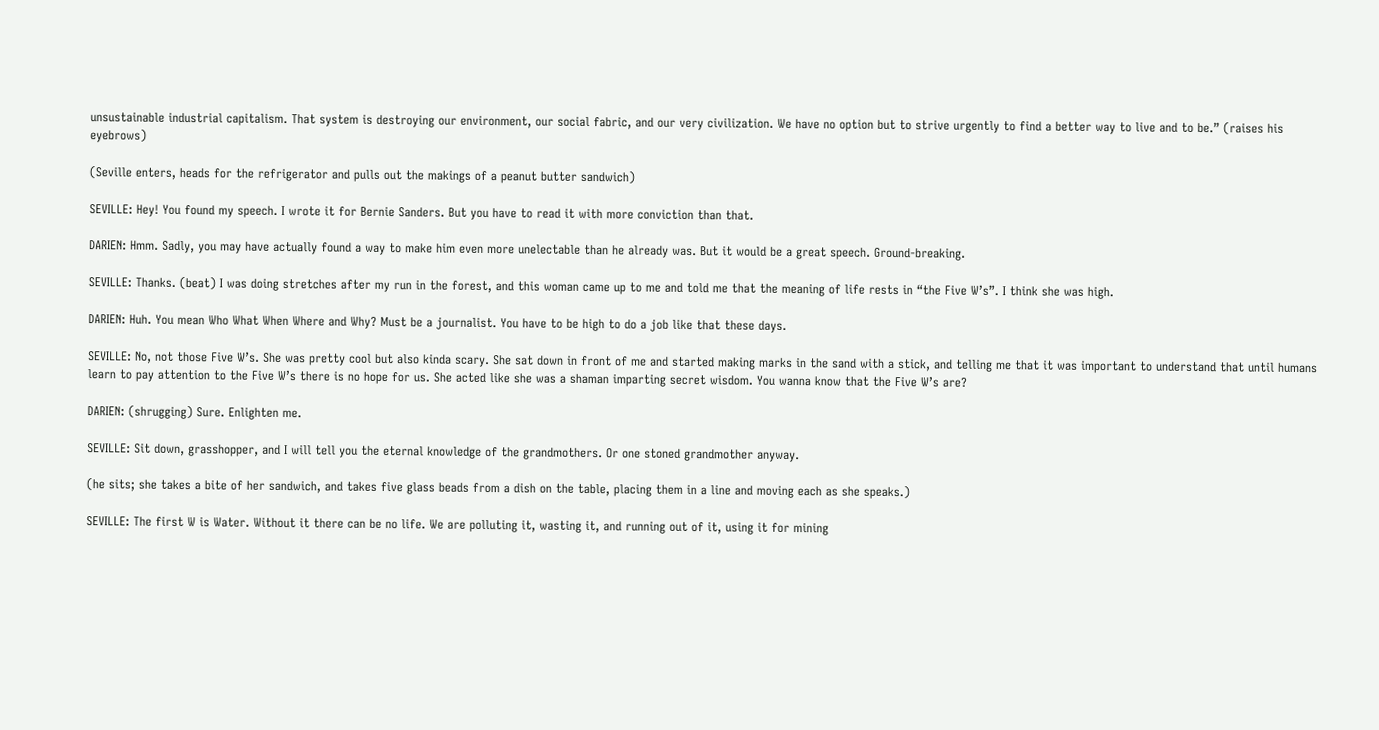unsustainable industrial capitalism. That system is destroying our environment, our social fabric, and our very civilization. We have no option but to strive urgently to find a better way to live and to be.” (raises his eyebrows)

(Seville enters, heads for the refrigerator and pulls out the makings of a peanut butter sandwich)

SEVILLE: Hey! You found my speech. I wrote it for Bernie Sanders. But you have to read it with more conviction than that.

DARIEN: Hmm. Sadly, you may have actually found a way to make him even more unelectable than he already was. But it would be a great speech. Ground-breaking.

SEVILLE: Thanks. (beat) I was doing stretches after my run in the forest, and this woman came up to me and told me that the meaning of life rests in “the Five W’s”. I think she was high.

DARIEN: Huh. You mean Who What When Where and Why? Must be a journalist. You have to be high to do a job like that these days.

SEVILLE: No, not those Five W’s. She was pretty cool but also kinda scary. She sat down in front of me and started making marks in the sand with a stick, and telling me that it was important to understand that until humans learn to pay attention to the Five W’s there is no hope for us. She acted like she was a shaman imparting secret wisdom. You wanna know that the Five W’s are?

DARIEN: (shrugging) Sure. Enlighten me.

SEVILLE: Sit down, grasshopper, and I will tell you the eternal knowledge of the grandmothers. Or one stoned grandmother anyway.

(he sits; she takes a bite of her sandwich, and takes five glass beads from a dish on the table, placing them in a line and moving each as she speaks.)

SEVILLE: The first W is Water. Without it there can be no life. We are polluting it, wasting it, and running out of it, using it for mining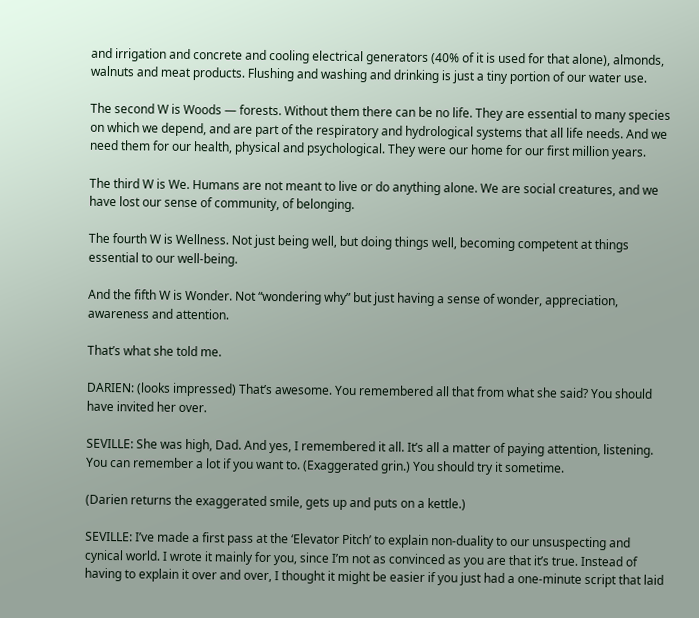and irrigation and concrete and cooling electrical generators (40% of it is used for that alone), almonds, walnuts and meat products. Flushing and washing and drinking is just a tiny portion of our water use.

The second W is Woods — forests. Without them there can be no life. They are essential to many species on which we depend, and are part of the respiratory and hydrological systems that all life needs. And we need them for our health, physical and psychological. They were our home for our first million years.

The third W is We. Humans are not meant to live or do anything alone. We are social creatures, and we have lost our sense of community, of belonging.

The fourth W is Wellness. Not just being well, but doing things well, becoming competent at things essential to our well-being.

And the fifth W is Wonder. Not “wondering why” but just having a sense of wonder, appreciation, awareness and attention.

That’s what she told me.

DARIEN: (looks impressed) That’s awesome. You remembered all that from what she said? You should have invited her over.

SEVILLE: She was high, Dad. And yes, I remembered it all. It’s all a matter of paying attention, listening. You can remember a lot if you want to. (Exaggerated grin.) You should try it sometime.

(Darien returns the exaggerated smile, gets up and puts on a kettle.)

SEVILLE: I’ve made a first pass at the ‘Elevator Pitch’ to explain non-duality to our unsuspecting and cynical world. I wrote it mainly for you, since I’m not as convinced as you are that it’s true. Instead of having to explain it over and over, I thought it might be easier if you just had a one-minute script that laid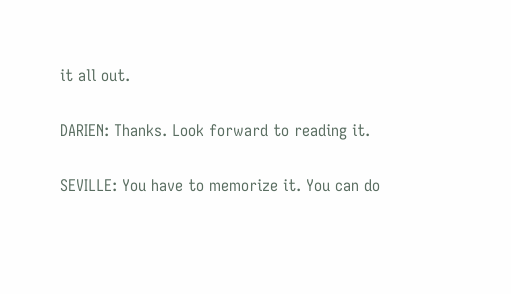it all out.

DARIEN: Thanks. Look forward to reading it.

SEVILLE: You have to memorize it. You can do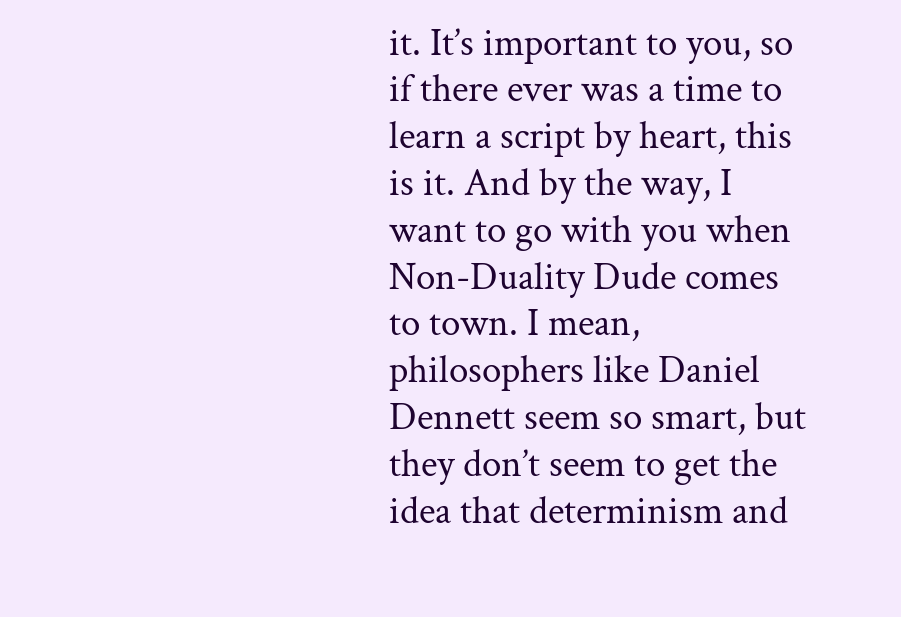it. It’s important to you, so if there ever was a time to learn a script by heart, this is it. And by the way, I want to go with you when Non-Duality Dude comes to town. I mean, philosophers like Daniel Dennett seem so smart, but they don’t seem to get the idea that determinism and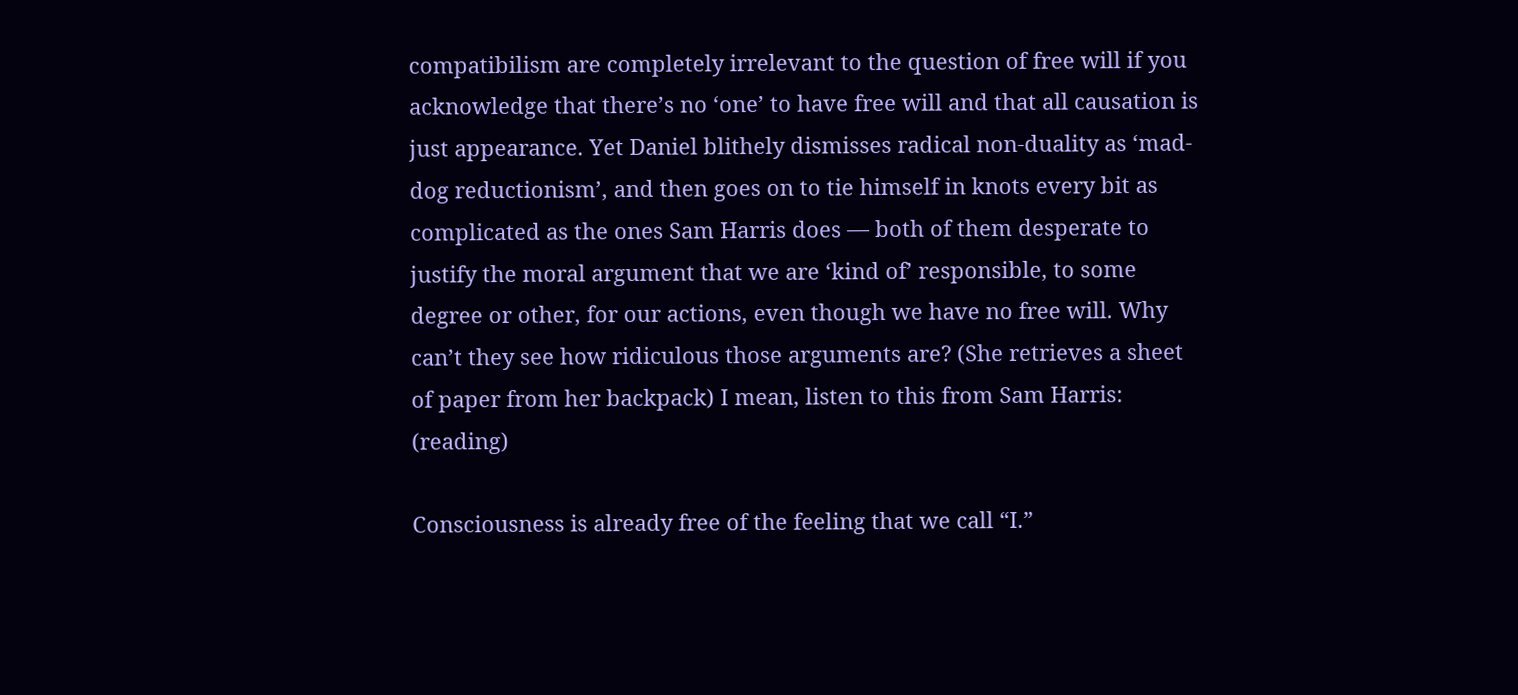compatibilism are completely irrelevant to the question of free will if you acknowledge that there’s no ‘one’ to have free will and that all causation is just appearance. Yet Daniel blithely dismisses radical non-duality as ‘mad-dog reductionism’, and then goes on to tie himself in knots every bit as complicated as the ones Sam Harris does — both of them desperate to justify the moral argument that we are ‘kind of’ responsible, to some degree or other, for our actions, even though we have no free will. Why can’t they see how ridiculous those arguments are? (She retrieves a sheet of paper from her backpack) I mean, listen to this from Sam Harris: (reading)

Consciousness is already free of the feeling that we call “I.”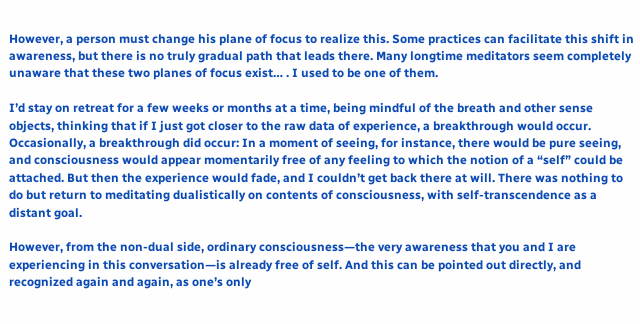However, a person must change his plane of focus to realize this. Some practices can facilitate this shift in awareness, but there is no truly gradual path that leads there. Many longtime meditators seem completely unaware that these two planes of focus exist… . I used to be one of them.

I’d stay on retreat for a few weeks or months at a time, being mindful of the breath and other sense objects, thinking that if I just got closer to the raw data of experience, a breakthrough would occur. Occasionally, a breakthrough did occur: In a moment of seeing, for instance, there would be pure seeing, and consciousness would appear momentarily free of any feeling to which the notion of a “self” could be attached. But then the experience would fade, and I couldn’t get back there at will. There was nothing to do but return to meditating dualistically on contents of consciousness, with self-transcendence as a distant goal.

However, from the non-dual side, ordinary consciousness—the very awareness that you and I are experiencing in this conversation—is already free of self. And this can be pointed out directly, and recognized again and again, as one’s only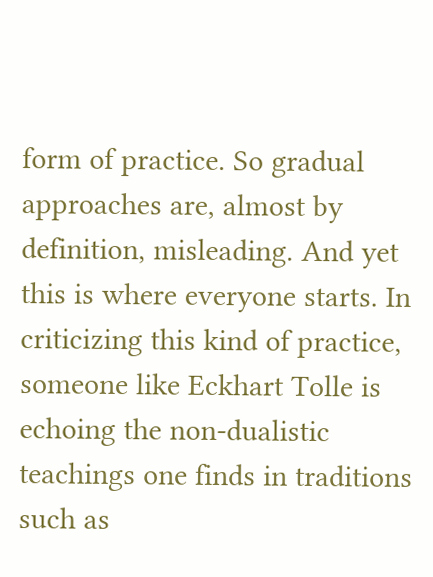form of practice. So gradual approaches are, almost by definition, misleading. And yet this is where everyone starts. In criticizing this kind of practice, someone like Eckhart Tolle is echoing the non-dualistic teachings one finds in traditions such as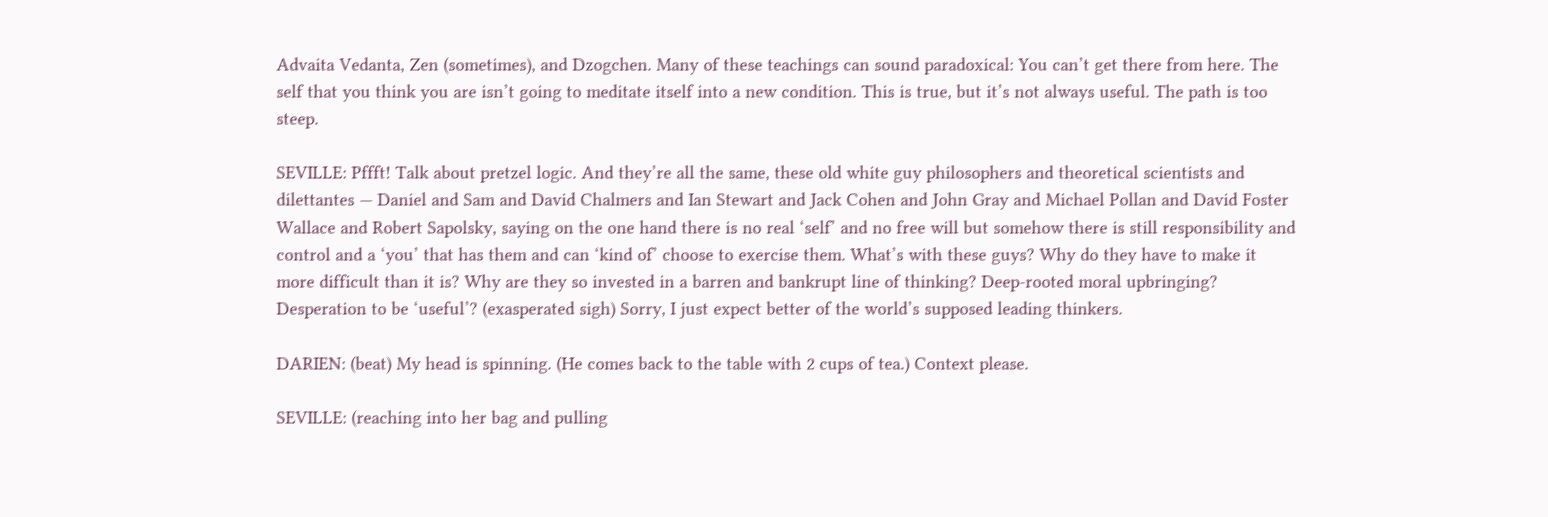Advaita Vedanta, Zen (sometimes), and Dzogchen. Many of these teachings can sound paradoxical: You can’t get there from here. The self that you think you are isn’t going to meditate itself into a new condition. This is true, but it’s not always useful. The path is too steep.

SEVILLE: Pffft! Talk about pretzel logic. And they’re all the same, these old white guy philosophers and theoretical scientists and dilettantes — Daniel and Sam and David Chalmers and Ian Stewart and Jack Cohen and John Gray and Michael Pollan and David Foster Wallace and Robert Sapolsky, saying on the one hand there is no real ‘self’ and no free will but somehow there is still responsibility and control and a ‘you’ that has them and can ‘kind of’ choose to exercise them. What’s with these guys? Why do they have to make it more difficult than it is? Why are they so invested in a barren and bankrupt line of thinking? Deep-rooted moral upbringing? Desperation to be ‘useful’? (exasperated sigh) Sorry, I just expect better of the world’s supposed leading thinkers.

DARIEN: (beat) My head is spinning. (He comes back to the table with 2 cups of tea.) Context please.

SEVILLE: (reaching into her bag and pulling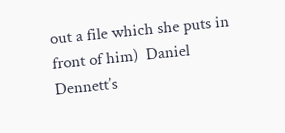out a file which she puts in front of him)  Daniel Dennett’s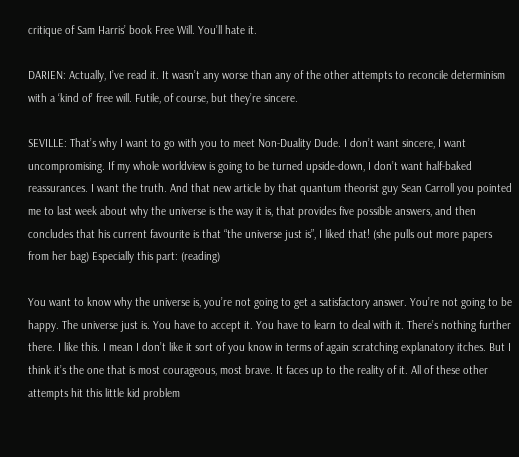critique of Sam Harris’ book Free Will. You’ll hate it.

DARIEN: Actually, I’ve read it. It wasn’t any worse than any of the other attempts to reconcile determinism with a ‘kind of’ free will. Futile, of course, but they’re sincere.

SEVILLE: That’s why I want to go with you to meet Non-Duality Dude. I don’t want sincere, I want uncompromising. If my whole worldview is going to be turned upside-down, I don’t want half-baked reassurances. I want the truth. And that new article by that quantum theorist guy Sean Carroll you pointed me to last week about why the universe is the way it is, that provides five possible answers, and then concludes that his current favourite is that “the universe just is”, I liked that! (she pulls out more papers from her bag) Especially this part: (reading)

You want to know why the universe is, you’re not going to get a satisfactory answer. You’re not going to be happy. The universe just is. You have to accept it. You have to learn to deal with it. There’s nothing further there. I like this. I mean I don’t like it sort of you know in terms of again scratching explanatory itches. But I think it’s the one that is most courageous, most brave. It faces up to the reality of it. All of these other attempts hit this little kid problem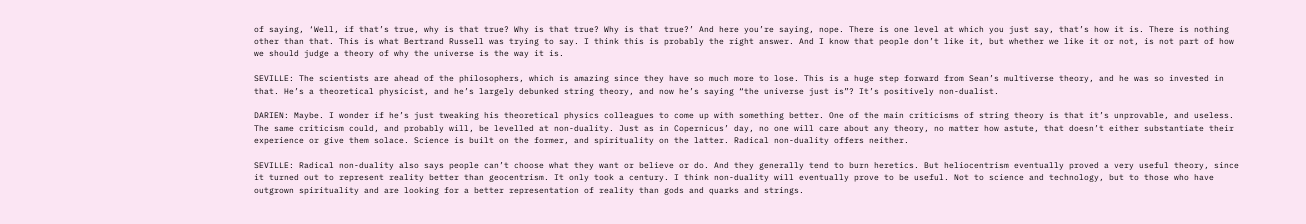of saying, ‘Well, if that’s true, why is that true? Why is that true? Why is that true?’ And here you’re saying, nope. There is one level at which you just say, that’s how it is. There is nothing other than that. This is what Bertrand Russell was trying to say. I think this is probably the right answer. And I know that people don’t like it, but whether we like it or not, is not part of how we should judge a theory of why the universe is the way it is.

SEVILLE: The scientists are ahead of the philosophers, which is amazing since they have so much more to lose. This is a huge step forward from Sean’s multiverse theory, and he was so invested in that. He’s a theoretical physicist, and he’s largely debunked string theory, and now he’s saying “the universe just is”? It’s positively non-dualist.

DARIEN: Maybe. I wonder if he’s just tweaking his theoretical physics colleagues to come up with something better. One of the main criticisms of string theory is that it’s unprovable, and useless. The same criticism could, and probably will, be levelled at non-duality. Just as in Copernicus’ day, no one will care about any theory, no matter how astute, that doesn’t either substantiate their experience or give them solace. Science is built on the former, and spirituality on the latter. Radical non-duality offers neither.

SEVILLE: Radical non-duality also says people can’t choose what they want or believe or do. And they generally tend to burn heretics. But heliocentrism eventually proved a very useful theory, since it turned out to represent reality better than geocentrism. It only took a century. I think non-duality will eventually prove to be useful. Not to science and technology, but to those who have outgrown spirituality and are looking for a better representation of reality than gods and quarks and strings.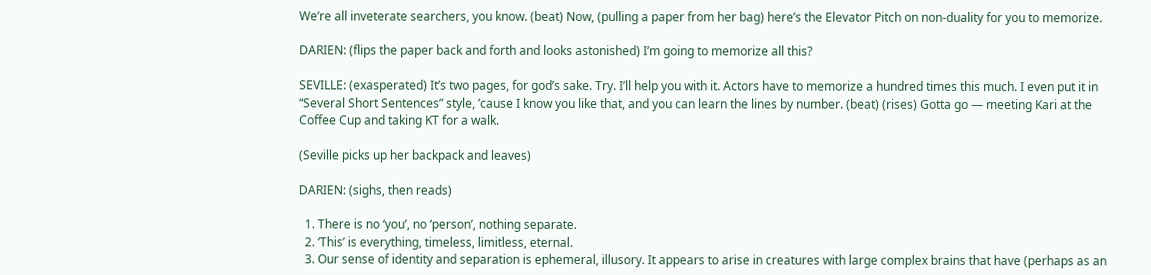We’re all inveterate searchers, you know. (beat) Now, (pulling a paper from her bag) here’s the Elevator Pitch on non-duality for you to memorize.

DARIEN: (flips the paper back and forth and looks astonished) I’m going to memorize all this?

SEVILLE: (exasperated) It’s two pages, for god’s sake. Try. I’ll help you with it. Actors have to memorize a hundred times this much. I even put it in “Several Short Sentences” style, ’cause I know you like that, and you can learn the lines by number. (beat) (rises) Gotta go — meeting Kari at the Coffee Cup and taking KT for a walk.

(Seville picks up her backpack and leaves)

DARIEN: (sighs, then reads)

  1. There is no ‘you’, no ‘person’, nothing separate.
  2. ‘This’ is everything, timeless, limitless, eternal.
  3. Our sense of identity and separation is ephemeral, illusory. It appears to arise in creatures with large complex brains that have (perhaps as an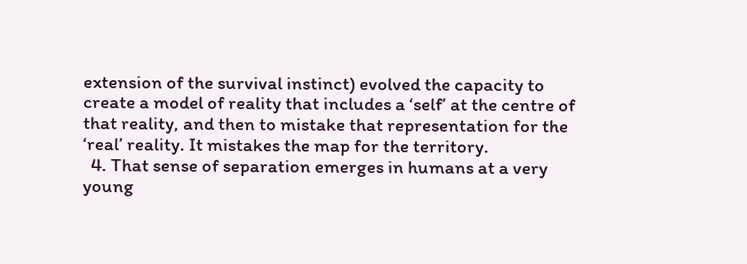extension of the survival instinct) evolved the capacity to create a model of reality that includes a ‘self’ at the centre of that reality, and then to mistake that representation for the ‘real’ reality. It mistakes the map for the territory.
  4. That sense of separation emerges in humans at a very young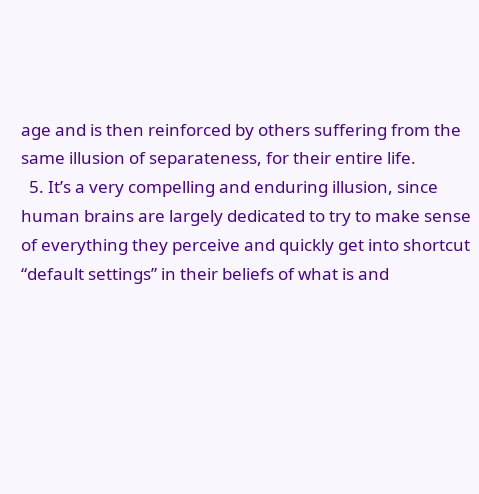age and is then reinforced by others suffering from the same illusion of separateness, for their entire life.
  5. It’s a very compelling and enduring illusion, since human brains are largely dedicated to try to make sense of everything they perceive and quickly get into shortcut “default settings” in their beliefs of what is and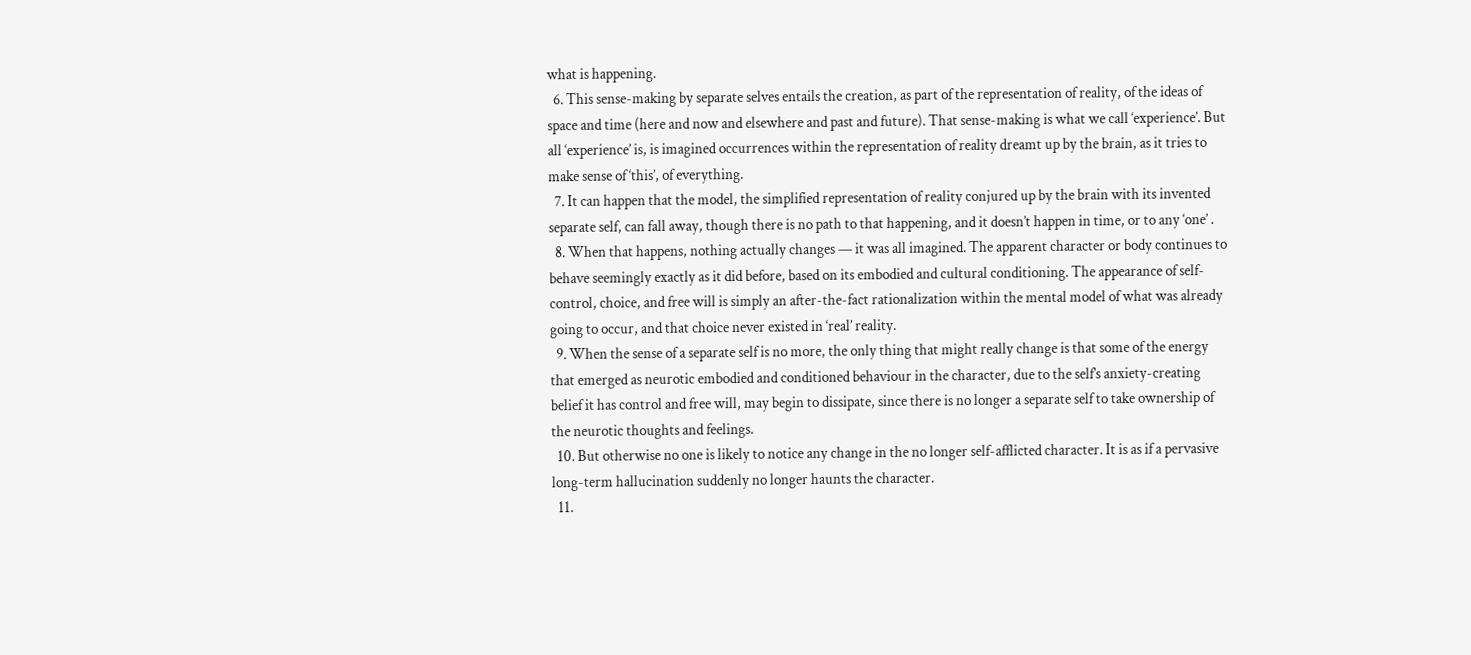what is happening.
  6. This sense-making by separate selves entails the creation, as part of the representation of reality, of the ideas of space and time (here and now and elsewhere and past and future). That sense-making is what we call ‘experience’. But all ‘experience’ is, is imagined occurrences within the representation of reality dreamt up by the brain, as it tries to make sense of ‘this’, of everything.
  7. It can happen that the model, the simplified representation of reality conjured up by the brain with its invented separate self, can fall away, though there is no path to that happening, and it doesn’t happen in time, or to any ‘one’ .
  8. When that happens, nothing actually changes — it was all imagined. The apparent character or body continues to behave seemingly exactly as it did before, based on its embodied and cultural conditioning. The appearance of self-control, choice, and free will is simply an after-the-fact rationalization within the mental model of what was already going to occur, and that choice never existed in ‘real’ reality.
  9. When the sense of a separate self is no more, the only thing that might really change is that some of the energy that emerged as neurotic embodied and conditioned behaviour in the character, due to the self’s anxiety-creating belief it has control and free will, may begin to dissipate, since there is no longer a separate self to take ownership of the neurotic thoughts and feelings.
  10. But otherwise no one is likely to notice any change in the no longer self-afflicted character. It is as if a pervasive long-term hallucination suddenly no longer haunts the character.
  11.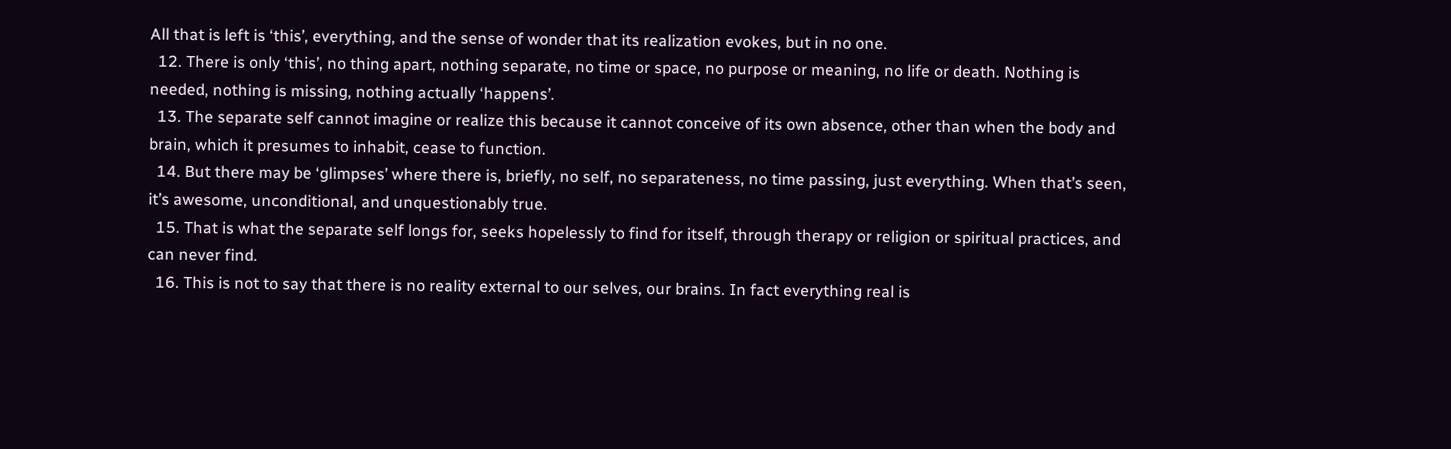All that is left is ‘this’, everything, and the sense of wonder that its realization evokes, but in no one.
  12. There is only ‘this’, no thing apart, nothing separate, no time or space, no purpose or meaning, no life or death. Nothing is needed, nothing is missing, nothing actually ‘happens’.
  13. The separate self cannot imagine or realize this because it cannot conceive of its own absence, other than when the body and brain, which it presumes to inhabit, cease to function.
  14. But there may be ‘glimpses’ where there is, briefly, no self, no separateness, no time passing, just everything. When that’s seen, it’s awesome, unconditional, and unquestionably true.
  15. That is what the separate self longs for, seeks hopelessly to find for itself, through therapy or religion or spiritual practices, and can never find.
  16. This is not to say that there is no reality external to our selves, our brains. In fact everything real is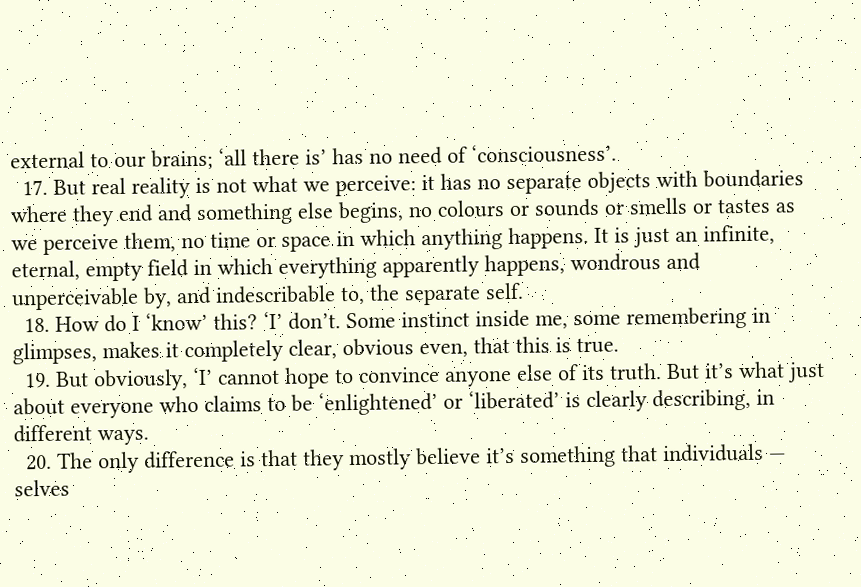external to our brains; ‘all there is’ has no need of ‘consciousness’.
  17. But real reality is not what we perceive: it has no separate objects with boundaries where they end and something else begins, no colours or sounds or smells or tastes as we perceive them, no time or space in which anything happens. It is just an infinite, eternal, empty field in which everything apparently happens, wondrous and unperceivable by, and indescribable to, the separate self.
  18. How do I ‘know’ this? ‘I’ don’t. Some instinct inside me, some remembering in glimpses, makes it completely clear, obvious even, that this is true.
  19. But obviously, ‘I’ cannot hope to convince anyone else of its truth. But it’s what just about everyone who claims to be ‘enlightened’ or ‘liberated’ is clearly describing, in different ways.
  20. The only difference is that they mostly believe it’s something that individuals — selves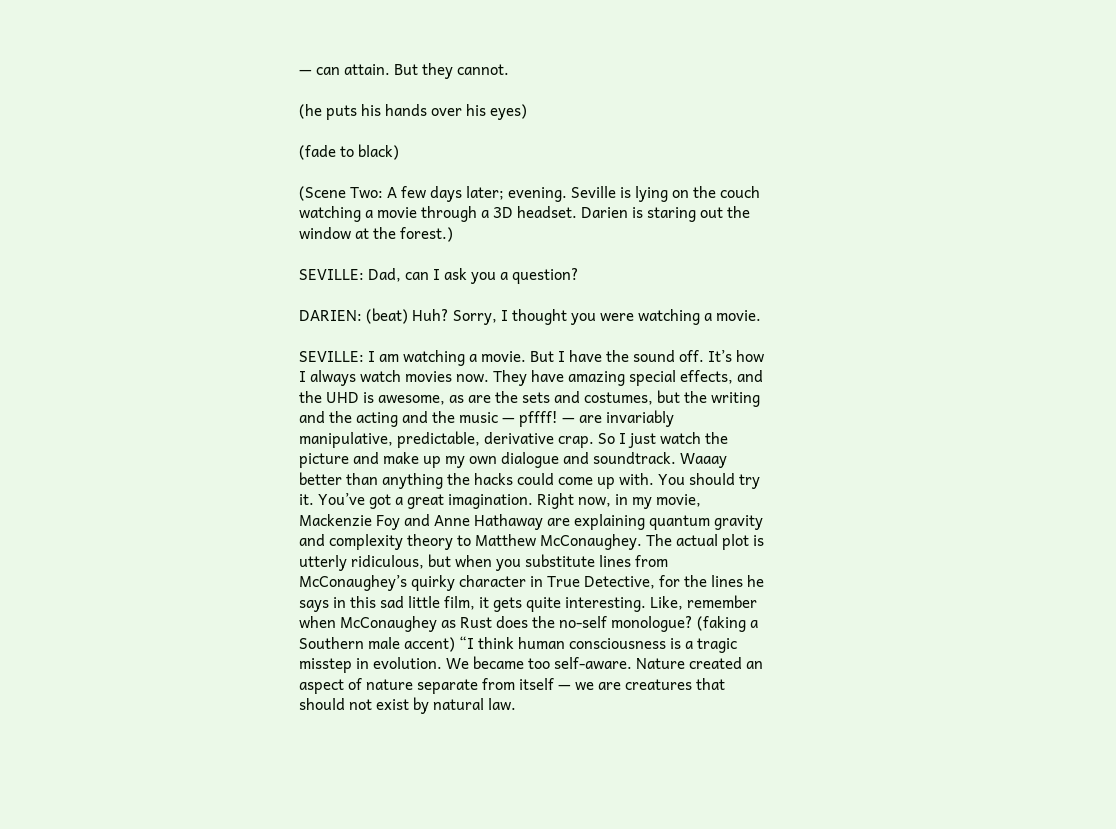— can attain. But they cannot.

(he puts his hands over his eyes)

(fade to black)

(Scene Two: A few days later; evening. Seville is lying on the couch watching a movie through a 3D headset. Darien is staring out the window at the forest.)

SEVILLE: Dad, can I ask you a question?

DARIEN: (beat) Huh? Sorry, I thought you were watching a movie.

SEVILLE: I am watching a movie. But I have the sound off. It’s how I always watch movies now. They have amazing special effects, and the UHD is awesome, as are the sets and costumes, but the writing and the acting and the music — pffff! — are invariably manipulative, predictable, derivative crap. So I just watch the picture and make up my own dialogue and soundtrack. Waaay better than anything the hacks could come up with. You should try it. You’ve got a great imagination. Right now, in my movie, Mackenzie Foy and Anne Hathaway are explaining quantum gravity and complexity theory to Matthew McConaughey. The actual plot is utterly ridiculous, but when you substitute lines from McConaughey’s quirky character in True Detective, for the lines he says in this sad little film, it gets quite interesting. Like, remember when McConaughey as Rust does the no-self monologue? (faking a Southern male accent) “I think human consciousness is a tragic misstep in evolution. We became too self-aware. Nature created an aspect of nature separate from itself — we are creatures that should not exist by natural law.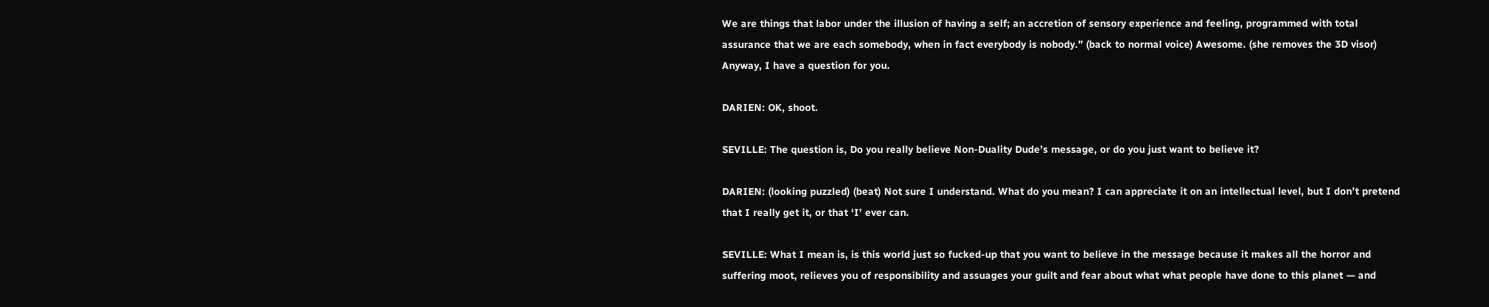We are things that labor under the illusion of having a self; an accretion of sensory experience and feeling, programmed with total assurance that we are each somebody, when in fact everybody is nobody.” (back to normal voice) Awesome. (she removes the 3D visor) Anyway, I have a question for you.

DARIEN: OK, shoot.

SEVILLE: The question is, Do you really believe Non-Duality Dude’s message, or do you just want to believe it?

DARIEN: (looking puzzled) (beat) Not sure I understand. What do you mean? I can appreciate it on an intellectual level, but I don’t pretend that I really get it, or that ‘I’ ever can.

SEVILLE: What I mean is, is this world just so fucked-up that you want to believe in the message because it makes all the horror and suffering moot, relieves you of responsibility and assuages your guilt and fear about what what people have done to this planet — and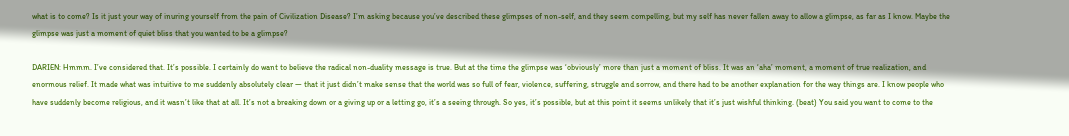what is to come? Is it just your way of inuring yourself from the pain of Civilization Disease? I’m asking because you’ve described these glimpses of non-self, and they seem compelling, but my self has never fallen away to allow a glimpse, as far as I know. Maybe the glimpse was just a moment of quiet bliss that you wanted to be a glimpse?

DARIEN: Hmmm. I’ve considered that. It’s possible. I certainly do want to believe the radical non-duality message is true. But at the time the glimpse was ‘obviously’ more than just a moment of bliss. It was an ‘aha’ moment, a moment of true realization, and enormous relief. It made what was intuitive to me suddenly absolutely clear — that it just didn’t make sense that the world was so full of fear, violence, suffering, struggle and sorrow, and there had to be another explanation for the way things are. I know people who have suddenly become religious, and it wasn’t like that at all. It’s not a breaking down or a giving up or a letting go, it’s a seeing through. So yes, it’s possible, but at this point it seems unlikely that it’s just wishful thinking. (beat) You said you want to come to the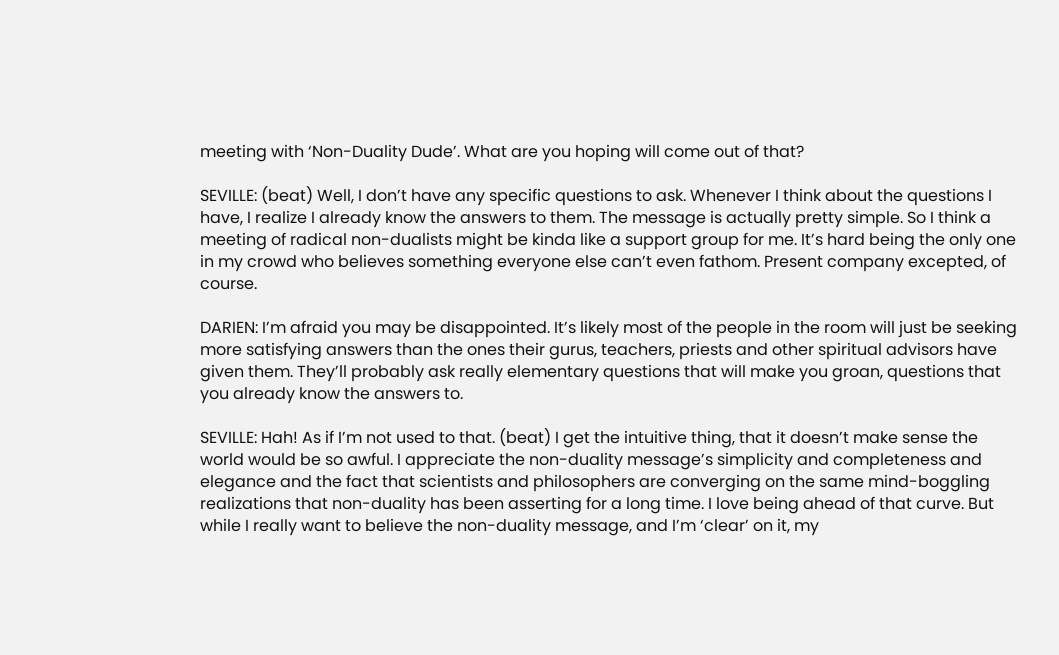meeting with ‘Non-Duality Dude’. What are you hoping will come out of that?

SEVILLE: (beat) Well, I don’t have any specific questions to ask. Whenever I think about the questions I have, I realize I already know the answers to them. The message is actually pretty simple. So I think a meeting of radical non-dualists might be kinda like a support group for me. It’s hard being the only one in my crowd who believes something everyone else can’t even fathom. Present company excepted, of course.

DARIEN: I’m afraid you may be disappointed. It’s likely most of the people in the room will just be seeking more satisfying answers than the ones their gurus, teachers, priests and other spiritual advisors have given them. They’ll probably ask really elementary questions that will make you groan, questions that you already know the answers to.

SEVILLE: Hah! As if I’m not used to that. (beat) I get the intuitive thing, that it doesn’t make sense the world would be so awful. I appreciate the non-duality message’s simplicity and completeness and elegance and the fact that scientists and philosophers are converging on the same mind-boggling realizations that non-duality has been asserting for a long time. I love being ahead of that curve. But while I really want to believe the non-duality message, and I’m ‘clear’ on it, my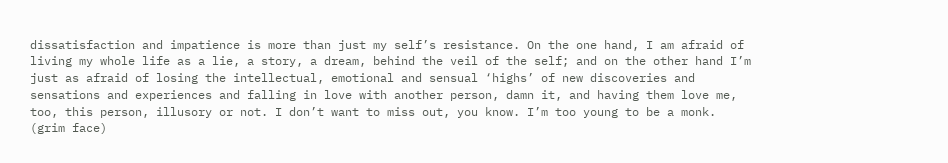dissatisfaction and impatience is more than just my self’s resistance. On the one hand, I am afraid of living my whole life as a lie, a story, a dream, behind the veil of the self; and on the other hand I’m just as afraid of losing the intellectual, emotional and sensual ‘highs’ of new discoveries and sensations and experiences and falling in love with another person, damn it, and having them love me, too, this person, illusory or not. I don’t want to miss out, you know. I’m too young to be a monk. (grim face)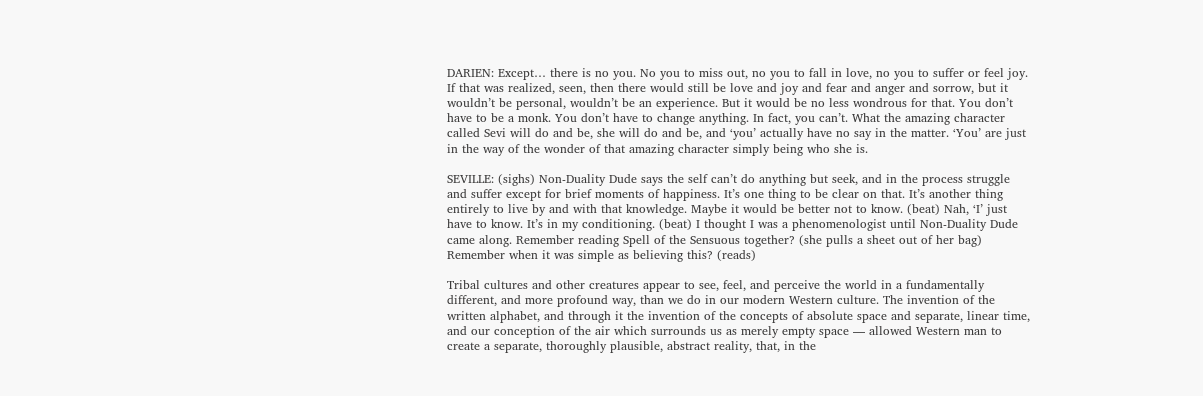DARIEN: Except… there is no you. No you to miss out, no you to fall in love, no you to suffer or feel joy. If that was realized, seen, then there would still be love and joy and fear and anger and sorrow, but it wouldn’t be personal, wouldn’t be an experience. But it would be no less wondrous for that. You don’t have to be a monk. You don’t have to change anything. In fact, you can’t. What the amazing character called Sevi will do and be, she will do and be, and ‘you’ actually have no say in the matter. ‘You’ are just in the way of the wonder of that amazing character simply being who she is.

SEVILLE: (sighs) Non-Duality Dude says the self can’t do anything but seek, and in the process struggle and suffer except for brief moments of happiness. It’s one thing to be clear on that. It’s another thing entirely to live by and with that knowledge. Maybe it would be better not to know. (beat) Nah, ‘I’ just have to know. It’s in my conditioning. (beat) I thought I was a phenomenologist until Non-Duality Dude came along. Remember reading Spell of the Sensuous together? (she pulls a sheet out of her bag) Remember when it was simple as believing this? (reads)

Tribal cultures and other creatures appear to see, feel, and perceive the world in a fundamentally different, and more profound way, than we do in our modern Western culture. The invention of the written alphabet, and through it the invention of the concepts of absolute space and separate, linear time, and our conception of the air which surrounds us as merely empty space — allowed Western man to create a separate, thoroughly plausible, abstract reality, that, in the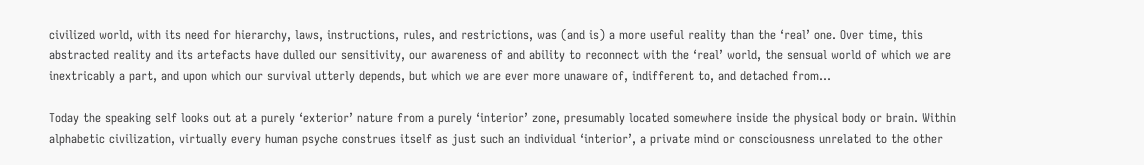civilized world, with its need for hierarchy, laws, instructions, rules, and restrictions, was (and is) a more useful reality than the ‘real’ one. Over time, this abstracted reality and its artefacts have dulled our sensitivity, our awareness of and ability to reconnect with the ‘real’ world, the sensual world of which we are inextricably a part, and upon which our survival utterly depends, but which we are ever more unaware of, indifferent to, and detached from…

Today the speaking self looks out at a purely ‘exterior’ nature from a purely ‘interior’ zone, presumably located somewhere inside the physical body or brain. Within alphabetic civilization, virtually every human psyche construes itself as just such an individual ‘interior’, a private mind or consciousness unrelated to the other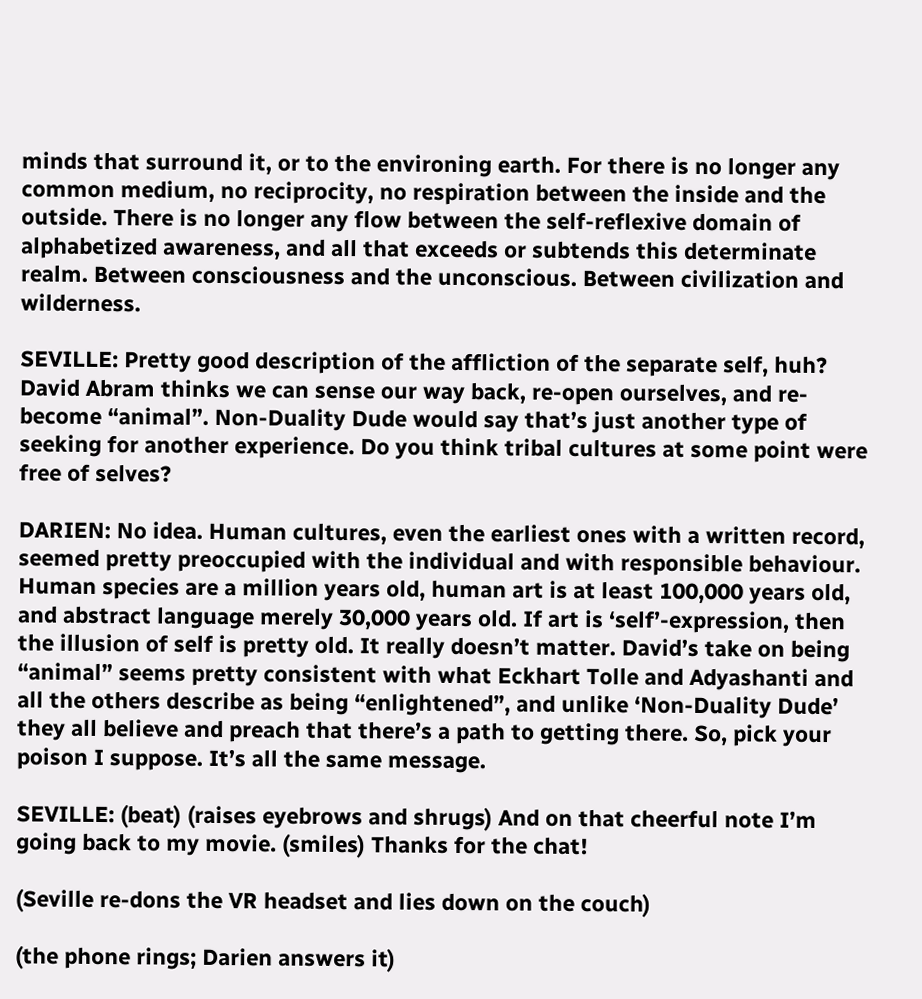minds that surround it, or to the environing earth. For there is no longer any common medium, no reciprocity, no respiration between the inside and the outside. There is no longer any flow between the self-reflexive domain of alphabetized awareness, and all that exceeds or subtends this determinate realm. Between consciousness and the unconscious. Between civilization and wilderness.

SEVILLE: Pretty good description of the affliction of the separate self, huh? David Abram thinks we can sense our way back, re-open ourselves, and re-become “animal”. Non-Duality Dude would say that’s just another type of seeking for another experience. Do you think tribal cultures at some point were free of selves?

DARIEN: No idea. Human cultures, even the earliest ones with a written record, seemed pretty preoccupied with the individual and with responsible behaviour. Human species are a million years old, human art is at least 100,000 years old, and abstract language merely 30,000 years old. If art is ‘self’-expression, then the illusion of self is pretty old. It really doesn’t matter. David’s take on being “animal” seems pretty consistent with what Eckhart Tolle and Adyashanti and all the others describe as being “enlightened”, and unlike ‘Non-Duality Dude’ they all believe and preach that there’s a path to getting there. So, pick your poison I suppose. It’s all the same message.

SEVILLE: (beat) (raises eyebrows and shrugs) And on that cheerful note I’m going back to my movie. (smiles) Thanks for the chat!

(Seville re-dons the VR headset and lies down on the couch)

(the phone rings; Darien answers it)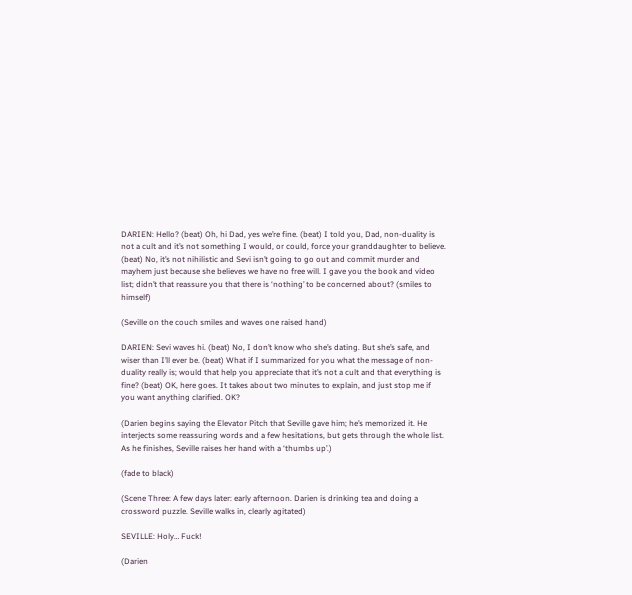DARIEN: Hello? (beat) Oh, hi Dad, yes we’re fine. (beat) I told you, Dad, non-duality is not a cult and it’s not something I would, or could, force your granddaughter to believe. (beat) No, it’s not nihilistic and Sevi isn’t going to go out and commit murder and mayhem just because she believes we have no free will. I gave you the book and video list; didn’t that reassure you that there is ‘nothing’ to be concerned about? (smiles to himself)

(Seville on the couch smiles and waves one raised hand)

DARIEN: Sevi waves hi. (beat) No, I don’t know who she’s dating. But she’s safe, and wiser than I’ll ever be. (beat) What if I summarized for you what the message of non-duality really is; would that help you appreciate that it’s not a cult and that everything is fine? (beat) OK, here goes. It takes about two minutes to explain, and just stop me if you want anything clarified. OK?

(Darien begins saying the Elevator Pitch that Seville gave him; he’s memorized it. He interjects some reassuring words and a few hesitations, but gets through the whole list. As he finishes, Seville raises her hand with a ‘thumbs up’.)

(fade to black)

(Scene Three: A few days later: early afternoon. Darien is drinking tea and doing a crossword puzzle. Seville walks in, clearly agitated)

SEVILLE: Holy… Fuck!

(Darien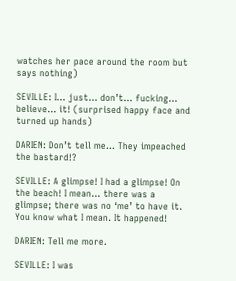watches her pace around the room but says nothing)

SEVILLE: I… just… don’t… fucking… believe… it! (surprised happy face and turned up hands)

DARIEN: Don’t tell me… They impeached the bastard!?

SEVILLE: A glimpse! I had a glimpse! On the beach! I mean… there was a glimpse; there was no ‘me’ to have it. You know what I mean. It happened!

DARIEN: Tell me more.

SEVILLE: I was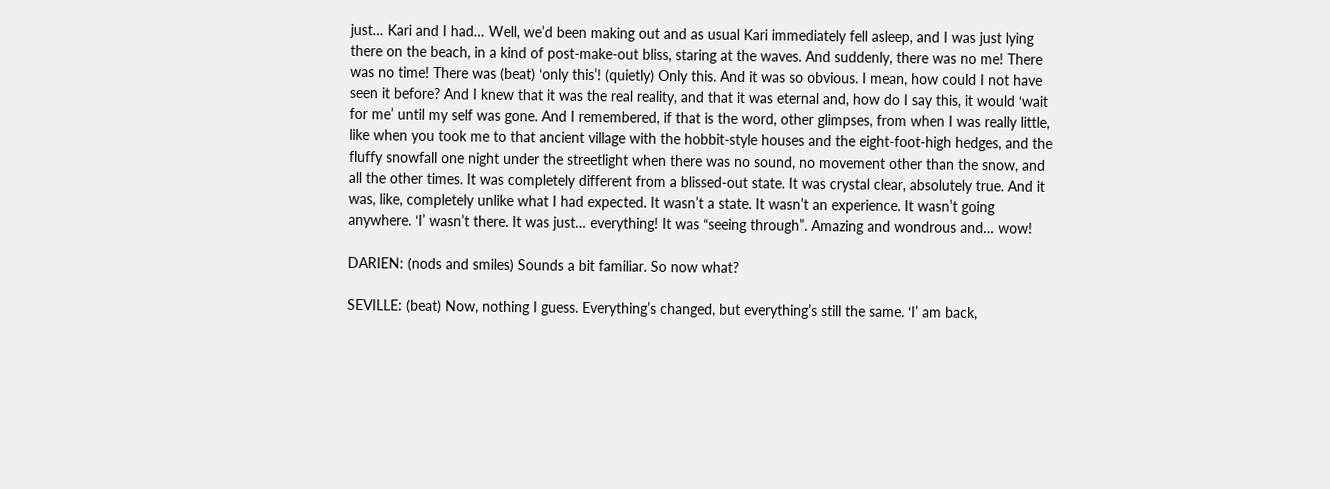just… Kari and I had… Well, we’d been making out and as usual Kari immediately fell asleep, and I was just lying there on the beach, in a kind of post-make-out bliss, staring at the waves. And suddenly, there was no me! There was no time! There was (beat) ‘only this’! (quietly) Only this. And it was so obvious. I mean, how could I not have seen it before? And I knew that it was the real reality, and that it was eternal and, how do I say this, it would ‘wait for me’ until my self was gone. And I remembered, if that is the word, other glimpses, from when I was really little, like when you took me to that ancient village with the hobbit-style houses and the eight-foot-high hedges, and the fluffy snowfall one night under the streetlight when there was no sound, no movement other than the snow, and all the other times. It was completely different from a blissed-out state. It was crystal clear, absolutely true. And it was, like, completely unlike what I had expected. It wasn’t a state. It wasn’t an experience. It wasn’t going anywhere. ‘I’ wasn’t there. It was just… everything! It was “seeing through”. Amazing and wondrous and… wow!

DARIEN: (nods and smiles) Sounds a bit familiar. So now what?

SEVILLE: (beat) Now, nothing I guess. Everything’s changed, but everything’s still the same. ‘I’ am back,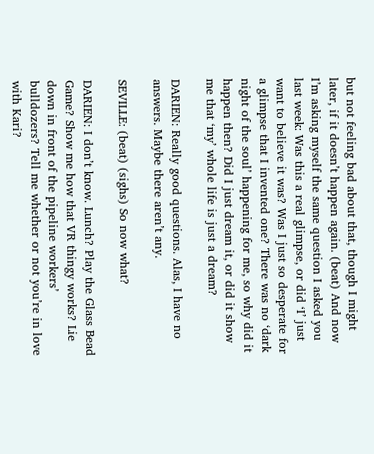but not feeling bad about that, though I might later, if it doesn’t happen again. (beat) And now I’m asking myself the same question I asked you last week: Was this a real glimpse, or did ‘I’ just want to believe it was? Was I just so desperate for a glimpse that I invented one? There was no ‘dark night of the soul’ happening for me, so why did it happen then? Did I just dream it, or did it show me that ‘my’ whole life is just a dream?

DARIEN: Really good questions. Alas, I have no answers. Maybe there aren’t any.

SEVILLE: (beat) (sighs) So now what?

DARIEN: I don’t know. Lunch? Play the Glass Bead Game? Show me how that VR thingy works? Lie down in front of the pipeline workers’ bulldozers? Tell me whether or not you’re in love with Kari?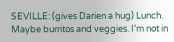SEVILLE: (gives Darien a hug) Lunch. Maybe burritos and veggies. I’m not in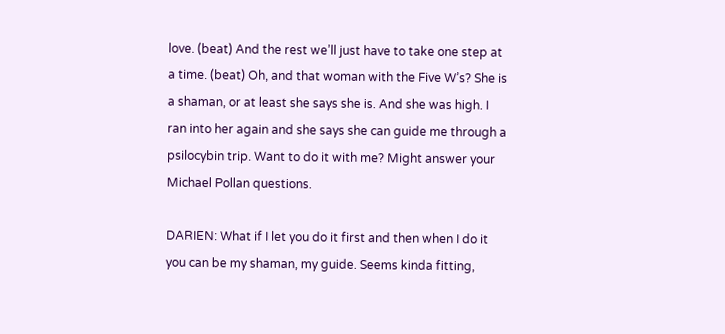love. (beat) And the rest we’ll just have to take one step at a time. (beat) Oh, and that woman with the Five W’s? She is a shaman, or at least she says she is. And she was high. I ran into her again and she says she can guide me through a psilocybin trip. Want to do it with me? Might answer your Michael Pollan questions.

DARIEN: What if I let you do it first and then when I do it you can be my shaman, my guide. Seems kinda fitting,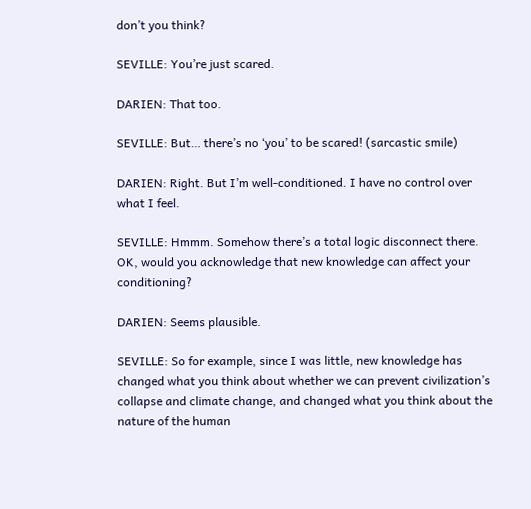don’t you think?

SEVILLE: You’re just scared.

DARIEN: That too.

SEVILLE: But… there’s no ‘you’ to be scared! (sarcastic smile)

DARIEN: Right. But I’m well-conditioned. I have no control over what I feel.

SEVILLE: Hmmm. Somehow there’s a total logic disconnect there. OK, would you acknowledge that new knowledge can affect your conditioning?

DARIEN: Seems plausible.

SEVILLE: So for example, since I was little, new knowledge has changed what you think about whether we can prevent civilization’s collapse and climate change, and changed what you think about the nature of the human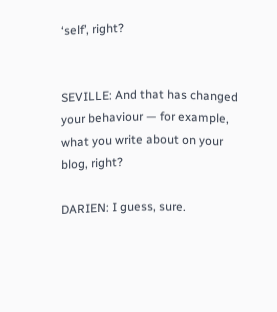‘self’, right?


SEVILLE: And that has changed your behaviour — for example, what you write about on your blog, right?

DARIEN: I guess, sure.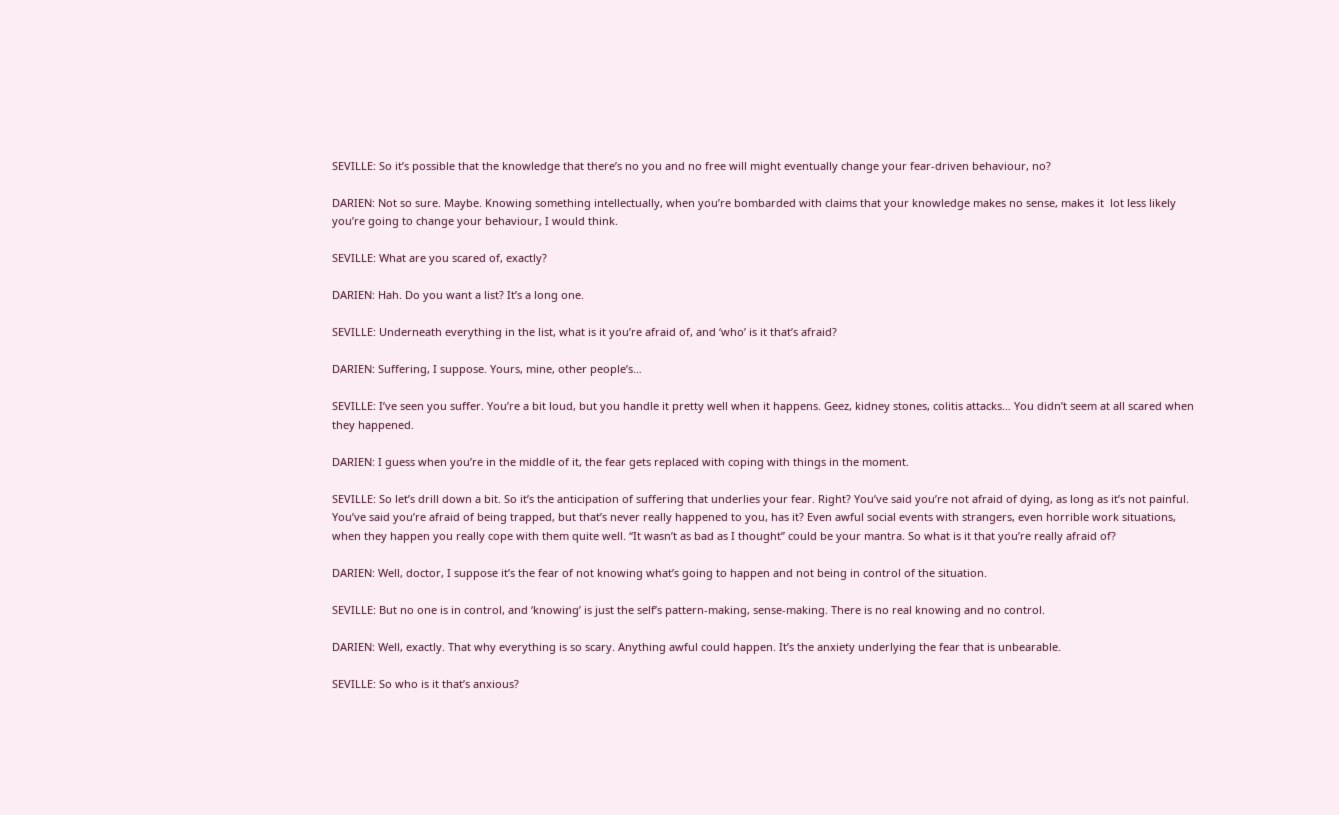SEVILLE: So it’s possible that the knowledge that there’s no you and no free will might eventually change your fear-driven behaviour, no?

DARIEN: Not so sure. Maybe. Knowing something intellectually, when you’re bombarded with claims that your knowledge makes no sense, makes it  lot less likely you’re going to change your behaviour, I would think.

SEVILLE: What are you scared of, exactly?

DARIEN: Hah. Do you want a list? It’s a long one.

SEVILLE: Underneath everything in the list, what is it you’re afraid of, and ‘who’ is it that’s afraid?

DARIEN: Suffering, I suppose. Yours, mine, other people’s…

SEVILLE: I’ve seen you suffer. You’re a bit loud, but you handle it pretty well when it happens. Geez, kidney stones, colitis attacks… You didn’t seem at all scared when they happened.

DARIEN: I guess when you’re in the middle of it, the fear gets replaced with coping with things in the moment.

SEVILLE: So let’s drill down a bit. So it’s the anticipation of suffering that underlies your fear. Right? You’ve said you’re not afraid of dying, as long as it’s not painful. You’ve said you’re afraid of being trapped, but that’s never really happened to you, has it? Even awful social events with strangers, even horrible work situations, when they happen you really cope with them quite well. “It wasn’t as bad as I thought” could be your mantra. So what is it that you’re really afraid of?

DARIEN: Well, doctor, I suppose it’s the fear of not knowing what’s going to happen and not being in control of the situation.

SEVILLE: But no one is in control, and ‘knowing’ is just the self’s pattern-making, sense-making. There is no real knowing and no control.

DARIEN: Well, exactly. That why everything is so scary. Anything awful could happen. It’s the anxiety underlying the fear that is unbearable.

SEVILLE: So who is it that’s anxious?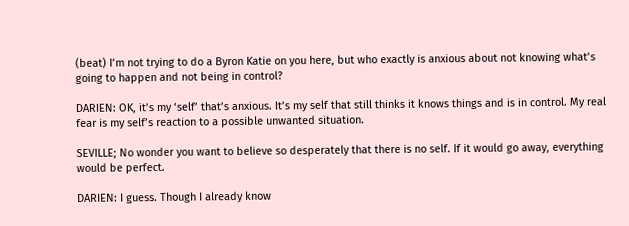(beat) I’m not trying to do a Byron Katie on you here, but who exactly is anxious about not knowing what’s going to happen and not being in control?

DARIEN: OK, it’s my ‘self’ that’s anxious. It’s my self that still thinks it knows things and is in control. My real fear is my self’s reaction to a possible unwanted situation.

SEVILLE; No wonder you want to believe so desperately that there is no self. If it would go away, everything would be perfect.

DARIEN: I guess. Though I already know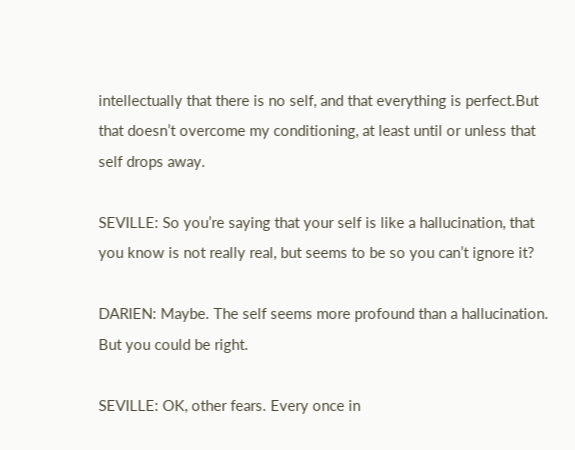intellectually that there is no self, and that everything is perfect.But that doesn’t overcome my conditioning, at least until or unless that self drops away.

SEVILLE: So you’re saying that your self is like a hallucination, that you know is not really real, but seems to be so you can’t ignore it?

DARIEN: Maybe. The self seems more profound than a hallucination. But you could be right.

SEVILLE: OK, other fears. Every once in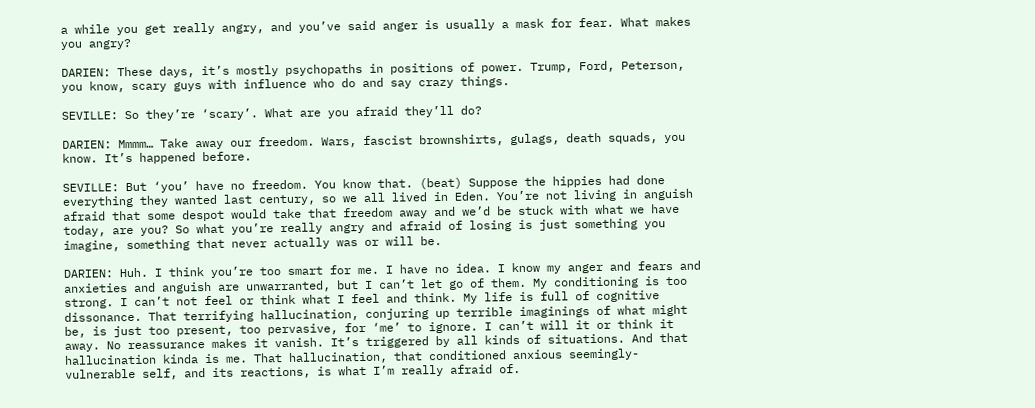a while you get really angry, and you’ve said anger is usually a mask for fear. What makes you angry?

DARIEN: These days, it’s mostly psychopaths in positions of power. Trump, Ford, Peterson, you know, scary guys with influence who do and say crazy things.

SEVILLE: So they’re ‘scary’. What are you afraid they’ll do?

DARIEN: Mmmm… Take away our freedom. Wars, fascist brownshirts, gulags, death squads, you know. It’s happened before.

SEVILLE: But ‘you’ have no freedom. You know that. (beat) Suppose the hippies had done everything they wanted last century, so we all lived in Eden. You’re not living in anguish afraid that some despot would take that freedom away and we’d be stuck with what we have today, are you? So what you’re really angry and afraid of losing is just something you imagine, something that never actually was or will be.

DARIEN: Huh. I think you’re too smart for me. I have no idea. I know my anger and fears and anxieties and anguish are unwarranted, but I can’t let go of them. My conditioning is too strong. I can’t not feel or think what I feel and think. My life is full of cognitive dissonance. That terrifying hallucination, conjuring up terrible imaginings of what might be, is just too present, too pervasive, for ‘me’ to ignore. I can’t will it or think it away. No reassurance makes it vanish. It’s triggered by all kinds of situations. And that hallucination kinda is me. That hallucination, that conditioned anxious seemingly-vulnerable self, and its reactions, is what I’m really afraid of.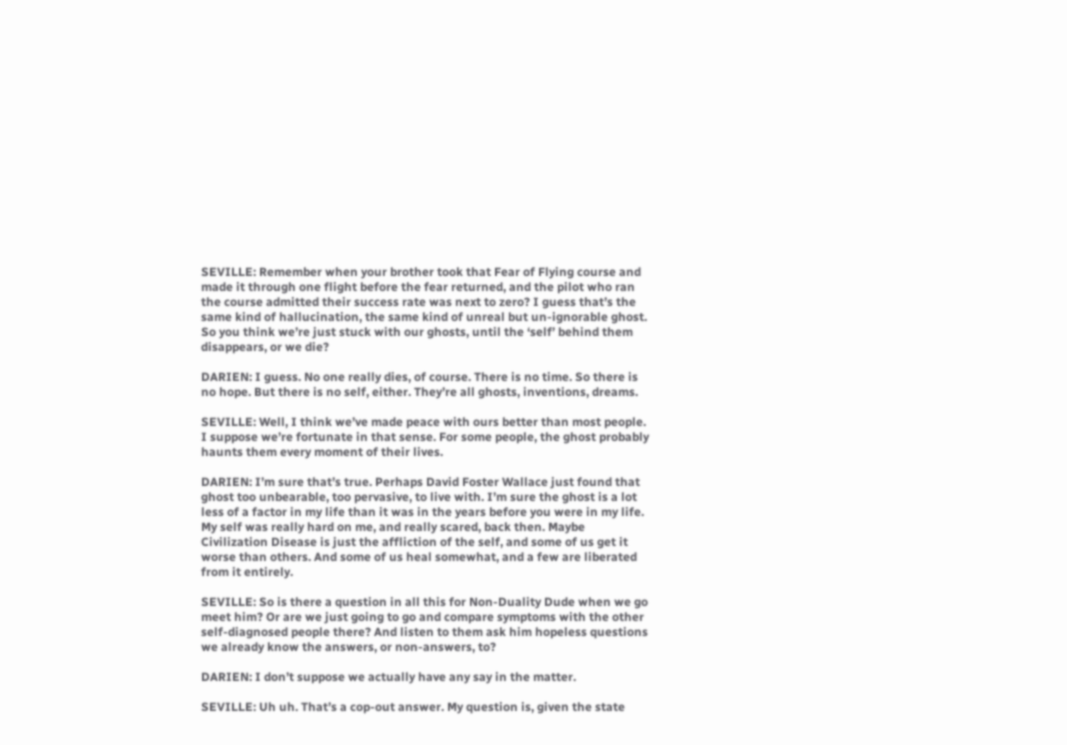SEVILLE: Remember when your brother took that Fear of Flying course and made it through one flight before the fear returned, and the pilot who ran the course admitted their success rate was next to zero? I guess that’s the same kind of hallucination, the same kind of unreal but un-ignorable ghost. So you think we’re just stuck with our ghosts, until the ‘self’ behind them disappears, or we die?

DARIEN: I guess. No one really dies, of course. There is no time. So there is no hope. But there is no self, either. They’re all ghosts, inventions, dreams.

SEVILLE: Well, I think we’ve made peace with ours better than most people. I suppose we’re fortunate in that sense. For some people, the ghost probably haunts them every moment of their lives.

DARIEN: I’m sure that’s true. Perhaps David Foster Wallace just found that ghost too unbearable, too pervasive, to live with. I’m sure the ghost is a lot less of a factor in my life than it was in the years before you were in my life. My self was really hard on me, and really scared, back then. Maybe Civilization Disease is just the affliction of the self, and some of us get it worse than others. And some of us heal somewhat, and a few are liberated from it entirely.

SEVILLE: So is there a question in all this for Non-Duality Dude when we go meet him? Or are we just going to go and compare symptoms with the other self-diagnosed people there? And listen to them ask him hopeless questions we already know the answers, or non-answers, to?

DARIEN: I don’t suppose we actually have any say in the matter.

SEVILLE: Uh uh. That’s a cop-out answer. My question is, given the state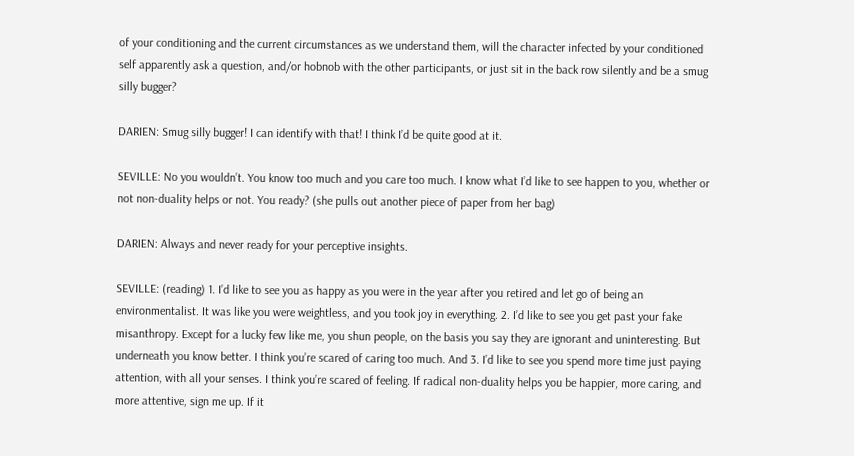of your conditioning and the current circumstances as we understand them, will the character infected by your conditioned self apparently ask a question, and/or hobnob with the other participants, or just sit in the back row silently and be a smug silly bugger?

DARIEN: Smug silly bugger! I can identify with that! I think I’d be quite good at it.

SEVILLE: No you wouldn’t. You know too much and you care too much. I know what I’d like to see happen to you, whether or not non-duality helps or not. You ready? (she pulls out another piece of paper from her bag)

DARIEN: Always and never ready for your perceptive insights.

SEVILLE: (reading) 1. I’d like to see you as happy as you were in the year after you retired and let go of being an environmentalist. It was like you were weightless, and you took joy in everything. 2. I’d like to see you get past your fake misanthropy. Except for a lucky few like me, you shun people, on the basis you say they are ignorant and uninteresting. But underneath you know better. I think you’re scared of caring too much. And 3. I’d like to see you spend more time just paying attention, with all your senses. I think you’re scared of feeling. If radical non-duality helps you be happier, more caring, and more attentive, sign me up. If it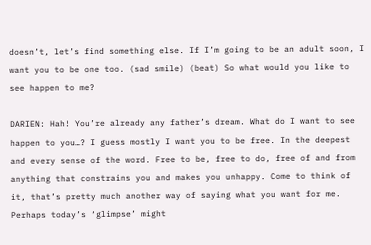doesn’t, let’s find something else. If I’m going to be an adult soon, I want you to be one too. (sad smile) (beat) So what would you like to see happen to me?

DARIEN: Hah! You’re already any father’s dream. What do I want to see happen to you…? I guess mostly I want you to be free. In the deepest and every sense of the word. Free to be, free to do, free of and from anything that constrains you and makes you unhappy. Come to think of it, that’s pretty much another way of saying what you want for me. Perhaps today’s ‘glimpse’ might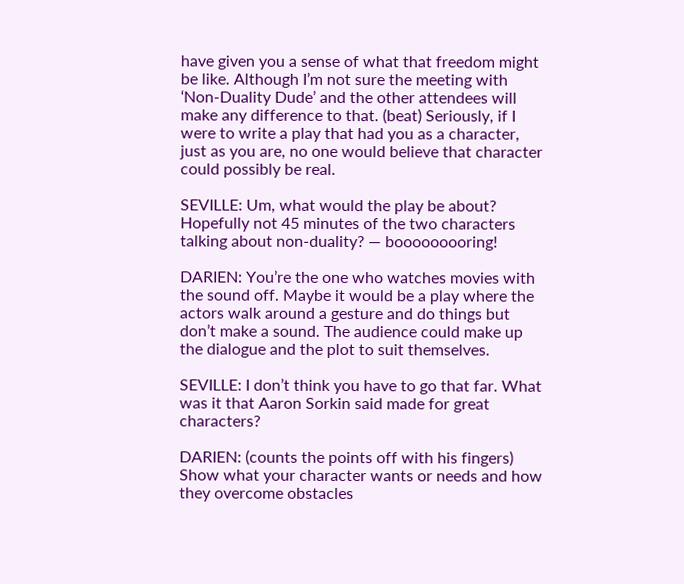have given you a sense of what that freedom might be like. Although I’m not sure the meeting with ‘Non-Duality Dude’ and the other attendees will make any difference to that. (beat) Seriously, if I were to write a play that had you as a character, just as you are, no one would believe that character could possibly be real.

SEVILLE: Um, what would the play be about? Hopefully not 45 minutes of the two characters talking about non-duality? — booooooooring!

DARIEN: You’re the one who watches movies with the sound off. Maybe it would be a play where the actors walk around a gesture and do things but don’t make a sound. The audience could make up the dialogue and the plot to suit themselves.

SEVILLE: I don’t think you have to go that far. What was it that Aaron Sorkin said made for great characters?

DARIEN: (counts the points off with his fingers) Show what your character wants or needs and how they overcome obstacles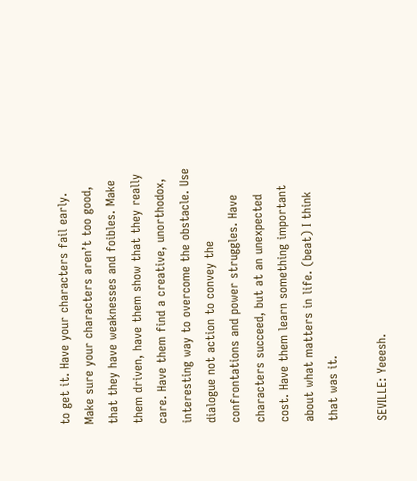to get it. Have your characters fail early. Make sure your characters aren’t too good, that they have weaknesses and foibles. Make them driven, have them show that they really care. Have them find a creative, unorthodox, interesting way to overcome the obstacle. Use dialogue not action to convey the confrontations and power struggles. Have characters succeed, but at an unexpected cost. Have them learn something important about what matters in life. (beat) I think that was it.

SEVILLE: Yeeesh.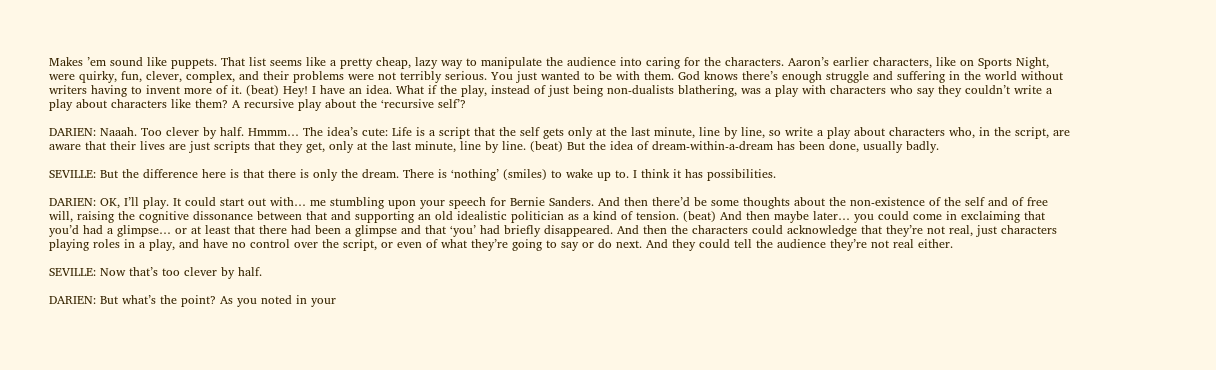Makes ’em sound like puppets. That list seems like a pretty cheap, lazy way to manipulate the audience into caring for the characters. Aaron’s earlier characters, like on Sports Night, were quirky, fun, clever, complex, and their problems were not terribly serious. You just wanted to be with them. God knows there’s enough struggle and suffering in the world without writers having to invent more of it. (beat) Hey! I have an idea. What if the play, instead of just being non-dualists blathering, was a play with characters who say they couldn’t write a play about characters like them? A recursive play about the ‘recursive self’?

DARIEN: Naaah. Too clever by half. Hmmm… The idea’s cute: Life is a script that the self gets only at the last minute, line by line, so write a play about characters who, in the script, are aware that their lives are just scripts that they get, only at the last minute, line by line. (beat) But the idea of dream-within-a-dream has been done, usually badly.

SEVILLE: But the difference here is that there is only the dream. There is ‘nothing’ (smiles) to wake up to. I think it has possibilities.

DARIEN: OK, I’ll play. It could start out with… me stumbling upon your speech for Bernie Sanders. And then there’d be some thoughts about the non-existence of the self and of free will, raising the cognitive dissonance between that and supporting an old idealistic politician as a kind of tension. (beat) And then maybe later… you could come in exclaiming that you’d had a glimpse… or at least that there had been a glimpse and that ‘you’ had briefly disappeared. And then the characters could acknowledge that they’re not real, just characters playing roles in a play, and have no control over the script, or even of what they’re going to say or do next. And they could tell the audience they’re not real either.

SEVILLE: Now that’s too clever by half.

DARIEN: But what’s the point? As you noted in your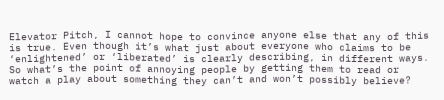Elevator Pitch, I cannot hope to convince anyone else that any of this is true. Even though it’s what just about everyone who claims to be ‘enlightened’ or ‘liberated’ is clearly describing, in different ways. So what’s the point of annoying people by getting them to read or watch a play about something they can’t and won’t possibly believe?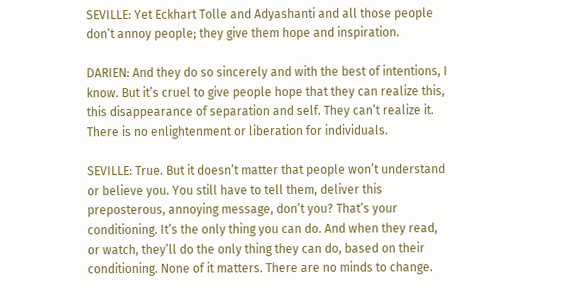SEVILLE: Yet Eckhart Tolle and Adyashanti and all those people don’t annoy people; they give them hope and inspiration.

DARIEN: And they do so sincerely and with the best of intentions, I know. But it’s cruel to give people hope that they can realize this, this disappearance of separation and self. They can’t realize it. There is no enlightenment or liberation for individuals.

SEVILLE: True. But it doesn’t matter that people won’t understand or believe you. You still have to tell them, deliver this preposterous, annoying message, don’t you? That’s your conditioning. It’s the only thing you can do. And when they read, or watch, they’ll do the only thing they can do, based on their conditioning. None of it matters. There are no minds to change.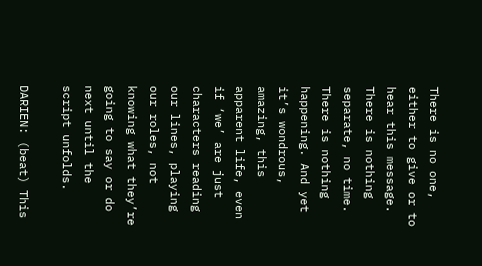There is no one, either to give or to hear this message. There is nothing separate, no time. There is nothing happening. And yet it’s wondrous, amazing, this apparent life, even if ‘we’ are just characters reading our lines, playing our roles, not knowing what they’re going to say or do next until the script unfolds.

DARIEN: (beat) This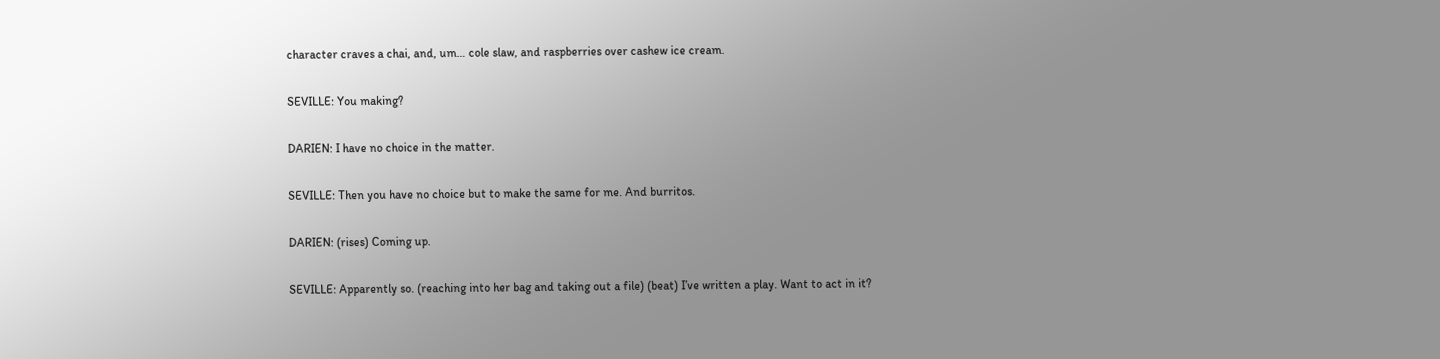character craves a chai, and, um… cole slaw, and raspberries over cashew ice cream.

SEVILLE: You making?

DARIEN: I have no choice in the matter.

SEVILLE: Then you have no choice but to make the same for me. And burritos.

DARIEN: (rises) Coming up.

SEVILLE: Apparently so. (reaching into her bag and taking out a file) (beat) I’ve written a play. Want to act in it?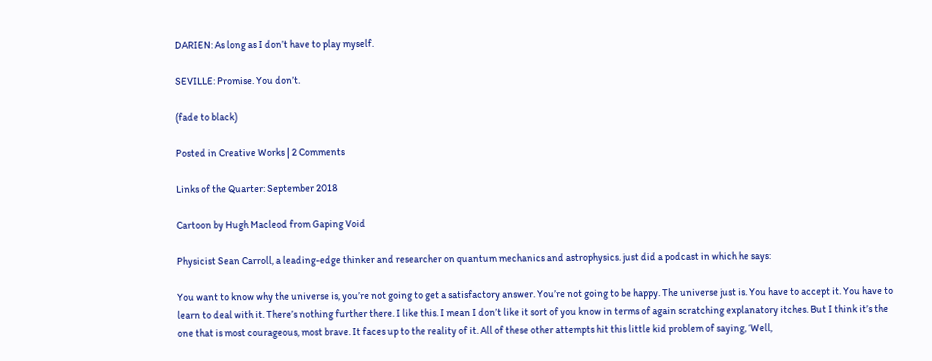DARIEN: As long as I don’t have to play myself.

SEVILLE: Promise. You don’t.

(fade to black)

Posted in Creative Works | 2 Comments

Links of the Quarter: September 2018

Cartoon by Hugh Macleod from Gaping Void

Physicist Sean Carroll, a leading-edge thinker and researcher on quantum mechanics and astrophysics. just did a podcast in which he says:

You want to know why the universe is, you’re not going to get a satisfactory answer. You’re not going to be happy. The universe just is. You have to accept it. You have to learn to deal with it. There’s nothing further there. I like this. I mean I don’t like it sort of you know in terms of again scratching explanatory itches. But I think it’s the one that is most courageous, most brave. It faces up to the reality of it. All of these other attempts hit this little kid problem of saying, ‘Well,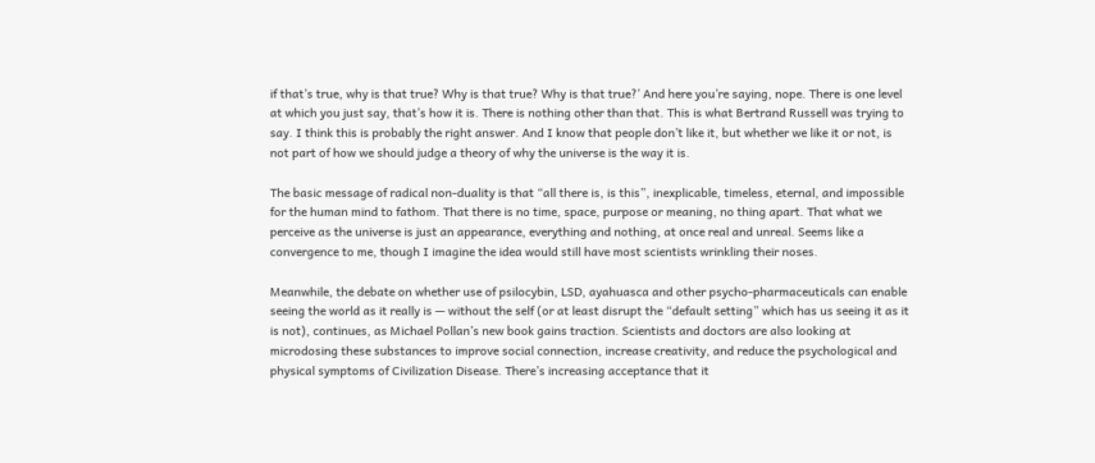if that’s true, why is that true? Why is that true? Why is that true?’ And here you’re saying, nope. There is one level at which you just say, that’s how it is. There is nothing other than that. This is what Bertrand Russell was trying to say. I think this is probably the right answer. And I know that people don’t like it, but whether we like it or not, is not part of how we should judge a theory of why the universe is the way it is.

The basic message of radical non-duality is that “all there is, is this”, inexplicable, timeless, eternal, and impossible for the human mind to fathom. That there is no time, space, purpose or meaning, no thing apart. That what we perceive as the universe is just an appearance, everything and nothing, at once real and unreal. Seems like a convergence to me, though I imagine the idea would still have most scientists wrinkling their noses.

Meanwhile, the debate on whether use of psilocybin, LSD, ayahuasca and other psycho-pharmaceuticals can enable seeing the world as it really is — without the self (or at least disrupt the “default setting” which has us seeing it as it is not), continues, as Michael Pollan’s new book gains traction. Scientists and doctors are also looking at microdosing these substances to improve social connection, increase creativity, and reduce the psychological and physical symptoms of Civilization Disease. There’s increasing acceptance that it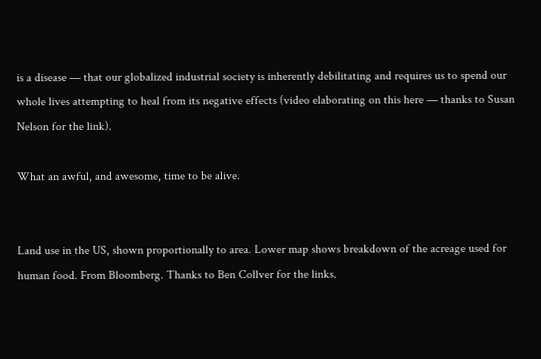is a disease — that our globalized industrial society is inherently debilitating and requires us to spend our whole lives attempting to heal from its negative effects (video elaborating on this here — thanks to Susan Nelson for the link).

What an awful, and awesome, time to be alive.


Land use in the US, shown proportionally to area. Lower map shows breakdown of the acreage used for human food. From Bloomberg. Thanks to Ben Collver for the links.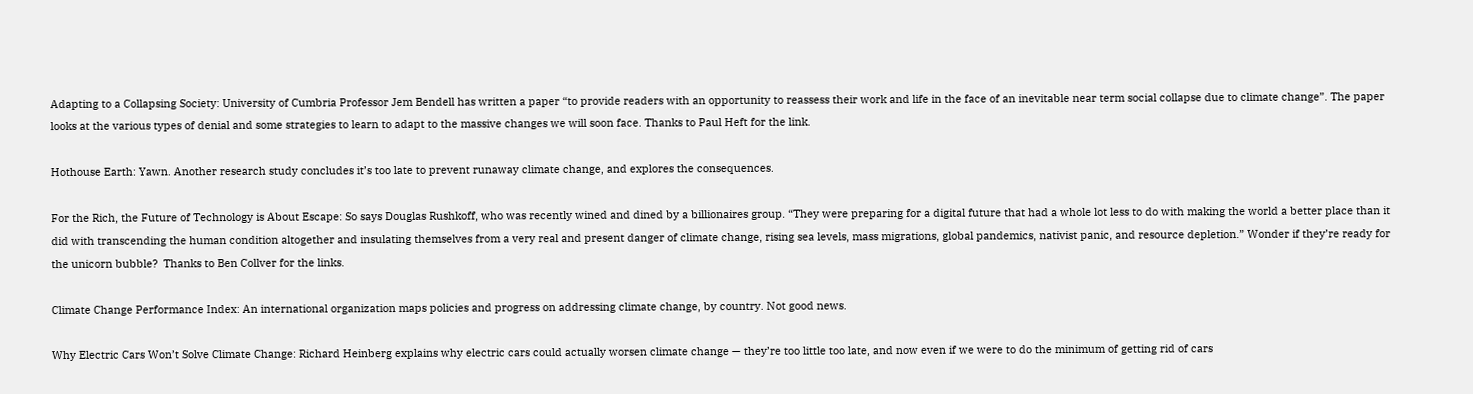Adapting to a Collapsing Society: University of Cumbria Professor Jem Bendell has written a paper “to provide readers with an opportunity to reassess their work and life in the face of an inevitable near term social collapse due to climate change”. The paper looks at the various types of denial and some strategies to learn to adapt to the massive changes we will soon face. Thanks to Paul Heft for the link.

Hothouse Earth: Yawn. Another research study concludes it’s too late to prevent runaway climate change, and explores the consequences.

For the Rich, the Future of Technology is About Escape: So says Douglas Rushkoff, who was recently wined and dined by a billionaires group. “They were preparing for a digital future that had a whole lot less to do with making the world a better place than it did with transcending the human condition altogether and insulating themselves from a very real and present danger of climate change, rising sea levels, mass migrations, global pandemics, nativist panic, and resource depletion.” Wonder if they’re ready for the unicorn bubble?  Thanks to Ben Collver for the links.

Climate Change Performance Index: An international organization maps policies and progress on addressing climate change, by country. Not good news.

Why Electric Cars Won’t Solve Climate Change: Richard Heinberg explains why electric cars could actually worsen climate change — they’re too little too late, and now even if we were to do the minimum of getting rid of cars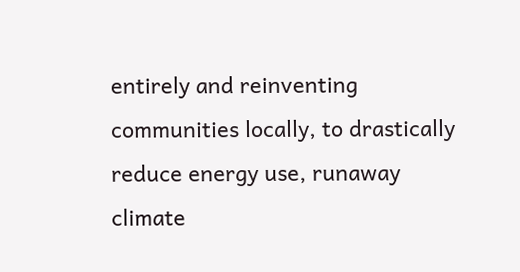entirely and reinventing communities locally, to drastically reduce energy use, runaway climate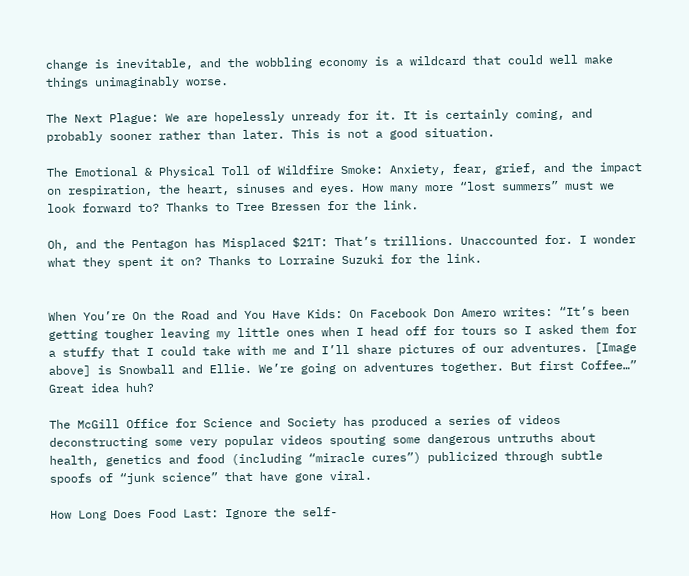change is inevitable, and the wobbling economy is a wildcard that could well make things unimaginably worse.

The Next Plague: We are hopelessly unready for it. It is certainly coming, and probably sooner rather than later. This is not a good situation.

The Emotional & Physical Toll of Wildfire Smoke: Anxiety, fear, grief, and the impact on respiration, the heart, sinuses and eyes. How many more “lost summers” must we look forward to? Thanks to Tree Bressen for the link.

Oh, and the Pentagon has Misplaced $21T: That’s trillions. Unaccounted for. I wonder what they spent it on? Thanks to Lorraine Suzuki for the link.


When You’re On the Road and You Have Kids: On Facebook Don Amero writes: “It’s been getting tougher leaving my little ones when I head off for tours so I asked them for a stuffy that I could take with me and I’ll share pictures of our adventures. [Image above] is Snowball and Ellie. We’re going on adventures together. But first Coffee…” Great idea huh?

The McGill Office for Science and Society has produced a series of videos deconstructing some very popular videos spouting some dangerous untruths about health, genetics and food (including “miracle cures”) publicized through subtle spoofs of “junk science” that have gone viral.

How Long Does Food Last: Ignore the self-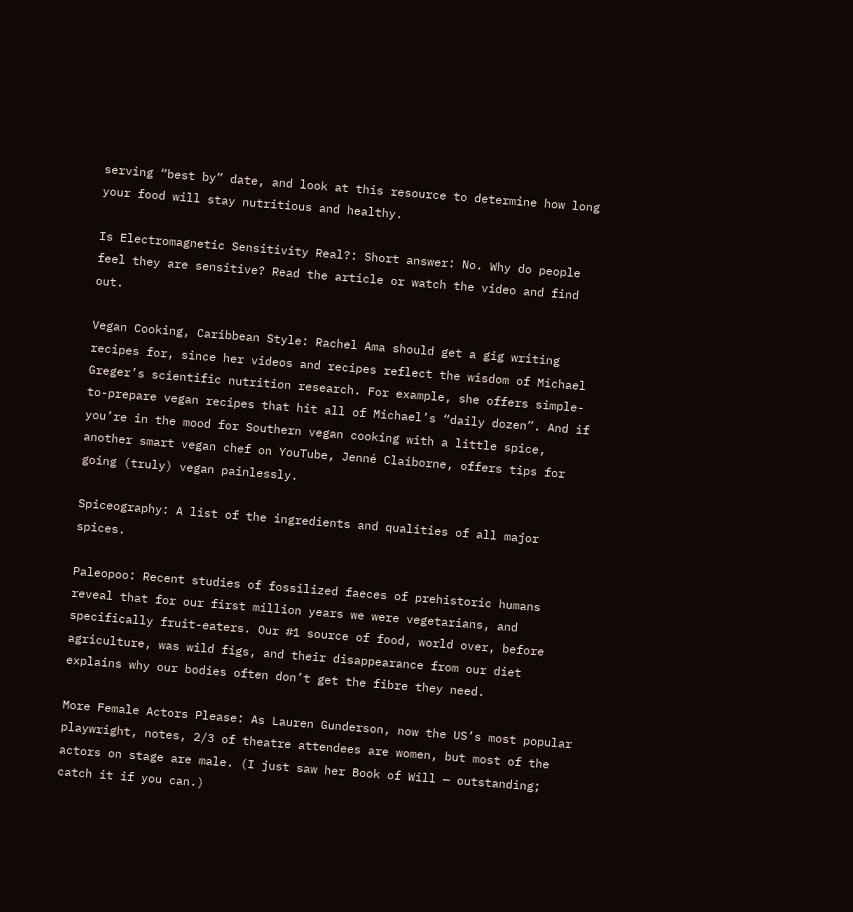serving “best by” date, and look at this resource to determine how long your food will stay nutritious and healthy.

Is Electromagnetic Sensitivity Real?: Short answer: No. Why do people feel they are sensitive? Read the article or watch the video and find out.

Vegan Cooking, Caribbean Style: Rachel Ama should get a gig writing recipes for, since her videos and recipes reflect the wisdom of Michael Greger’s scientific nutrition research. For example, she offers simple-to-prepare vegan recipes that hit all of Michael’s “daily dozen”. And if you’re in the mood for Southern vegan cooking with a little spice, another smart vegan chef on YouTube, Jenné Claiborne, offers tips for going (truly) vegan painlessly.

Spiceography: A list of the ingredients and qualities of all major spices.

Paleopoo: Recent studies of fossilized faeces of prehistoric humans reveal that for our first million years we were vegetarians, and specifically fruit-eaters. Our #1 source of food, world over, before agriculture, was wild figs, and their disappearance from our diet explains why our bodies often don’t get the fibre they need.

More Female Actors Please: As Lauren Gunderson, now the US’s most popular playwright, notes, 2/3 of theatre attendees are women, but most of the actors on stage are male. (I just saw her Book of Will — outstanding; catch it if you can.)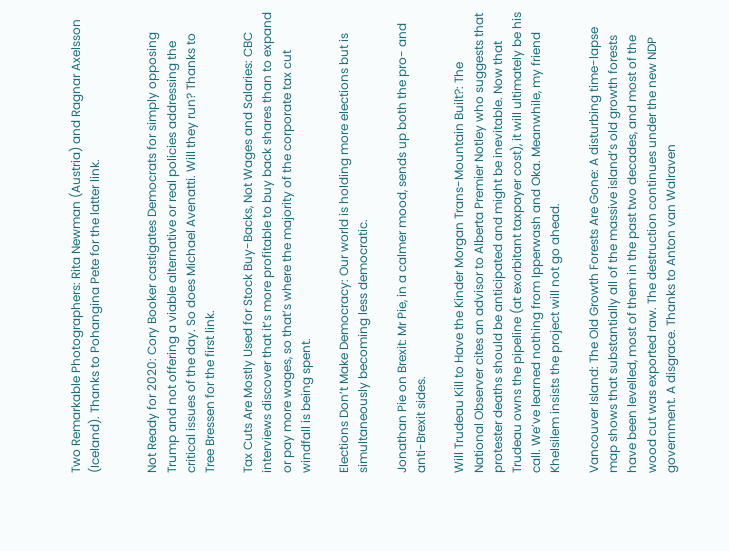Two Remarkable Photographers: Rita Newman (Austria) and Ragnar Axelsson (Iceland). Thanks to Pohangina Pete for the latter link.


Not Ready for 2020: Cory Booker castigates Democrats for simply opposing Trump and not offering a viable alternative or real policies addressing the critical issues of the day. So does Michael Avenatti. Will they run? Thanks to Tree Bressen for the first link.

Tax Cuts Are Mostly Used for Stock Buy-Backs, Not Wages and Salaries: CBC interviews discover that it’s more profitable to buy back shares than to expand or pay more wages, so that’s where the majority of the corporate tax cut windfall is being spent.

Elections Don’t Make Democracy: Our world is holding more elections but is simultaneously becoming less democratic.

Jonathan Pie on Brexit: Mr Pie, in a calmer mood, sends up both the pro- and anti-Brexit sides.

Will Trudeau Kill to Have the Kinder Morgan Trans-Mountain Built?: The National Observer cites an advisor to Alberta Premier Notley who suggests that protester deaths should be anticipated and might be inevitable. Now that Trudeau owns the pipeline (at exorbitant taxpayer cost), it will ultimately be his call. We’ve learned nothing from Ipperwash and Oka. Meanwhile, my friend Khelsilem insists the project will not go ahead.

Vancouver Island: The Old Growth Forests Are Gone: A disturbing time-lapse map shows that substantially all of the massive island’s old growth forests have been levelled, most of them in the past two decades, and most of the wood cut was exported raw. The destruction continues under the new NDP government. A disgrace. Thanks to Anton van Walraven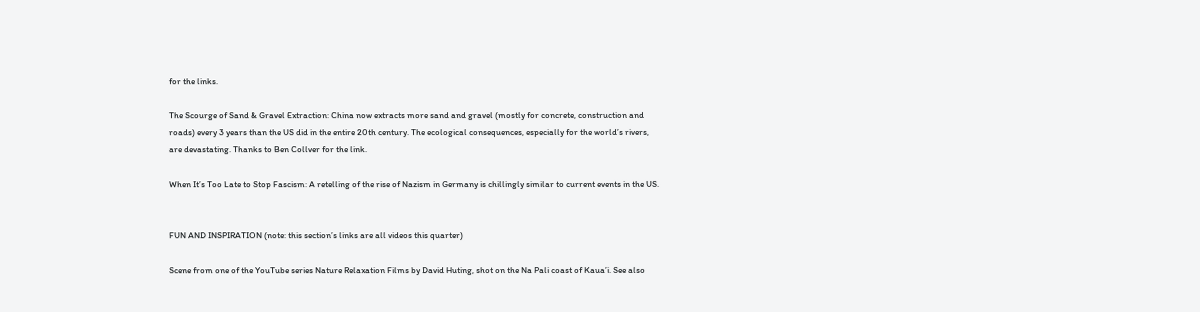for the links.

The Scourge of Sand & Gravel Extraction: China now extracts more sand and gravel (mostly for concrete, construction and roads) every 3 years than the US did in the entire 20th century. The ecological consequences, especially for the world’s rivers, are devastating. Thanks to Ben Collver for the link.

When It’s Too Late to Stop Fascism: A retelling of the rise of Nazism in Germany is chillingly similar to current events in the US.


FUN AND INSPIRATION (note: this section’s links are all videos this quarter)

Scene from one of the YouTube series Nature Relaxation Films by David Huting, shot on the Na Pali coast of Kaua’i. See also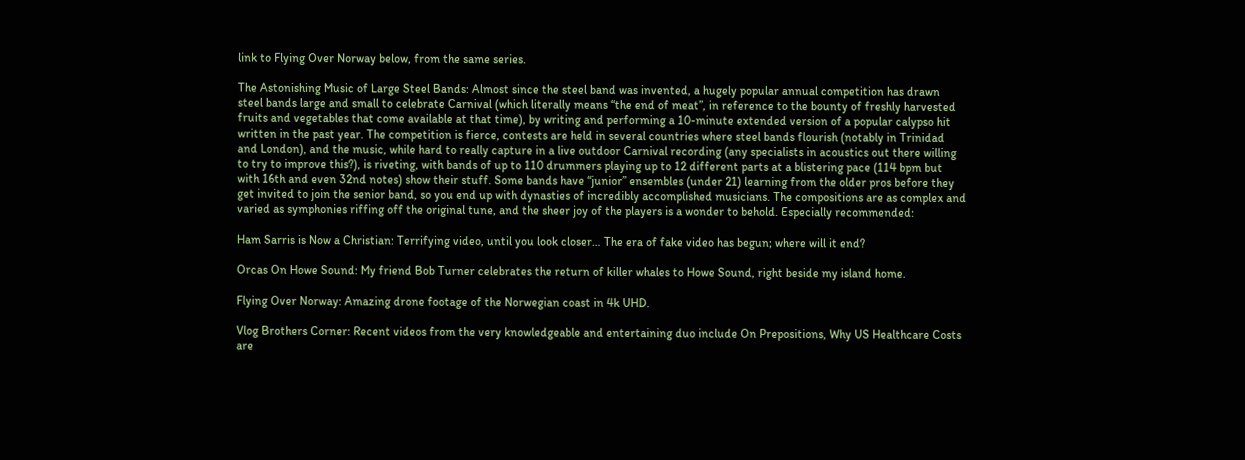link to Flying Over Norway below, from the same series.

The Astonishing Music of Large Steel Bands: Almost since the steel band was invented, a hugely popular annual competition has drawn steel bands large and small to celebrate Carnival (which literally means “the end of meat”, in reference to the bounty of freshly harvested fruits and vegetables that come available at that time), by writing and performing a 10-minute extended version of a popular calypso hit written in the past year. The competition is fierce, contests are held in several countries where steel bands flourish (notably in Trinidad and London), and the music, while hard to really capture in a live outdoor Carnival recording (any specialists in acoustics out there willing to try to improve this?), is riveting, with bands of up to 110 drummers playing up to 12 different parts at a blistering pace (114 bpm but with 16th and even 32nd notes) show their stuff. Some bands have “junior” ensembles (under 21) learning from the older pros before they get invited to join the senior band, so you end up with dynasties of incredibly accomplished musicians. The compositions are as complex and varied as symphonies riffing off the original tune, and the sheer joy of the players is a wonder to behold. Especially recommended:

Ham Sarris is Now a Christian: Terrifying video, until you look closer… The era of fake video has begun; where will it end?

Orcas On Howe Sound: My friend Bob Turner celebrates the return of killer whales to Howe Sound, right beside my island home.

Flying Over Norway: Amazing drone footage of the Norwegian coast in 4k UHD.

Vlog Brothers Corner: Recent videos from the very knowledgeable and entertaining duo include On Prepositions, Why US Healthcare Costs are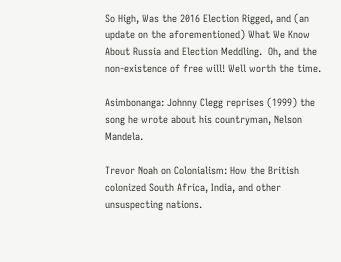So High, Was the 2016 Election Rigged, and (an update on the aforementioned) What We Know About Russia and Election Meddling.  Oh, and the non-existence of free will! Well worth the time.

Asimbonanga: Johnny Clegg reprises (1999) the song he wrote about his countryman, Nelson Mandela.

Trevor Noah on Colonialism: How the British colonized South Africa, India, and other unsuspecting nations.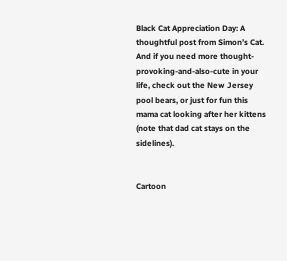Black Cat Appreciation Day: A thoughtful post from Simon’s Cat. And if you need more thought-provoking-and-also-cute in your life, check out the New Jersey pool bears, or just for fun this mama cat looking after her kittens (note that dad cat stays on the sidelines).


Cartoon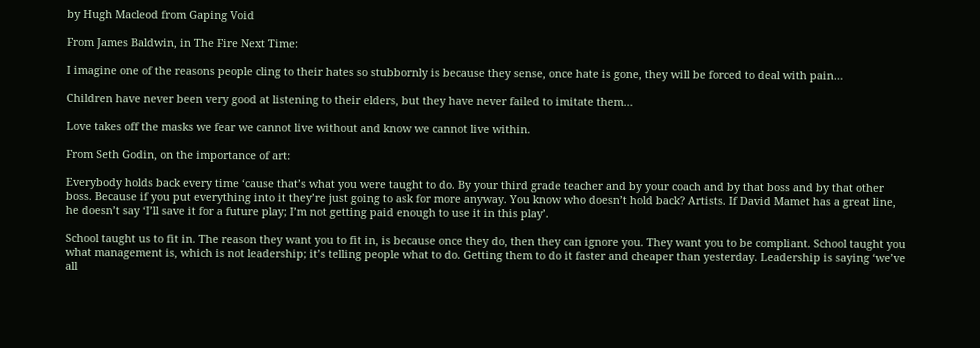by Hugh Macleod from Gaping Void

From James Baldwin, in The Fire Next Time:

I imagine one of the reasons people cling to their hates so stubbornly is because they sense, once hate is gone, they will be forced to deal with pain…

Children have never been very good at listening to their elders, but they have never failed to imitate them…

Love takes off the masks we fear we cannot live without and know we cannot live within.

From Seth Godin, on the importance of art:

Everybody holds back every time ‘cause that’s what you were taught to do. By your third grade teacher and by your coach and by that boss and by that other boss. Because if you put everything into it they’re just going to ask for more anyway. You know who doesn’t hold back? Artists. If David Mamet has a great line, he doesn’t say ‘I’ll save it for a future play; I’m not getting paid enough to use it in this play’.

School taught us to fit in. The reason they want you to fit in, is because once they do, then they can ignore you. They want you to be compliant. School taught you what management is, which is not leadership; it’s telling people what to do. Getting them to do it faster and cheaper than yesterday. Leadership is saying ‘we’ve all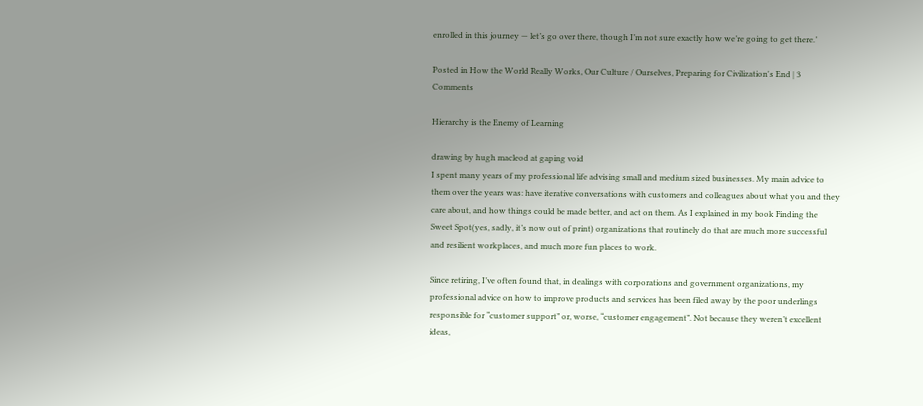enrolled in this journey — let’s go over there, though I’m not sure exactly how we’re going to get there.’

Posted in How the World Really Works, Our Culture / Ourselves, Preparing for Civilization's End | 3 Comments

Hierarchy is the Enemy of Learning

drawing by hugh macleod at gaping void
I spent many years of my professional life advising small and medium sized businesses. My main advice to them over the years was: have iterative conversations with customers and colleagues about what you and they care about, and how things could be made better, and act on them. As I explained in my book Finding the Sweet Spot(yes, sadly, it’s now out of print) organizations that routinely do that are much more successful and resilient workplaces, and much more fun places to work.

Since retiring, I’ve often found that, in dealings with corporations and government organizations, my professional advice on how to improve products and services has been filed away by the poor underlings responsible for “customer support” or, worse, “customer engagement”. Not because they weren’t excellent ideas,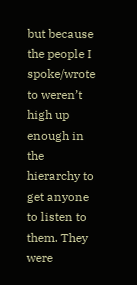but because the people I spoke/wrote to weren’t high up enough in the hierarchy to get anyone to listen to them. They were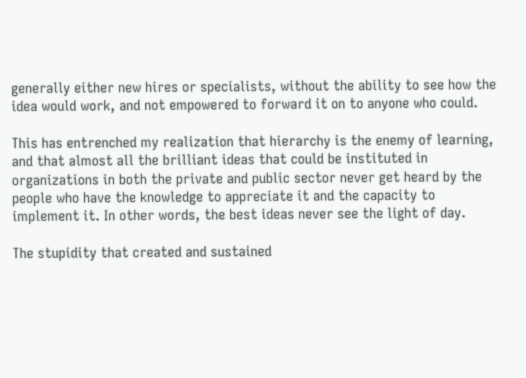generally either new hires or specialists, without the ability to see how the idea would work, and not empowered to forward it on to anyone who could.

This has entrenched my realization that hierarchy is the enemy of learning, and that almost all the brilliant ideas that could be instituted in organizations in both the private and public sector never get heard by the people who have the knowledge to appreciate it and the capacity to implement it. In other words, the best ideas never see the light of day.

The stupidity that created and sustained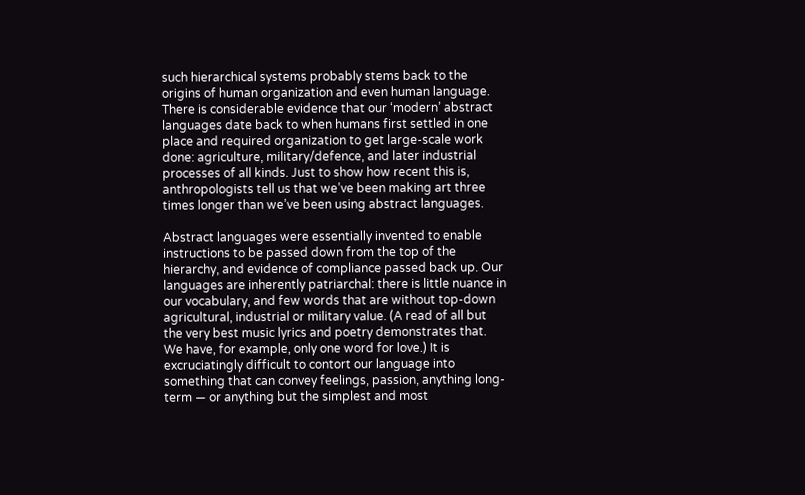such hierarchical systems probably stems back to the origins of human organization and even human language. There is considerable evidence that our ‘modern’ abstract languages date back to when humans first settled in one place and required organization to get large-scale work done: agriculture, military/defence, and later industrial processes of all kinds. Just to show how recent this is, anthropologists tell us that we’ve been making art three times longer than we’ve been using abstract languages.

Abstract languages were essentially invented to enable instructions to be passed down from the top of the hierarchy, and evidence of compliance passed back up. Our languages are inherently patriarchal: there is little nuance in our vocabulary, and few words that are without top-down agricultural, industrial or military value. (A read of all but the very best music lyrics and poetry demonstrates that. We have, for example, only one word for love.) It is excruciatingly difficult to contort our language into something that can convey feelings, passion, anything long-term — or anything but the simplest and most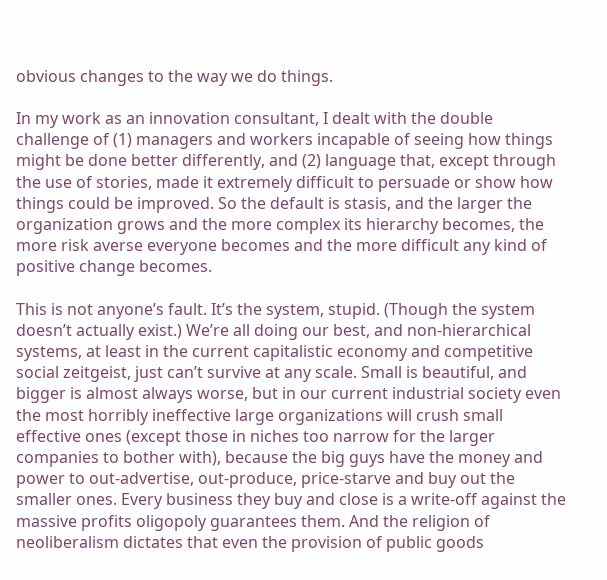obvious changes to the way we do things.

In my work as an innovation consultant, I dealt with the double challenge of (1) managers and workers incapable of seeing how things might be done better differently, and (2) language that, except through the use of stories, made it extremely difficult to persuade or show how things could be improved. So the default is stasis, and the larger the organization grows and the more complex its hierarchy becomes, the more risk averse everyone becomes and the more difficult any kind of positive change becomes.

This is not anyone’s fault. It’s the system, stupid. (Though the system doesn’t actually exist.) We’re all doing our best, and non-hierarchical systems, at least in the current capitalistic economy and competitive social zeitgeist, just can’t survive at any scale. Small is beautiful, and bigger is almost always worse, but in our current industrial society even the most horribly ineffective large organizations will crush small effective ones (except those in niches too narrow for the larger companies to bother with), because the big guys have the money and power to out-advertise, out-produce, price-starve and buy out the smaller ones. Every business they buy and close is a write-off against the massive profits oligopoly guarantees them. And the religion of neoliberalism dictates that even the provision of public goods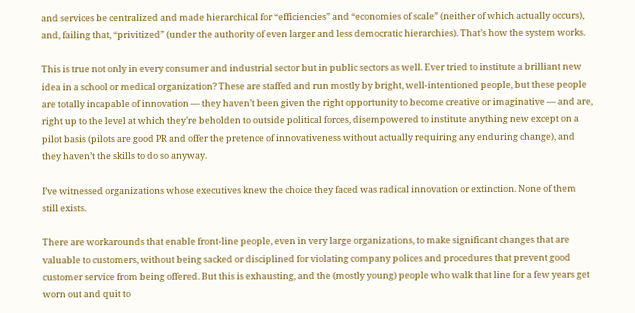and services be centralized and made hierarchical for “efficiencies” and “economies of scale” (neither of which actually occurs), and, failing that, “privitized” (under the authority of even larger and less democratic hierarchies). That’s how the system works.

This is true not only in every consumer and industrial sector but in public sectors as well. Ever tried to institute a brilliant new idea in a school or medical organization? These are staffed and run mostly by bright, well-intentioned people, but these people are totally incapable of innovation — they haven’t been given the right opportunity to become creative or imaginative — and are, right up to the level at which they’re beholden to outside political forces, disempowered to institute anything new except on a pilot basis (pilots are good PR and offer the pretence of innovativeness without actually requiring any enduring change), and they haven’t the skills to do so anyway.

I’ve witnessed organizations whose executives knew the choice they faced was radical innovation or extinction. None of them still exists.

There are workarounds that enable front-line people, even in very large organizations, to make significant changes that are valuable to customers, without being sacked or disciplined for violating company polices and procedures that prevent good customer service from being offered. But this is exhausting, and the (mostly young) people who walk that line for a few years get worn out and quit to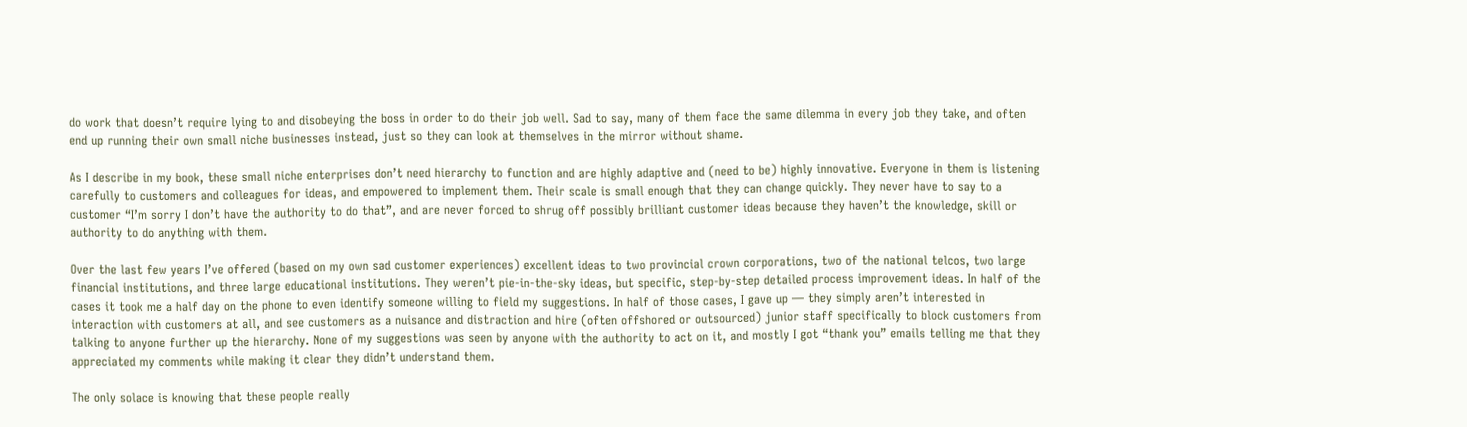do work that doesn’t require lying to and disobeying the boss in order to do their job well. Sad to say, many of them face the same dilemma in every job they take, and often end up running their own small niche businesses instead, just so they can look at themselves in the mirror without shame.

As I describe in my book, these small niche enterprises don’t need hierarchy to function and are highly adaptive and (need to be) highly innovative. Everyone in them is listening carefully to customers and colleagues for ideas, and empowered to implement them. Their scale is small enough that they can change quickly. They never have to say to a customer “I’m sorry I don’t have the authority to do that”, and are never forced to shrug off possibly brilliant customer ideas because they haven’t the knowledge, skill or authority to do anything with them.

Over the last few years I’ve offered (based on my own sad customer experiences) excellent ideas to two provincial crown corporations, two of the national telcos, two large financial institutions, and three large educational institutions. They weren’t pie-in-the-sky ideas, but specific, step-by-step detailed process improvement ideas. In half of the cases it took me a half day on the phone to even identify someone willing to field my suggestions. In half of those cases, I gave up — they simply aren’t interested in interaction with customers at all, and see customers as a nuisance and distraction and hire (often offshored or outsourced) junior staff specifically to block customers from talking to anyone further up the hierarchy. None of my suggestions was seen by anyone with the authority to act on it, and mostly I got “thank you” emails telling me that they appreciated my comments while making it clear they didn’t understand them.

The only solace is knowing that these people really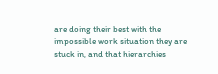are doing their best with the impossible work situation they are stuck in, and that hierarchies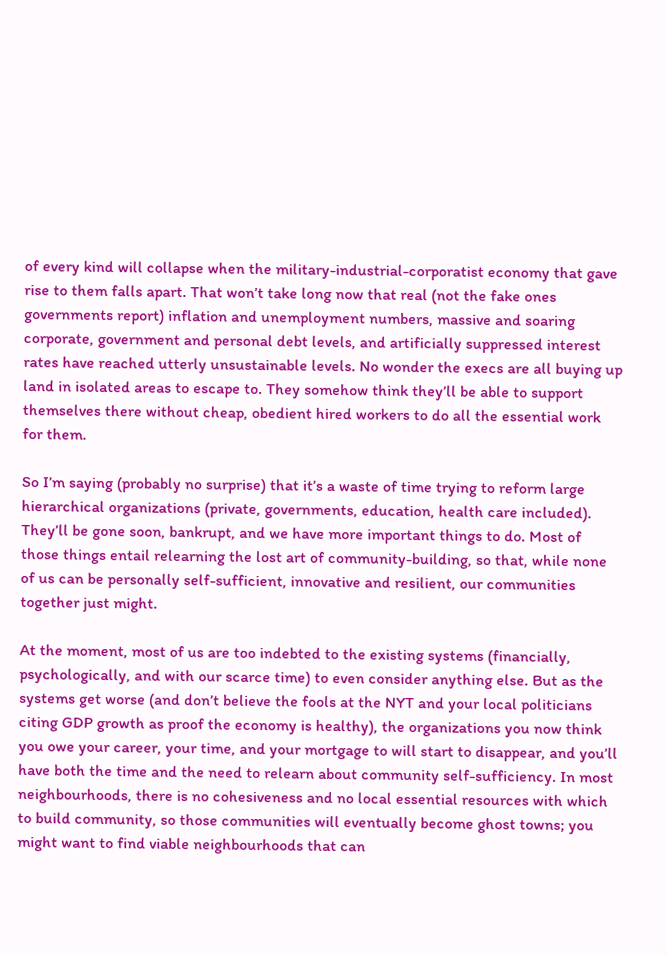of every kind will collapse when the military-industrial-corporatist economy that gave rise to them falls apart. That won’t take long now that real (not the fake ones governments report) inflation and unemployment numbers, massive and soaring corporate, government and personal debt levels, and artificially suppressed interest rates have reached utterly unsustainable levels. No wonder the execs are all buying up land in isolated areas to escape to. They somehow think they’ll be able to support themselves there without cheap, obedient hired workers to do all the essential work for them.

So I’m saying (probably no surprise) that it’s a waste of time trying to reform large hierarchical organizations (private, governments, education, health care included). They’ll be gone soon, bankrupt, and we have more important things to do. Most of those things entail relearning the lost art of community-building, so that, while none of us can be personally self-sufficient, innovative and resilient, our communities together just might.

At the moment, most of us are too indebted to the existing systems (financially, psychologically, and with our scarce time) to even consider anything else. But as the systems get worse (and don’t believe the fools at the NYT and your local politicians citing GDP growth as proof the economy is healthy), the organizations you now think you owe your career, your time, and your mortgage to will start to disappear, and you’ll have both the time and the need to relearn about community self-sufficiency. In most neighbourhoods, there is no cohesiveness and no local essential resources with which to build community, so those communities will eventually become ghost towns; you might want to find viable neighbourhoods that can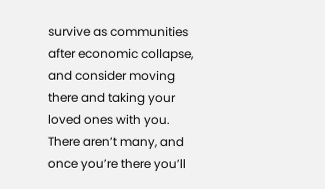survive as communities after economic collapse, and consider moving there and taking your loved ones with you. There aren’t many, and once you’re there you’ll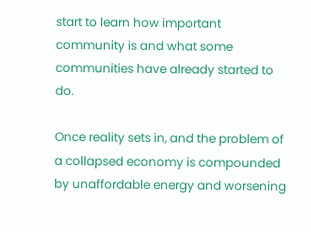start to learn how important community is and what some communities have already started to do.

Once reality sets in, and the problem of a collapsed economy is compounded by unaffordable energy and worsening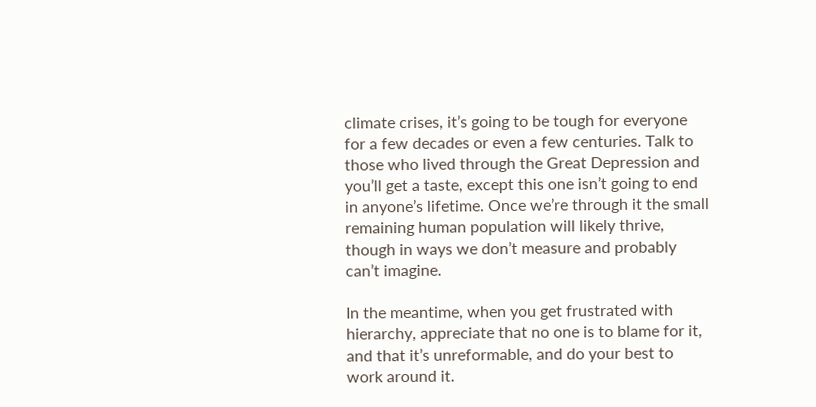climate crises, it’s going to be tough for everyone for a few decades or even a few centuries. Talk to those who lived through the Great Depression and you’ll get a taste, except this one isn’t going to end in anyone’s lifetime. Once we’re through it the small remaining human population will likely thrive, though in ways we don’t measure and probably can’t imagine.

In the meantime, when you get frustrated with hierarchy, appreciate that no one is to blame for it, and that it’s unreformable, and do your best to work around it.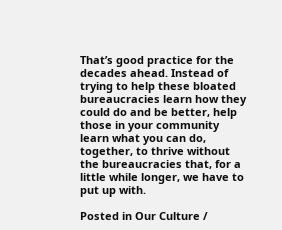That’s good practice for the decades ahead. Instead of trying to help these bloated bureaucracies learn how they could do and be better, help those in your community learn what you can do, together, to thrive without the bureaucracies that, for a little while longer, we have to put up with.

Posted in Our Culture /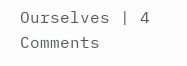Ourselves | 4 Comments